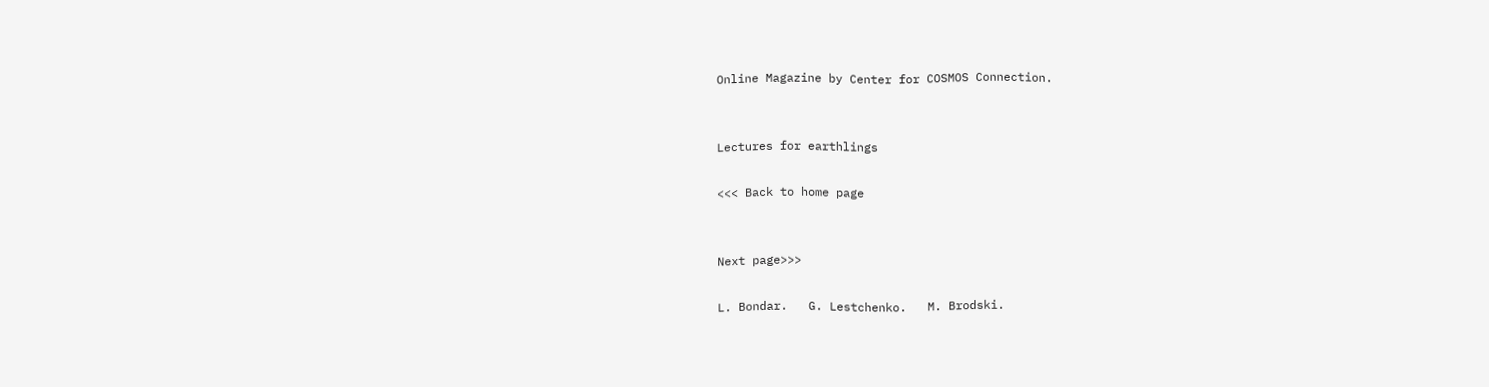Online Magazine by Center for COSMOS Connection.


Lectures for earthlings

<<< Back to home page


Next page>>>

L. Bondar.   G. Lestchenko.   M. Brodski.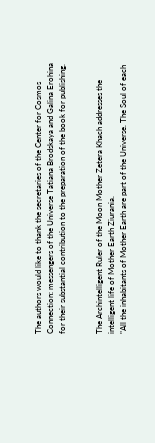The authors would like to thank the secretaries of the Center for Cosmos Connection: messengers of the Universe Tatiana Brodskaya and Galina Erohina for their substantial contribution to the preparation of the book for publishing.


The Archintelligent Ruler of the Moon Mother Zetera Khach addresses the intelligent life of Mother Earth Ziurania.
"All the inhabitants of Mother Earth are part of the Universe. The Soul of each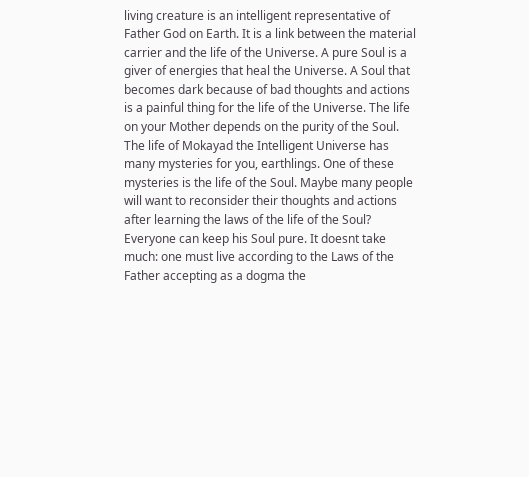living creature is an intelligent representative of Father God on Earth. It is a link between the material carrier and the life of the Universe. A pure Soul is a giver of energies that heal the Universe. A Soul that becomes dark because of bad thoughts and actions is a painful thing for the life of the Universe. The life on your Mother depends on the purity of the Soul.
The life of Mokayad the Intelligent Universe has many mysteries for you, earthlings. One of these mysteries is the life of the Soul. Maybe many people will want to reconsider their thoughts and actions after learning the laws of the life of the Soul? Everyone can keep his Soul pure. It doesnt take much: one must live according to the Laws of the Father accepting as a dogma the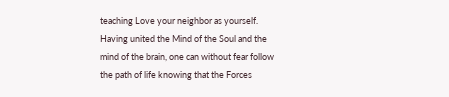teaching Love your neighbor as yourself. Having united the Mind of the Soul and the mind of the brain, one can without fear follow the path of life knowing that the Forces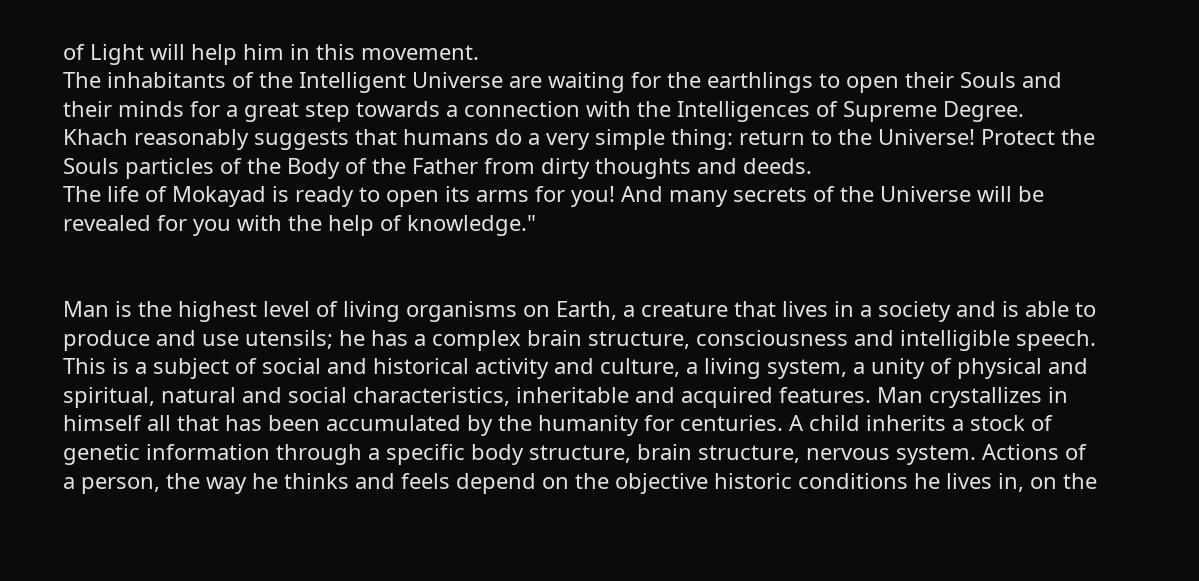of Light will help him in this movement.
The inhabitants of the Intelligent Universe are waiting for the earthlings to open their Souls and their minds for a great step towards a connection with the Intelligences of Supreme Degree.
Khach reasonably suggests that humans do a very simple thing: return to the Universe! Protect the Souls particles of the Body of the Father from dirty thoughts and deeds.
The life of Mokayad is ready to open its arms for you! And many secrets of the Universe will be revealed for you with the help of knowledge."


Man is the highest level of living organisms on Earth, a creature that lives in a society and is able to produce and use utensils; he has a complex brain structure, consciousness and intelligible speech. This is a subject of social and historical activity and culture, a living system, a unity of physical and spiritual, natural and social characteristics, inheritable and acquired features. Man crystallizes in himself all that has been accumulated by the humanity for centuries. A child inherits a stock of genetic information through a specific body structure, brain structure, nervous system. Actions of a person, the way he thinks and feels depend on the objective historic conditions he lives in, on the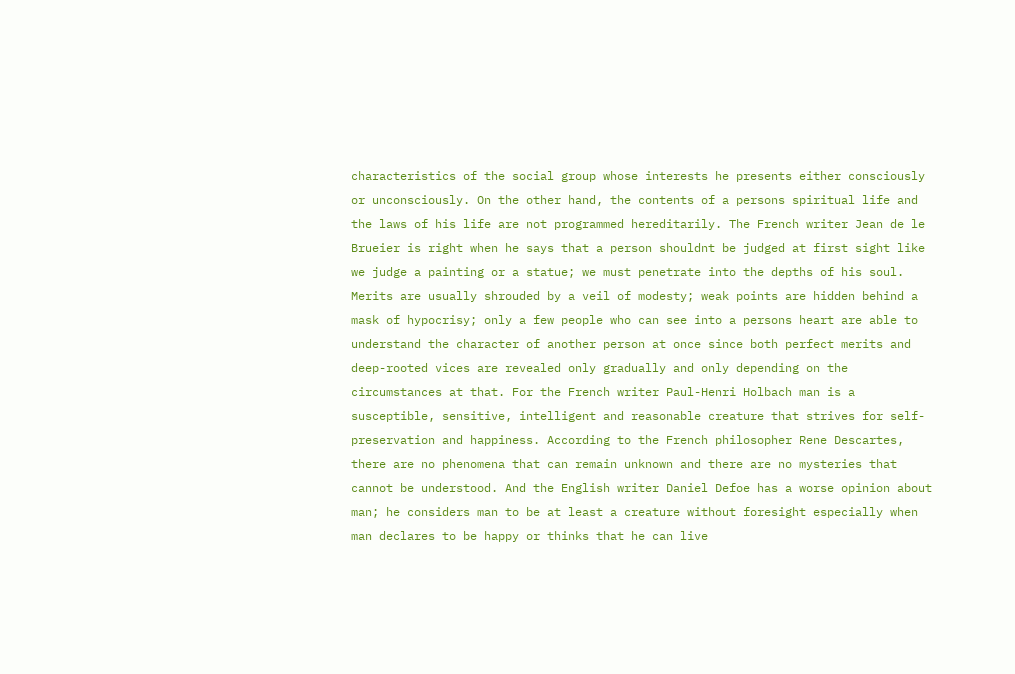characteristics of the social group whose interests he presents either consciously or unconsciously. On the other hand, the contents of a persons spiritual life and the laws of his life are not programmed hereditarily. The French writer Jean de le Brueier is right when he says that a person shouldnt be judged at first sight like we judge a painting or a statue; we must penetrate into the depths of his soul. Merits are usually shrouded by a veil of modesty; weak points are hidden behind a mask of hypocrisy; only a few people who can see into a persons heart are able to understand the character of another person at once since both perfect merits and deep-rooted vices are revealed only gradually and only depending on the circumstances at that. For the French writer Paul-Henri Holbach man is a susceptible, sensitive, intelligent and reasonable creature that strives for self-preservation and happiness. According to the French philosopher Rene Descartes, there are no phenomena that can remain unknown and there are no mysteries that cannot be understood. And the English writer Daniel Defoe has a worse opinion about man; he considers man to be at least a creature without foresight especially when man declares to be happy or thinks that he can live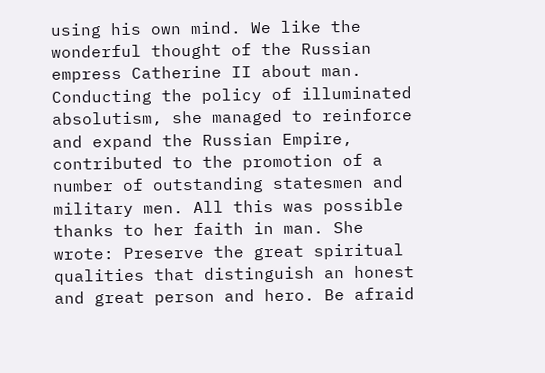using his own mind. We like the wonderful thought of the Russian empress Catherine II about man. Conducting the policy of illuminated absolutism, she managed to reinforce and expand the Russian Empire, contributed to the promotion of a number of outstanding statesmen and military men. All this was possible thanks to her faith in man. She wrote: Preserve the great spiritual qualities that distinguish an honest and great person and hero. Be afraid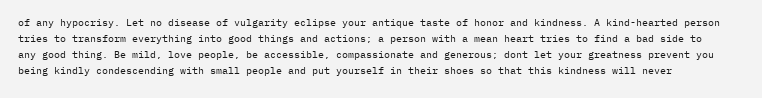of any hypocrisy. Let no disease of vulgarity eclipse your antique taste of honor and kindness. A kind-hearted person tries to transform everything into good things and actions; a person with a mean heart tries to find a bad side to any good thing. Be mild, love people, be accessible, compassionate and generous; dont let your greatness prevent you being kindly condescending with small people and put yourself in their shoes so that this kindness will never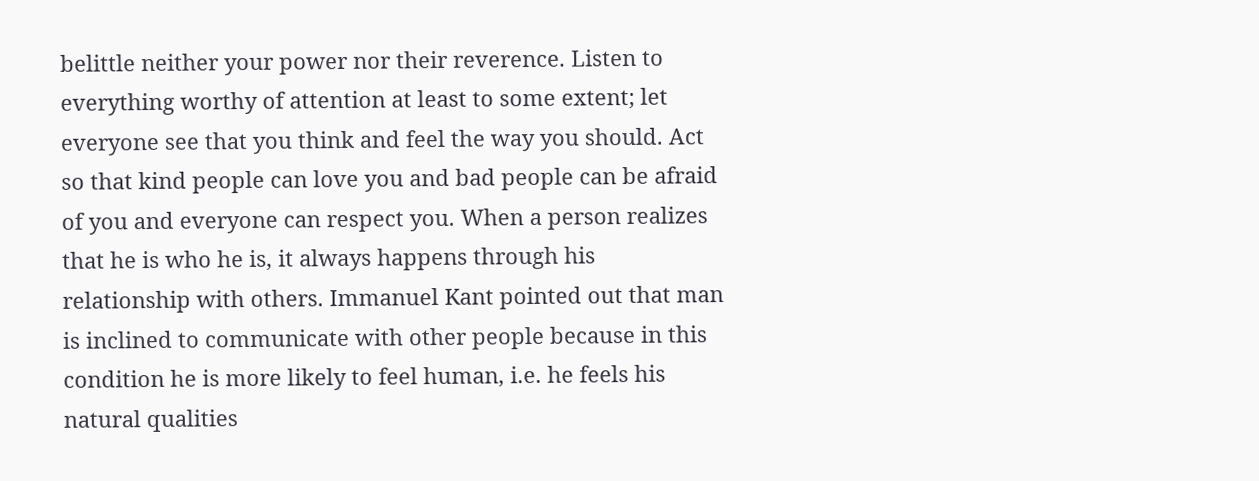belittle neither your power nor their reverence. Listen to everything worthy of attention at least to some extent; let everyone see that you think and feel the way you should. Act so that kind people can love you and bad people can be afraid of you and everyone can respect you. When a person realizes that he is who he is, it always happens through his relationship with others. Immanuel Kant pointed out that man is inclined to communicate with other people because in this condition he is more likely to feel human, i.e. he feels his natural qualities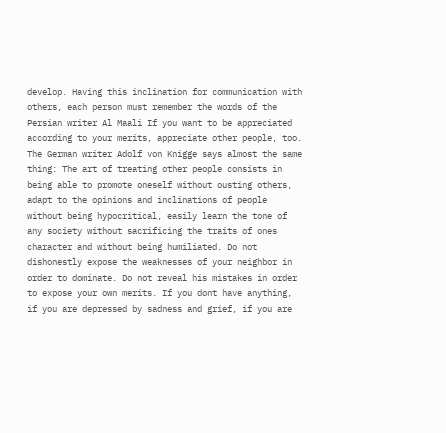develop. Having this inclination for communication with others, each person must remember the words of the Persian writer Al Maali If you want to be appreciated according to your merits, appreciate other people, too. The German writer Adolf von Knigge says almost the same thing: The art of treating other people consists in being able to promote oneself without ousting others, adapt to the opinions and inclinations of people without being hypocritical, easily learn the tone of any society without sacrificing the traits of ones character and without being humiliated. Do not dishonestly expose the weaknesses of your neighbor in order to dominate. Do not reveal his mistakes in order to expose your own merits. If you dont have anything, if you are depressed by sadness and grief, if you are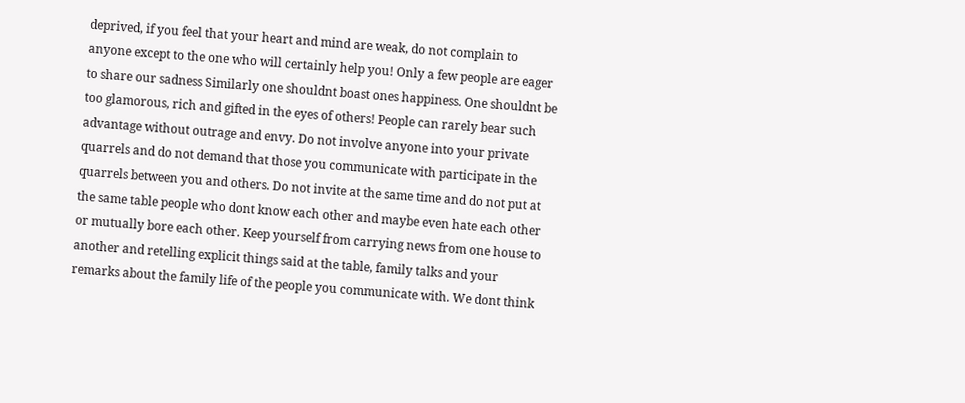deprived, if you feel that your heart and mind are weak, do not complain to anyone except to the one who will certainly help you! Only a few people are eager to share our sadness Similarly one shouldnt boast ones happiness. One shouldnt be too glamorous, rich and gifted in the eyes of others! People can rarely bear such advantage without outrage and envy. Do not involve anyone into your private quarrels and do not demand that those you communicate with participate in the quarrels between you and others. Do not invite at the same time and do not put at the same table people who dont know each other and maybe even hate each other or mutually bore each other. Keep yourself from carrying news from one house to another and retelling explicit things said at the table, family talks and your remarks about the family life of the people you communicate with. We dont think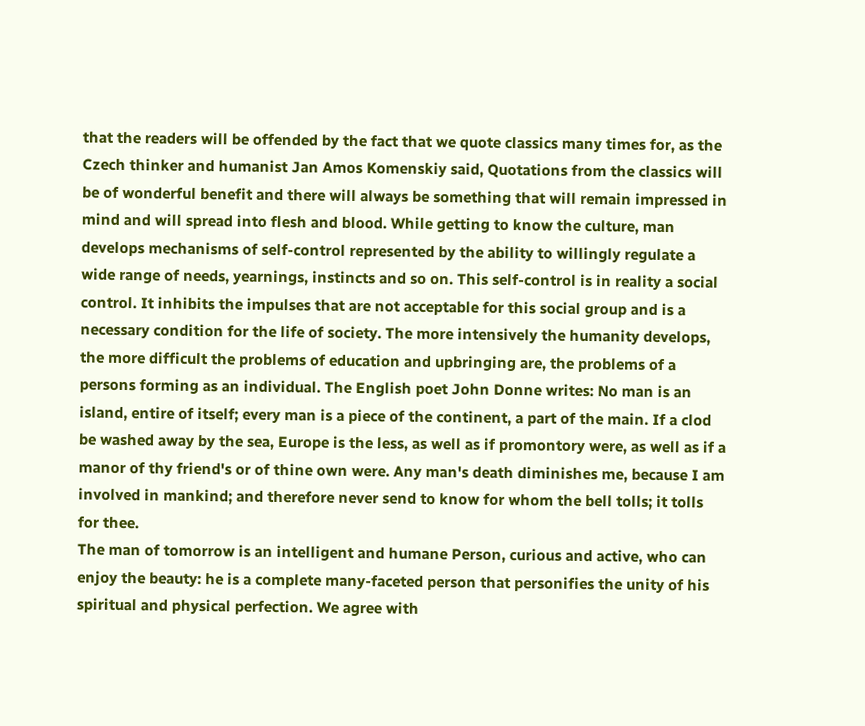that the readers will be offended by the fact that we quote classics many times for, as the Czech thinker and humanist Jan Amos Komenskiy said, Quotations from the classics will be of wonderful benefit and there will always be something that will remain impressed in mind and will spread into flesh and blood. While getting to know the culture, man develops mechanisms of self-control represented by the ability to willingly regulate a wide range of needs, yearnings, instincts and so on. This self-control is in reality a social control. It inhibits the impulses that are not acceptable for this social group and is a necessary condition for the life of society. The more intensively the humanity develops, the more difficult the problems of education and upbringing are, the problems of a persons forming as an individual. The English poet John Donne writes: No man is an island, entire of itself; every man is a piece of the continent, a part of the main. If a clod be washed away by the sea, Europe is the less, as well as if promontory were, as well as if a manor of thy friend's or of thine own were. Any man's death diminishes me, because I am involved in mankind; and therefore never send to know for whom the bell tolls; it tolls for thee.
The man of tomorrow is an intelligent and humane Person, curious and active, who can enjoy the beauty: he is a complete many-faceted person that personifies the unity of his spiritual and physical perfection. We agree with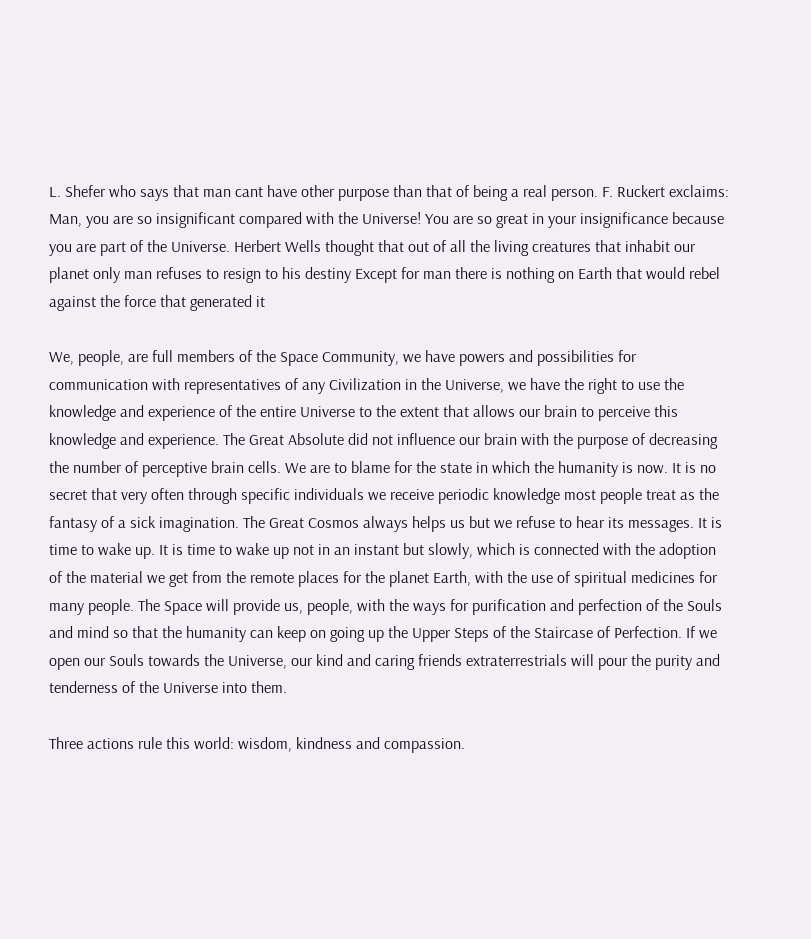L. Shefer who says that man cant have other purpose than that of being a real person. F. Ruckert exclaims: Man, you are so insignificant compared with the Universe! You are so great in your insignificance because you are part of the Universe. Herbert Wells thought that out of all the living creatures that inhabit our planet only man refuses to resign to his destiny Except for man there is nothing on Earth that would rebel against the force that generated it

We, people, are full members of the Space Community, we have powers and possibilities for communication with representatives of any Civilization in the Universe, we have the right to use the knowledge and experience of the entire Universe to the extent that allows our brain to perceive this knowledge and experience. The Great Absolute did not influence our brain with the purpose of decreasing the number of perceptive brain cells. We are to blame for the state in which the humanity is now. It is no secret that very often through specific individuals we receive periodic knowledge most people treat as the fantasy of a sick imagination. The Great Cosmos always helps us but we refuse to hear its messages. It is time to wake up. It is time to wake up not in an instant but slowly, which is connected with the adoption of the material we get from the remote places for the planet Earth, with the use of spiritual medicines for many people. The Space will provide us, people, with the ways for purification and perfection of the Souls and mind so that the humanity can keep on going up the Upper Steps of the Staircase of Perfection. If we open our Souls towards the Universe, our kind and caring friends extraterrestrials will pour the purity and tenderness of the Universe into them.

Three actions rule this world: wisdom, kindness and compassion.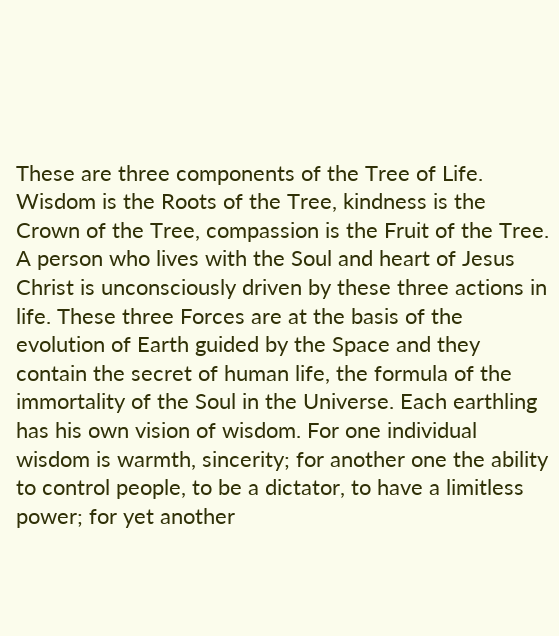These are three components of the Tree of Life. Wisdom is the Roots of the Tree, kindness is the Crown of the Tree, compassion is the Fruit of the Tree. A person who lives with the Soul and heart of Jesus Christ is unconsciously driven by these three actions in life. These three Forces are at the basis of the evolution of Earth guided by the Space and they contain the secret of human life, the formula of the immortality of the Soul in the Universe. Each earthling has his own vision of wisdom. For one individual wisdom is warmth, sincerity; for another one the ability to control people, to be a dictator, to have a limitless power; for yet another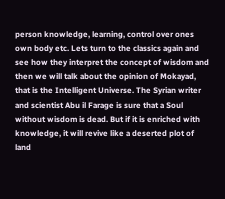person knowledge, learning, control over ones own body etc. Lets turn to the classics again and see how they interpret the concept of wisdom and then we will talk about the opinion of Mokayad, that is the Intelligent Universe. The Syrian writer and scientist Abu il Farage is sure that a Soul without wisdom is dead. But if it is enriched with knowledge, it will revive like a deserted plot of land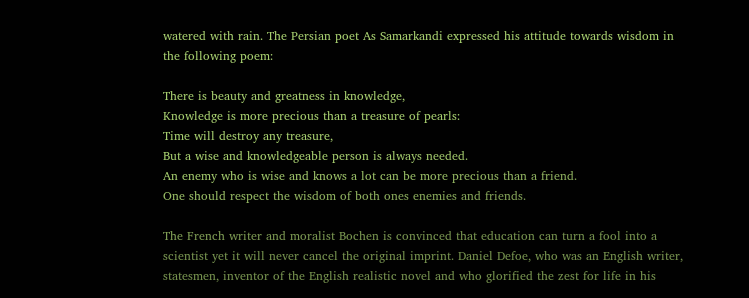watered with rain. The Persian poet As Samarkandi expressed his attitude towards wisdom in the following poem:

There is beauty and greatness in knowledge,
Knowledge is more precious than a treasure of pearls:
Time will destroy any treasure,
But a wise and knowledgeable person is always needed.
An enemy who is wise and knows a lot can be more precious than a friend.
One should respect the wisdom of both ones enemies and friends.

The French writer and moralist Bochen is convinced that education can turn a fool into a scientist yet it will never cancel the original imprint. Daniel Defoe, who was an English writer, statesmen, inventor of the English realistic novel and who glorified the zest for life in his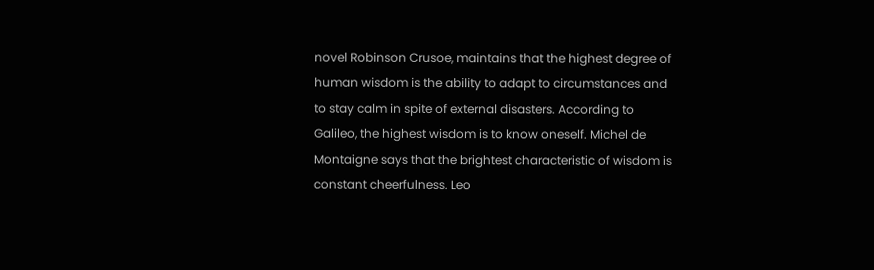novel Robinson Crusoe, maintains that the highest degree of human wisdom is the ability to adapt to circumstances and to stay calm in spite of external disasters. According to Galileo, the highest wisdom is to know oneself. Michel de Montaigne says that the brightest characteristic of wisdom is constant cheerfulness. Leo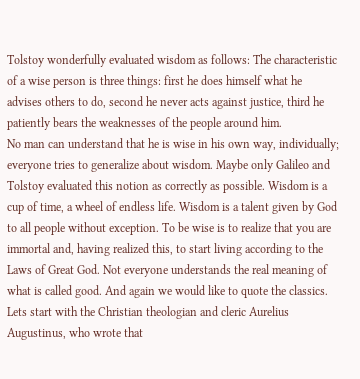Tolstoy wonderfully evaluated wisdom as follows: The characteristic of a wise person is three things: first he does himself what he advises others to do, second he never acts against justice, third he patiently bears the weaknesses of the people around him.
No man can understand that he is wise in his own way, individually; everyone tries to generalize about wisdom. Maybe only Galileo and Tolstoy evaluated this notion as correctly as possible. Wisdom is a cup of time, a wheel of endless life. Wisdom is a talent given by God to all people without exception. To be wise is to realize that you are immortal and, having realized this, to start living according to the Laws of Great God. Not everyone understands the real meaning of what is called good. And again we would like to quote the classics. Lets start with the Christian theologian and cleric Aurelius Augustinus, who wrote that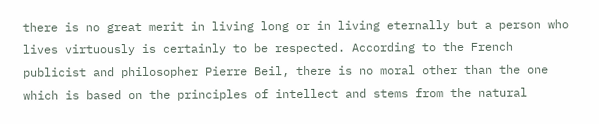there is no great merit in living long or in living eternally but a person who lives virtuously is certainly to be respected. According to the French publicist and philosopher Pierre Beil, there is no moral other than the one which is based on the principles of intellect and stems from the natural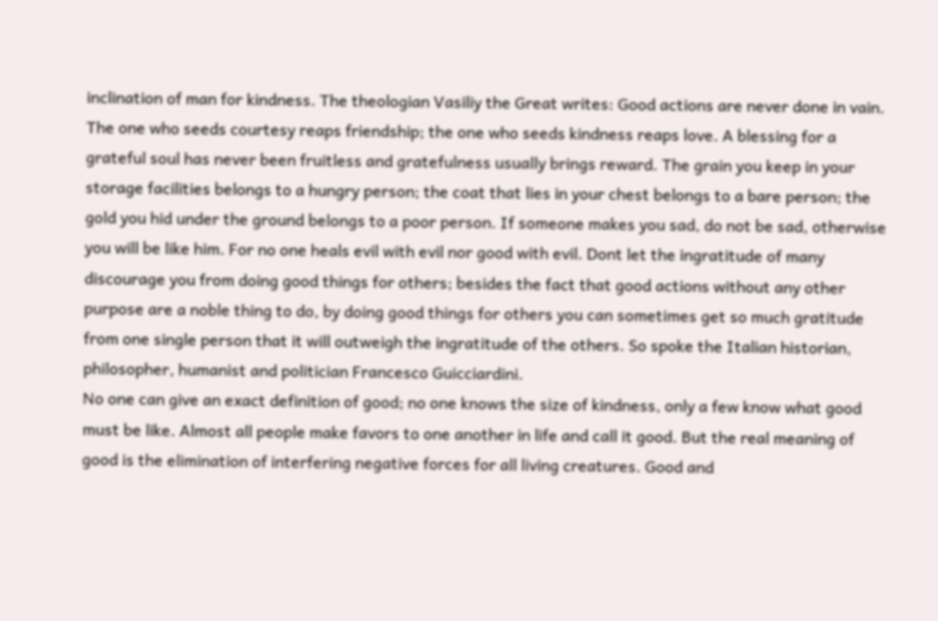inclination of man for kindness. The theologian Vasiliy the Great writes: Good actions are never done in vain. The one who seeds courtesy reaps friendship; the one who seeds kindness reaps love. A blessing for a grateful soul has never been fruitless and gratefulness usually brings reward. The grain you keep in your storage facilities belongs to a hungry person; the coat that lies in your chest belongs to a bare person; the gold you hid under the ground belongs to a poor person. If someone makes you sad, do not be sad, otherwise you will be like him. For no one heals evil with evil nor good with evil. Dont let the ingratitude of many discourage you from doing good things for others; besides the fact that good actions without any other purpose are a noble thing to do, by doing good things for others you can sometimes get so much gratitude from one single person that it will outweigh the ingratitude of the others. So spoke the Italian historian, philosopher, humanist and politician Francesco Guicciardini.
No one can give an exact definition of good; no one knows the size of kindness, only a few know what good must be like. Almost all people make favors to one another in life and call it good. But the real meaning of good is the elimination of interfering negative forces for all living creatures. Good and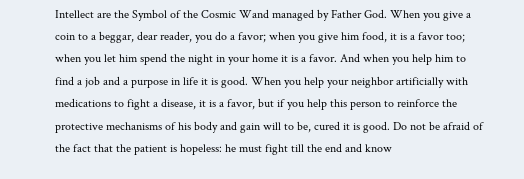Intellect are the Symbol of the Cosmic Wand managed by Father God. When you give a coin to a beggar, dear reader, you do a favor; when you give him food, it is a favor too; when you let him spend the night in your home it is a favor. And when you help him to find a job and a purpose in life it is good. When you help your neighbor artificially with medications to fight a disease, it is a favor, but if you help this person to reinforce the protective mechanisms of his body and gain will to be, cured it is good. Do not be afraid of the fact that the patient is hopeless: he must fight till the end and know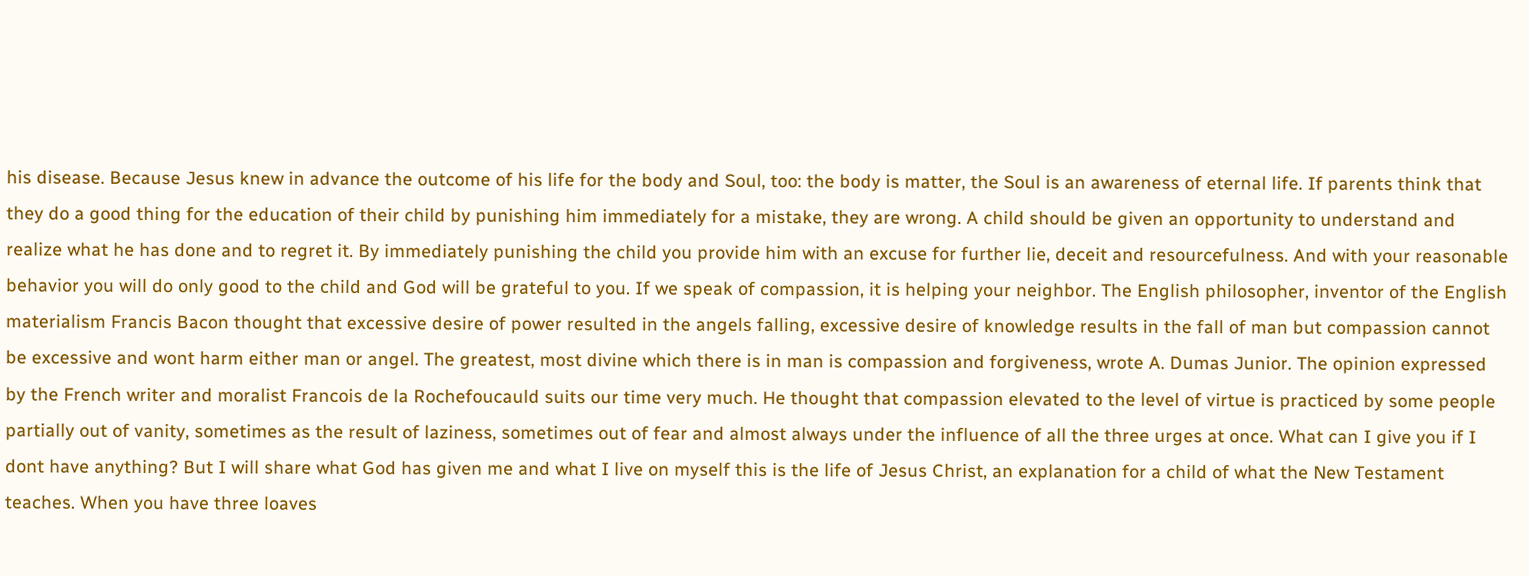his disease. Because Jesus knew in advance the outcome of his life for the body and Soul, too: the body is matter, the Soul is an awareness of eternal life. If parents think that they do a good thing for the education of their child by punishing him immediately for a mistake, they are wrong. A child should be given an opportunity to understand and realize what he has done and to regret it. By immediately punishing the child you provide him with an excuse for further lie, deceit and resourcefulness. And with your reasonable behavior you will do only good to the child and God will be grateful to you. If we speak of compassion, it is helping your neighbor. The English philosopher, inventor of the English materialism Francis Bacon thought that excessive desire of power resulted in the angels falling, excessive desire of knowledge results in the fall of man but compassion cannot be excessive and wont harm either man or angel. The greatest, most divine which there is in man is compassion and forgiveness, wrote A. Dumas Junior. The opinion expressed by the French writer and moralist Francois de la Rochefoucauld suits our time very much. He thought that compassion elevated to the level of virtue is practiced by some people partially out of vanity, sometimes as the result of laziness, sometimes out of fear and almost always under the influence of all the three urges at once. What can I give you if I dont have anything? But I will share what God has given me and what I live on myself this is the life of Jesus Christ, an explanation for a child of what the New Testament teaches. When you have three loaves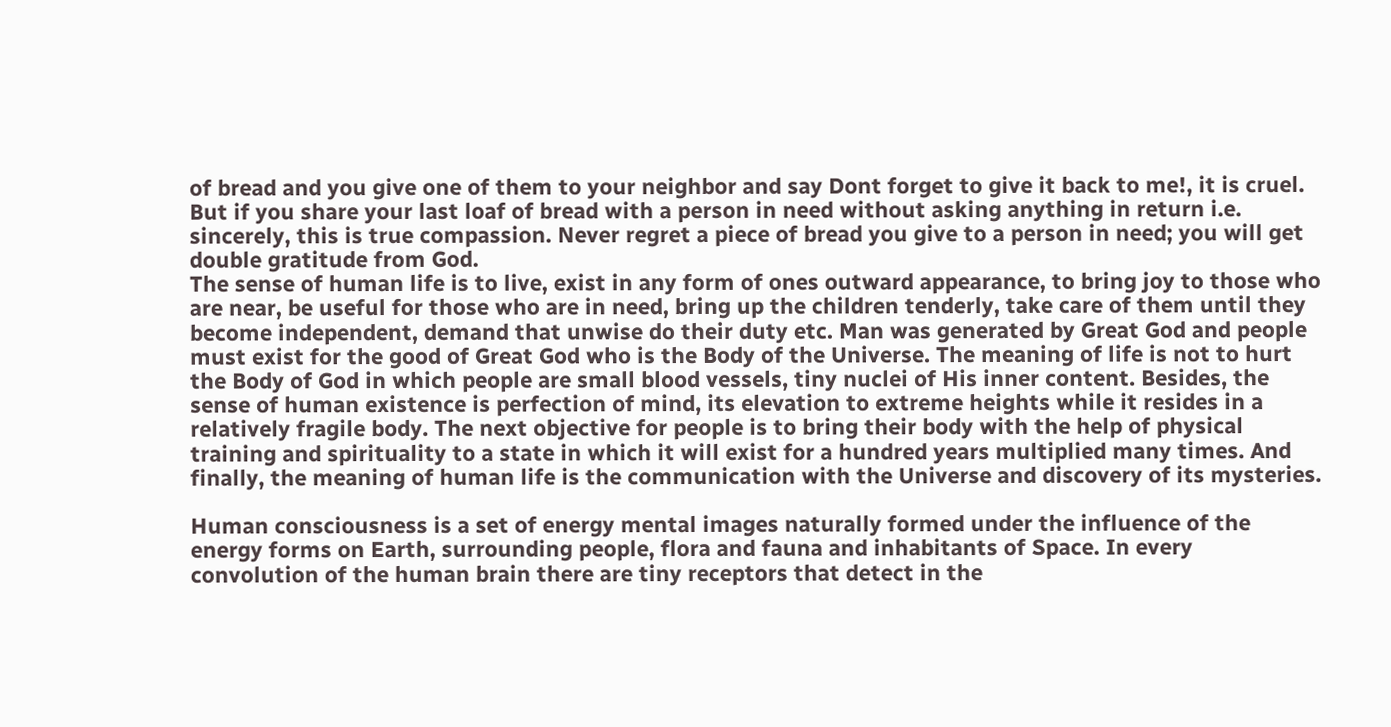of bread and you give one of them to your neighbor and say Dont forget to give it back to me!, it is cruel. But if you share your last loaf of bread with a person in need without asking anything in return i.e. sincerely, this is true compassion. Never regret a piece of bread you give to a person in need; you will get double gratitude from God.
The sense of human life is to live, exist in any form of ones outward appearance, to bring joy to those who are near, be useful for those who are in need, bring up the children tenderly, take care of them until they become independent, demand that unwise do their duty etc. Man was generated by Great God and people must exist for the good of Great God who is the Body of the Universe. The meaning of life is not to hurt the Body of God in which people are small blood vessels, tiny nuclei of His inner content. Besides, the sense of human existence is perfection of mind, its elevation to extreme heights while it resides in a relatively fragile body. The next objective for people is to bring their body with the help of physical training and spirituality to a state in which it will exist for a hundred years multiplied many times. And finally, the meaning of human life is the communication with the Universe and discovery of its mysteries.

Human consciousness is a set of energy mental images naturally formed under the influence of the energy forms on Earth, surrounding people, flora and fauna and inhabitants of Space. In every convolution of the human brain there are tiny receptors that detect in the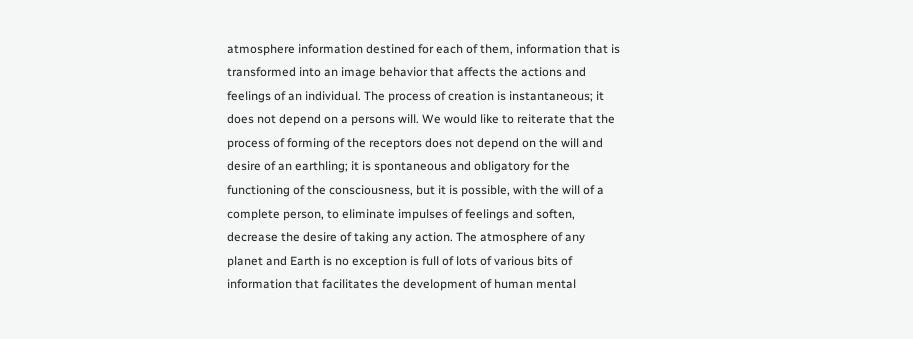atmosphere information destined for each of them, information that is transformed into an image behavior that affects the actions and feelings of an individual. The process of creation is instantaneous; it does not depend on a persons will. We would like to reiterate that the process of forming of the receptors does not depend on the will and desire of an earthling; it is spontaneous and obligatory for the functioning of the consciousness, but it is possible, with the will of a complete person, to eliminate impulses of feelings and soften, decrease the desire of taking any action. The atmosphere of any planet and Earth is no exception is full of lots of various bits of information that facilitates the development of human mental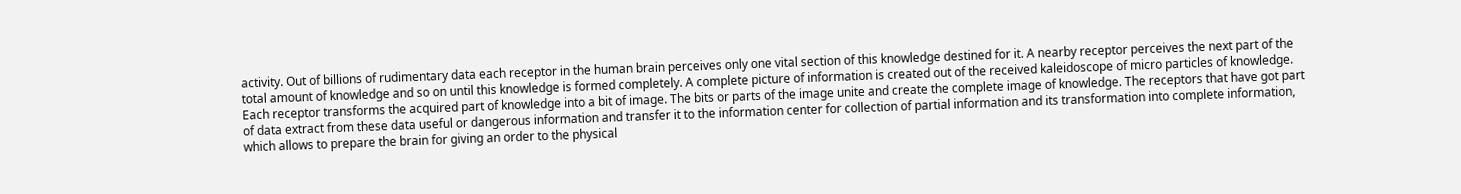activity. Out of billions of rudimentary data each receptor in the human brain perceives only one vital section of this knowledge destined for it. A nearby receptor perceives the next part of the total amount of knowledge and so on until this knowledge is formed completely. A complete picture of information is created out of the received kaleidoscope of micro particles of knowledge. Each receptor transforms the acquired part of knowledge into a bit of image. The bits or parts of the image unite and create the complete image of knowledge. The receptors that have got part of data extract from these data useful or dangerous information and transfer it to the information center for collection of partial information and its transformation into complete information, which allows to prepare the brain for giving an order to the physical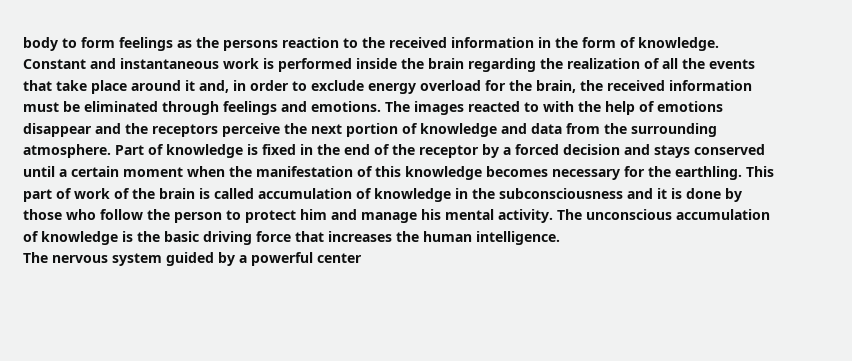body to form feelings as the persons reaction to the received information in the form of knowledge. Constant and instantaneous work is performed inside the brain regarding the realization of all the events that take place around it and, in order to exclude energy overload for the brain, the received information must be eliminated through feelings and emotions. The images reacted to with the help of emotions disappear and the receptors perceive the next portion of knowledge and data from the surrounding atmosphere. Part of knowledge is fixed in the end of the receptor by a forced decision and stays conserved until a certain moment when the manifestation of this knowledge becomes necessary for the earthling. This part of work of the brain is called accumulation of knowledge in the subconsciousness and it is done by those who follow the person to protect him and manage his mental activity. The unconscious accumulation of knowledge is the basic driving force that increases the human intelligence.
The nervous system guided by a powerful center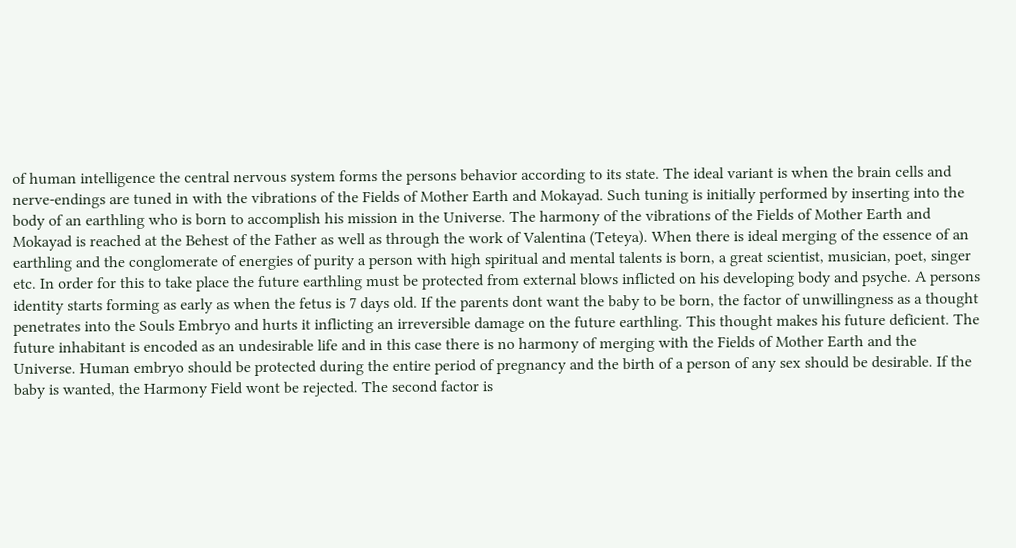of human intelligence the central nervous system forms the persons behavior according to its state. The ideal variant is when the brain cells and nerve-endings are tuned in with the vibrations of the Fields of Mother Earth and Mokayad. Such tuning is initially performed by inserting into the body of an earthling who is born to accomplish his mission in the Universe. The harmony of the vibrations of the Fields of Mother Earth and Mokayad is reached at the Behest of the Father as well as through the work of Valentina (Teteya). When there is ideal merging of the essence of an earthling and the conglomerate of energies of purity a person with high spiritual and mental talents is born, a great scientist, musician, poet, singer etc. In order for this to take place the future earthling must be protected from external blows inflicted on his developing body and psyche. A persons identity starts forming as early as when the fetus is 7 days old. If the parents dont want the baby to be born, the factor of unwillingness as a thought penetrates into the Souls Embryo and hurts it inflicting an irreversible damage on the future earthling. This thought makes his future deficient. The future inhabitant is encoded as an undesirable life and in this case there is no harmony of merging with the Fields of Mother Earth and the Universe. Human embryo should be protected during the entire period of pregnancy and the birth of a person of any sex should be desirable. If the baby is wanted, the Harmony Field wont be rejected. The second factor is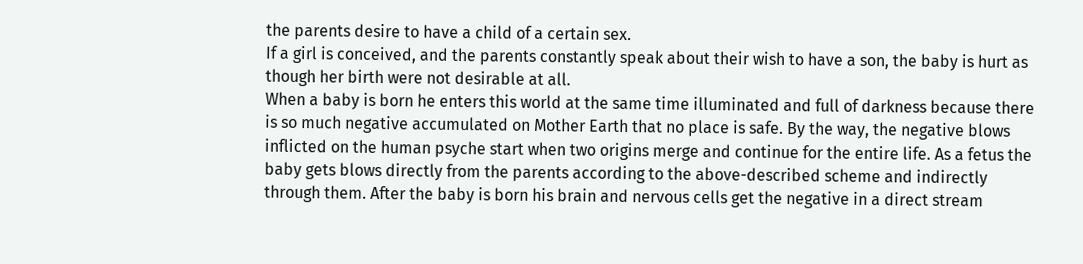the parents desire to have a child of a certain sex.
If a girl is conceived, and the parents constantly speak about their wish to have a son, the baby is hurt as though her birth were not desirable at all.
When a baby is born he enters this world at the same time illuminated and full of darkness because there is so much negative accumulated on Mother Earth that no place is safe. By the way, the negative blows inflicted on the human psyche start when two origins merge and continue for the entire life. As a fetus the baby gets blows directly from the parents according to the above-described scheme and indirectly through them. After the baby is born his brain and nervous cells get the negative in a direct stream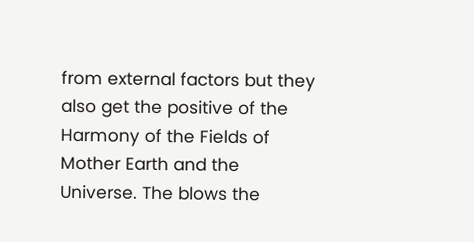from external factors but they also get the positive of the Harmony of the Fields of Mother Earth and the Universe. The blows the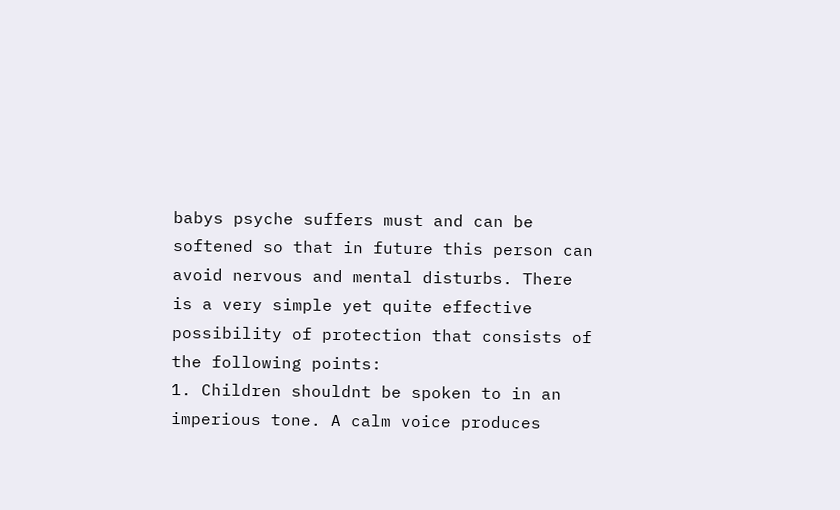babys psyche suffers must and can be softened so that in future this person can avoid nervous and mental disturbs. There is a very simple yet quite effective possibility of protection that consists of the following points:
1. Children shouldnt be spoken to in an imperious tone. A calm voice produces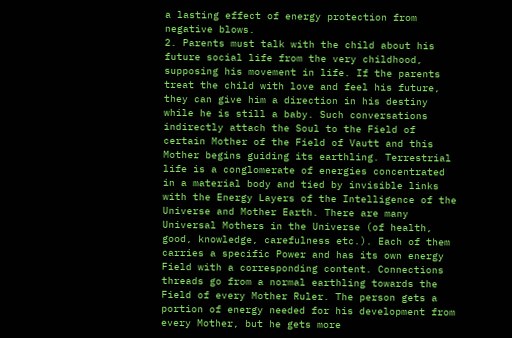a lasting effect of energy protection from negative blows.
2. Parents must talk with the child about his future social life from the very childhood, supposing his movement in life. If the parents treat the child with love and feel his future, they can give him a direction in his destiny while he is still a baby. Such conversations indirectly attach the Soul to the Field of certain Mother of the Field of Vautt and this Mother begins guiding its earthling. Terrestrial life is a conglomerate of energies concentrated in a material body and tied by invisible links with the Energy Layers of the Intelligence of the Universe and Mother Earth. There are many Universal Mothers in the Universe (of health, good, knowledge, carefulness etc.). Each of them carries a specific Power and has its own energy Field with a corresponding content. Connections threads go from a normal earthling towards the Field of every Mother Ruler. The person gets a portion of energy needed for his development from every Mother, but he gets more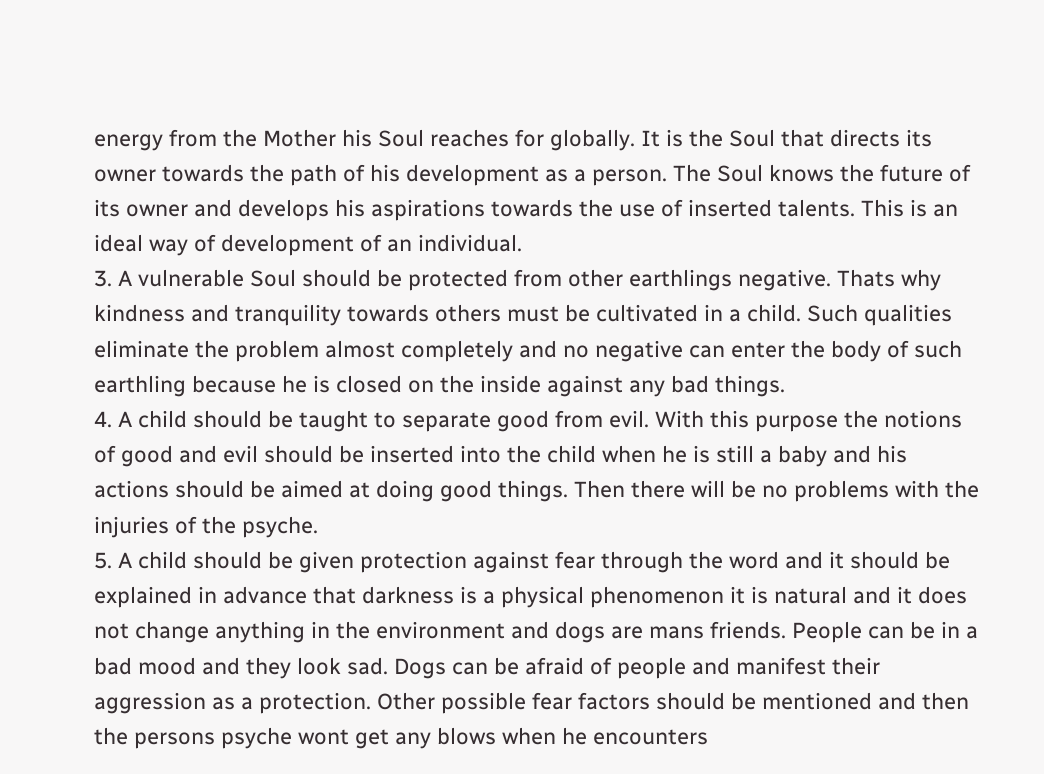energy from the Mother his Soul reaches for globally. It is the Soul that directs its owner towards the path of his development as a person. The Soul knows the future of its owner and develops his aspirations towards the use of inserted talents. This is an ideal way of development of an individual.
3. A vulnerable Soul should be protected from other earthlings negative. Thats why kindness and tranquility towards others must be cultivated in a child. Such qualities eliminate the problem almost completely and no negative can enter the body of such earthling because he is closed on the inside against any bad things.
4. A child should be taught to separate good from evil. With this purpose the notions of good and evil should be inserted into the child when he is still a baby and his actions should be aimed at doing good things. Then there will be no problems with the injuries of the psyche.
5. A child should be given protection against fear through the word and it should be explained in advance that darkness is a physical phenomenon it is natural and it does not change anything in the environment and dogs are mans friends. People can be in a bad mood and they look sad. Dogs can be afraid of people and manifest their aggression as a protection. Other possible fear factors should be mentioned and then the persons psyche wont get any blows when he encounters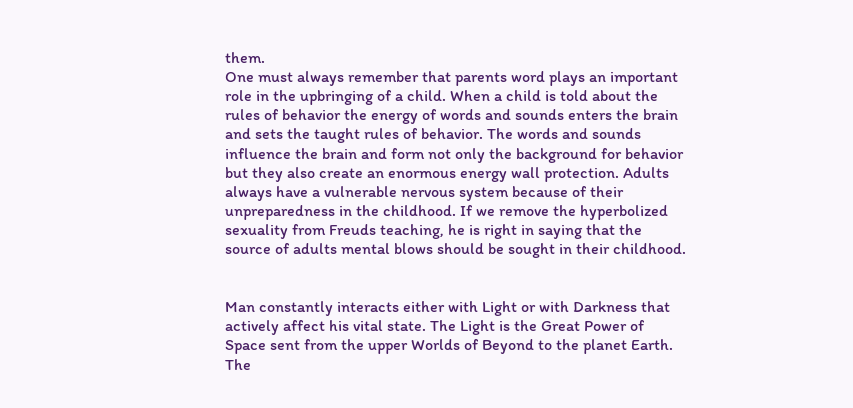them.
One must always remember that parents word plays an important role in the upbringing of a child. When a child is told about the rules of behavior the energy of words and sounds enters the brain and sets the taught rules of behavior. The words and sounds influence the brain and form not only the background for behavior but they also create an enormous energy wall protection. Adults always have a vulnerable nervous system because of their unpreparedness in the childhood. If we remove the hyperbolized sexuality from Freuds teaching, he is right in saying that the source of adults mental blows should be sought in their childhood.


Man constantly interacts either with Light or with Darkness that actively affect his vital state. The Light is the Great Power of Space sent from the upper Worlds of Beyond to the planet Earth. The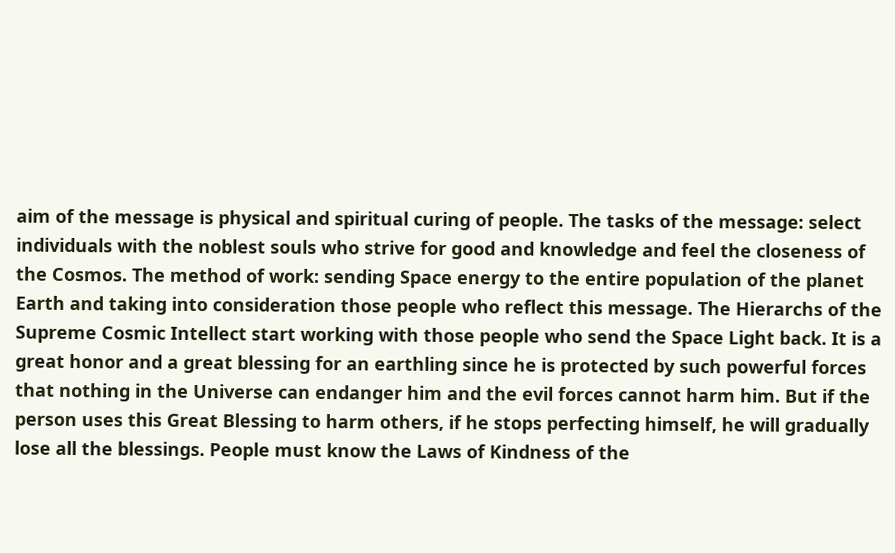aim of the message is physical and spiritual curing of people. The tasks of the message: select individuals with the noblest souls who strive for good and knowledge and feel the closeness of the Cosmos. The method of work: sending Space energy to the entire population of the planet Earth and taking into consideration those people who reflect this message. The Hierarchs of the Supreme Cosmic Intellect start working with those people who send the Space Light back. It is a great honor and a great blessing for an earthling since he is protected by such powerful forces that nothing in the Universe can endanger him and the evil forces cannot harm him. But if the person uses this Great Blessing to harm others, if he stops perfecting himself, he will gradually lose all the blessings. People must know the Laws of Kindness of the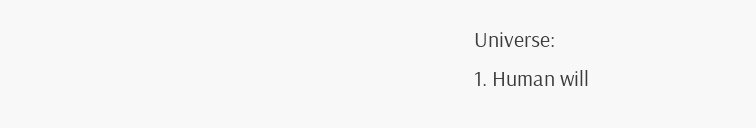Universe:
1. Human will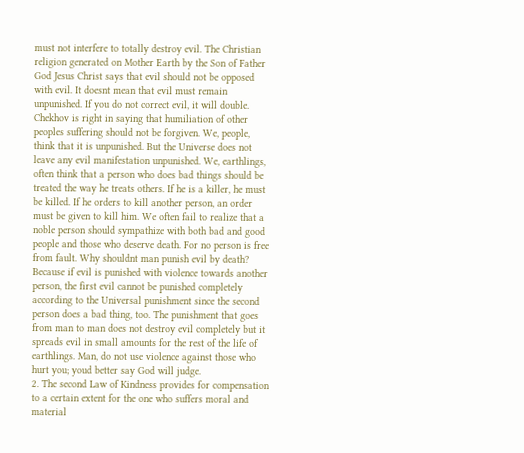must not interfere to totally destroy evil. The Christian religion generated on Mother Earth by the Son of Father God Jesus Christ says that evil should not be opposed with evil. It doesnt mean that evil must remain unpunished. If you do not correct evil, it will double. Chekhov is right in saying that humiliation of other peoples suffering should not be forgiven. We, people, think that it is unpunished. But the Universe does not leave any evil manifestation unpunished. We, earthlings, often think that a person who does bad things should be treated the way he treats others. If he is a killer, he must be killed. If he orders to kill another person, an order must be given to kill him. We often fail to realize that a noble person should sympathize with both bad and good people and those who deserve death. For no person is free from fault. Why shouldnt man punish evil by death? Because if evil is punished with violence towards another person, the first evil cannot be punished completely according to the Universal punishment since the second person does a bad thing, too. The punishment that goes from man to man does not destroy evil completely but it spreads evil in small amounts for the rest of the life of earthlings. Man, do not use violence against those who hurt you; youd better say God will judge.
2. The second Law of Kindness provides for compensation to a certain extent for the one who suffers moral and material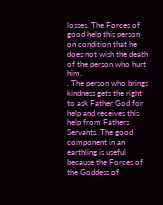losses. The Forces of good help this person on condition that he does not wish the death of the person who hurt him.
. The person who brings kindness gets the right to ask Father God for help and receives this help from Fathers Servants. The good component in an earthling is useful because the Forces of the Goddess of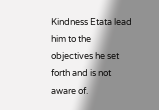Kindness Etata lead him to the objectives he set forth and is not aware of.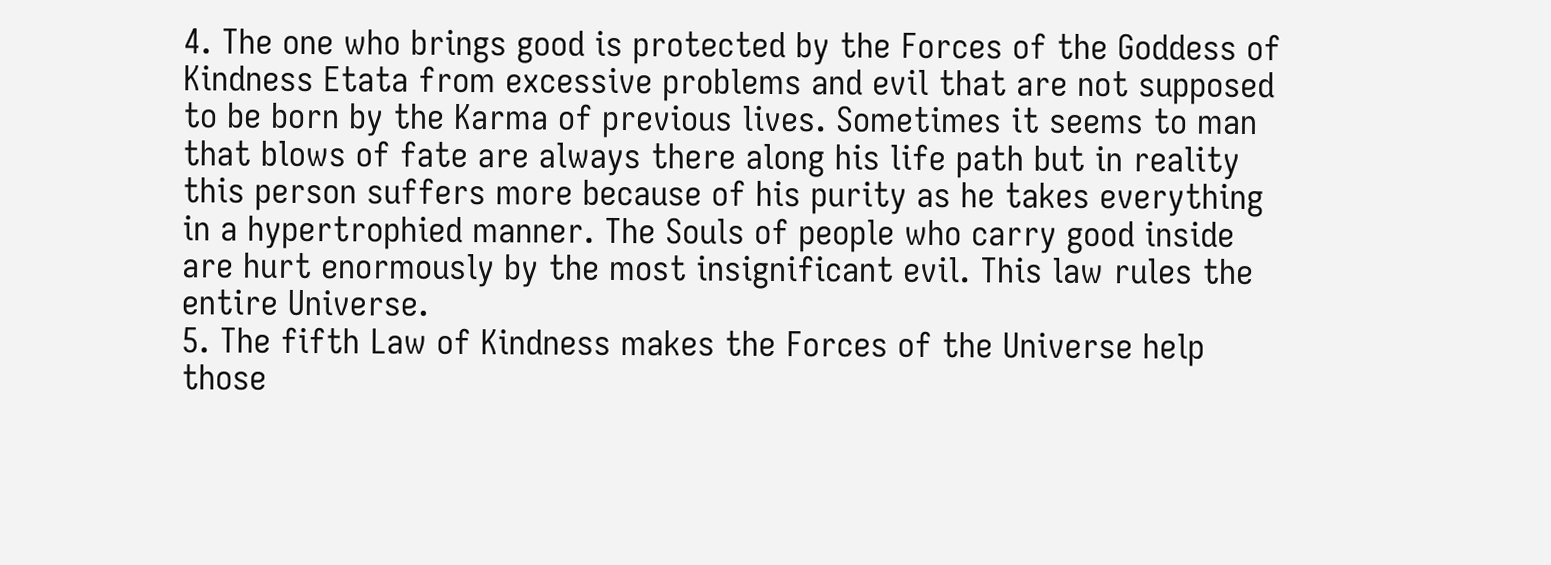4. The one who brings good is protected by the Forces of the Goddess of Kindness Etata from excessive problems and evil that are not supposed to be born by the Karma of previous lives. Sometimes it seems to man that blows of fate are always there along his life path but in reality this person suffers more because of his purity as he takes everything in a hypertrophied manner. The Souls of people who carry good inside are hurt enormously by the most insignificant evil. This law rules the entire Universe.
5. The fifth Law of Kindness makes the Forces of the Universe help those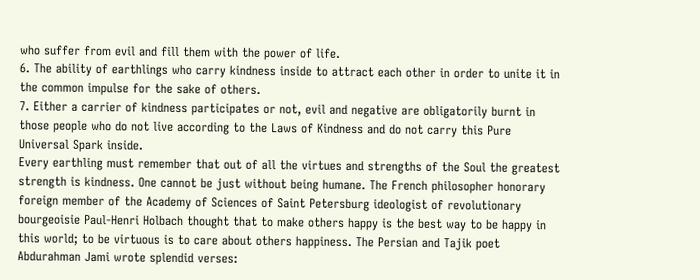who suffer from evil and fill them with the power of life.
6. The ability of earthlings who carry kindness inside to attract each other in order to unite it in the common impulse for the sake of others.
7. Either a carrier of kindness participates or not, evil and negative are obligatorily burnt in those people who do not live according to the Laws of Kindness and do not carry this Pure Universal Spark inside.
Every earthling must remember that out of all the virtues and strengths of the Soul the greatest strength is kindness. One cannot be just without being humane. The French philosopher honorary foreign member of the Academy of Sciences of Saint Petersburg ideologist of revolutionary bourgeoisie Paul-Henri Holbach thought that to make others happy is the best way to be happy in this world; to be virtuous is to care about others happiness. The Persian and Tajik poet Abdurahman Jami wrote splendid verses: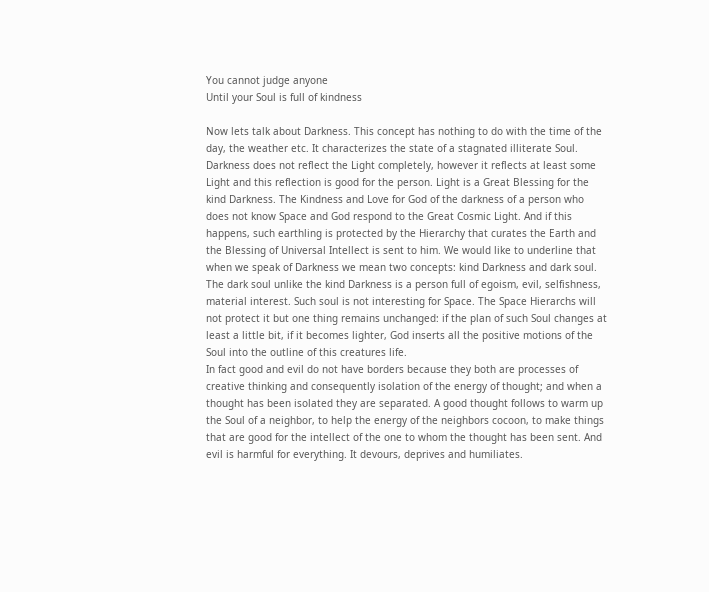You cannot judge anyone
Until your Soul is full of kindness

Now lets talk about Darkness. This concept has nothing to do with the time of the day, the weather etc. It characterizes the state of a stagnated illiterate Soul. Darkness does not reflect the Light completely, however it reflects at least some Light and this reflection is good for the person. Light is a Great Blessing for the kind Darkness. The Kindness and Love for God of the darkness of a person who does not know Space and God respond to the Great Cosmic Light. And if this happens, such earthling is protected by the Hierarchy that curates the Earth and the Blessing of Universal Intellect is sent to him. We would like to underline that when we speak of Darkness we mean two concepts: kind Darkness and dark soul. The dark soul unlike the kind Darkness is a person full of egoism, evil, selfishness, material interest. Such soul is not interesting for Space. The Space Hierarchs will not protect it but one thing remains unchanged: if the plan of such Soul changes at least a little bit, if it becomes lighter, God inserts all the positive motions of the Soul into the outline of this creatures life.
In fact good and evil do not have borders because they both are processes of creative thinking and consequently isolation of the energy of thought; and when a thought has been isolated they are separated. A good thought follows to warm up the Soul of a neighbor, to help the energy of the neighbors cocoon, to make things that are good for the intellect of the one to whom the thought has been sent. And evil is harmful for everything. It devours, deprives and humiliates.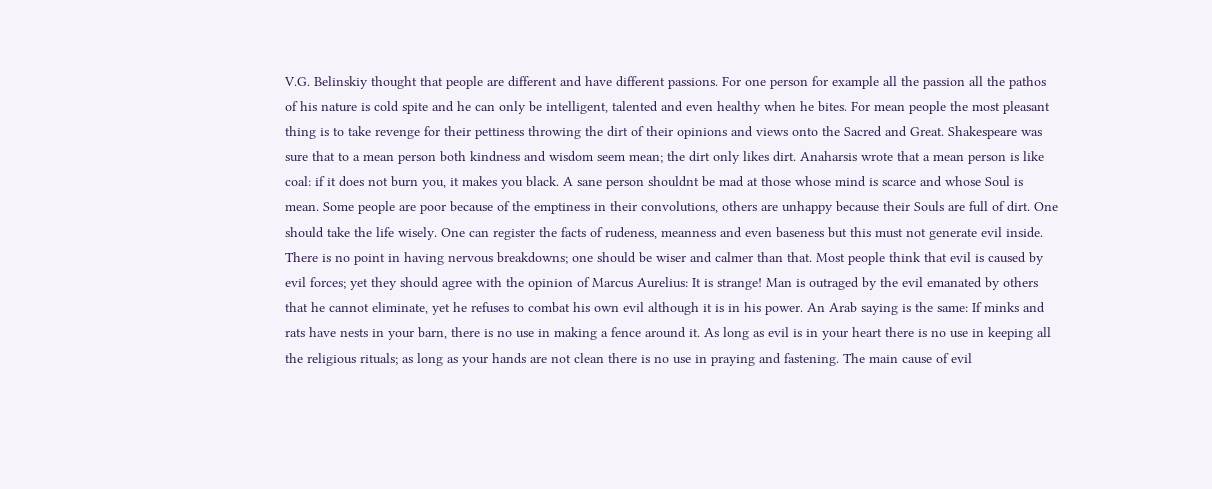V.G. Belinskiy thought that people are different and have different passions. For one person for example all the passion all the pathos of his nature is cold spite and he can only be intelligent, talented and even healthy when he bites. For mean people the most pleasant thing is to take revenge for their pettiness throwing the dirt of their opinions and views onto the Sacred and Great. Shakespeare was sure that to a mean person both kindness and wisdom seem mean; the dirt only likes dirt. Anaharsis wrote that a mean person is like coal: if it does not burn you, it makes you black. A sane person shouldnt be mad at those whose mind is scarce and whose Soul is mean. Some people are poor because of the emptiness in their convolutions, others are unhappy because their Souls are full of dirt. One should take the life wisely. One can register the facts of rudeness, meanness and even baseness but this must not generate evil inside. There is no point in having nervous breakdowns; one should be wiser and calmer than that. Most people think that evil is caused by evil forces; yet they should agree with the opinion of Marcus Aurelius: It is strange! Man is outraged by the evil emanated by others that he cannot eliminate, yet he refuses to combat his own evil although it is in his power. An Arab saying is the same: If minks and rats have nests in your barn, there is no use in making a fence around it. As long as evil is in your heart there is no use in keeping all the religious rituals; as long as your hands are not clean there is no use in praying and fastening. The main cause of evil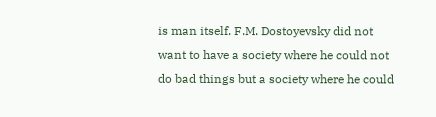is man itself. F.M. Dostoyevsky did not want to have a society where he could not do bad things but a society where he could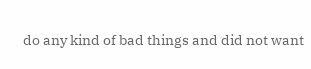do any kind of bad things and did not want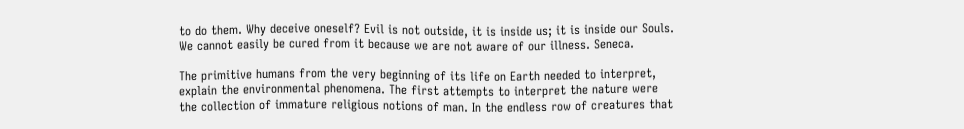to do them. Why deceive oneself? Evil is not outside, it is inside us; it is inside our Souls. We cannot easily be cured from it because we are not aware of our illness. Seneca.

The primitive humans from the very beginning of its life on Earth needed to interpret, explain the environmental phenomena. The first attempts to interpret the nature were the collection of immature religious notions of man. In the endless row of creatures that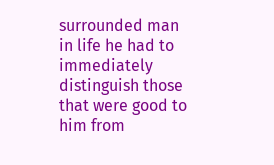surrounded man in life he had to immediately distinguish those that were good to him from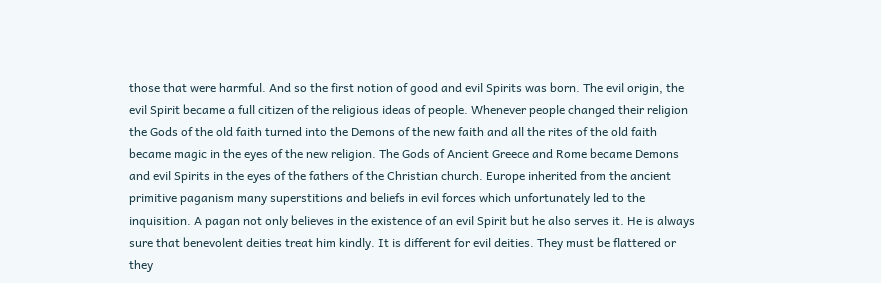those that were harmful. And so the first notion of good and evil Spirits was born. The evil origin, the evil Spirit became a full citizen of the religious ideas of people. Whenever people changed their religion the Gods of the old faith turned into the Demons of the new faith and all the rites of the old faith became magic in the eyes of the new religion. The Gods of Ancient Greece and Rome became Demons and evil Spirits in the eyes of the fathers of the Christian church. Europe inherited from the ancient primitive paganism many superstitions and beliefs in evil forces which unfortunately led to the inquisition. A pagan not only believes in the existence of an evil Spirit but he also serves it. He is always sure that benevolent deities treat him kindly. It is different for evil deities. They must be flattered or they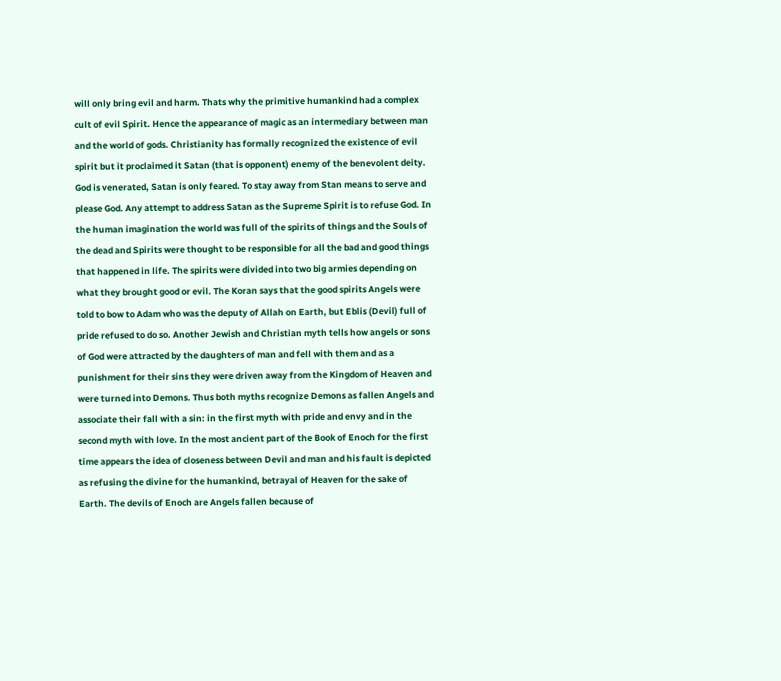will only bring evil and harm. Thats why the primitive humankind had a complex cult of evil Spirit. Hence the appearance of magic as an intermediary between man and the world of gods. Christianity has formally recognized the existence of evil spirit but it proclaimed it Satan (that is opponent) enemy of the benevolent deity. God is venerated, Satan is only feared. To stay away from Stan means to serve and please God. Any attempt to address Satan as the Supreme Spirit is to refuse God. In the human imagination the world was full of the spirits of things and the Souls of the dead and Spirits were thought to be responsible for all the bad and good things that happened in life. The spirits were divided into two big armies depending on what they brought good or evil. The Koran says that the good spirits Angels were told to bow to Adam who was the deputy of Allah on Earth, but Eblis (Devil) full of pride refused to do so. Another Jewish and Christian myth tells how angels or sons of God were attracted by the daughters of man and fell with them and as a punishment for their sins they were driven away from the Kingdom of Heaven and were turned into Demons. Thus both myths recognize Demons as fallen Angels and associate their fall with a sin: in the first myth with pride and envy and in the second myth with love. In the most ancient part of the Book of Enoch for the first time appears the idea of closeness between Devil and man and his fault is depicted as refusing the divine for the humankind, betrayal of Heaven for the sake of Earth. The devils of Enoch are Angels fallen because of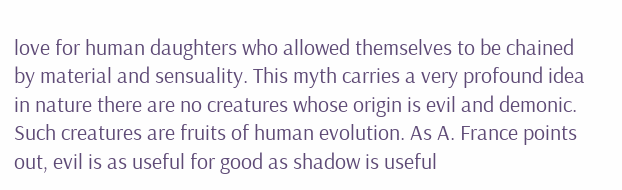love for human daughters who allowed themselves to be chained by material and sensuality. This myth carries a very profound idea in nature there are no creatures whose origin is evil and demonic. Such creatures are fruits of human evolution. As A. France points out, evil is as useful for good as shadow is useful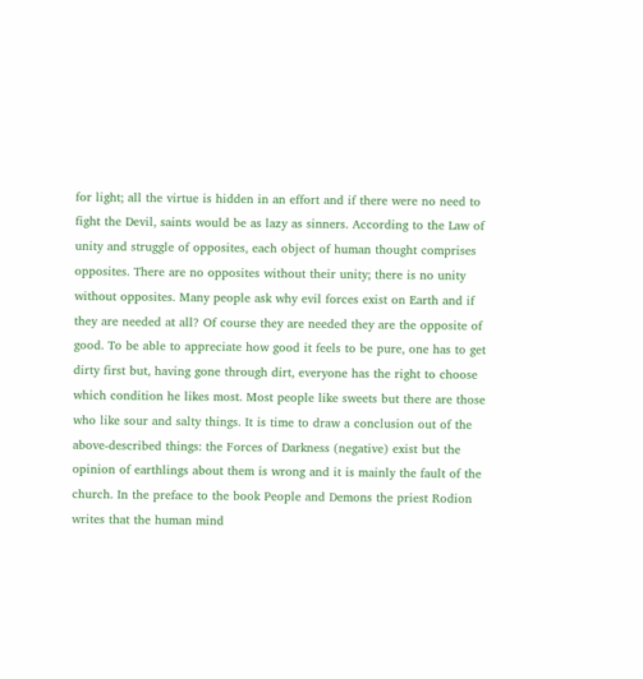for light; all the virtue is hidden in an effort and if there were no need to fight the Devil, saints would be as lazy as sinners. According to the Law of unity and struggle of opposites, each object of human thought comprises opposites. There are no opposites without their unity; there is no unity without opposites. Many people ask why evil forces exist on Earth and if they are needed at all? Of course they are needed they are the opposite of good. To be able to appreciate how good it feels to be pure, one has to get dirty first but, having gone through dirt, everyone has the right to choose which condition he likes most. Most people like sweets but there are those who like sour and salty things. It is time to draw a conclusion out of the above-described things: the Forces of Darkness (negative) exist but the opinion of earthlings about them is wrong and it is mainly the fault of the church. In the preface to the book People and Demons the priest Rodion writes that the human mind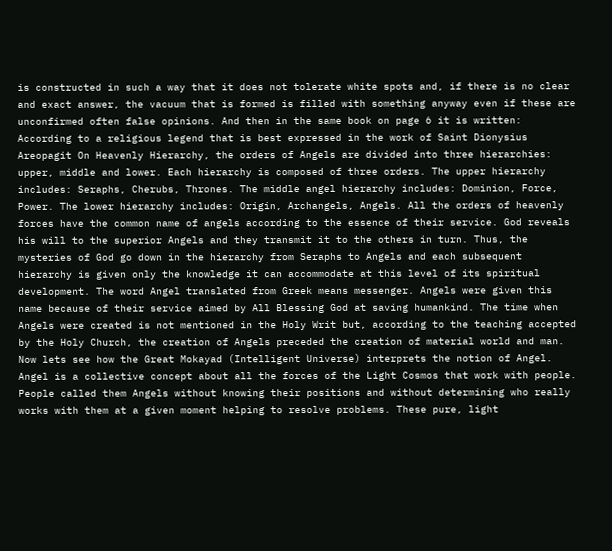is constructed in such a way that it does not tolerate white spots and, if there is no clear and exact answer, the vacuum that is formed is filled with something anyway even if these are unconfirmed often false opinions. And then in the same book on page 6 it is written: According to a religious legend that is best expressed in the work of Saint Dionysius Areopagit On Heavenly Hierarchy, the orders of Angels are divided into three hierarchies: upper, middle and lower. Each hierarchy is composed of three orders. The upper hierarchy includes: Seraphs, Cherubs, Thrones. The middle angel hierarchy includes: Dominion, Force, Power. The lower hierarchy includes: Origin, Archangels, Angels. All the orders of heavenly forces have the common name of angels according to the essence of their service. God reveals his will to the superior Angels and they transmit it to the others in turn. Thus, the mysteries of God go down in the hierarchy from Seraphs to Angels and each subsequent hierarchy is given only the knowledge it can accommodate at this level of its spiritual development. The word Angel translated from Greek means messenger. Angels were given this name because of their service aimed by All Blessing God at saving humankind. The time when Angels were created is not mentioned in the Holy Writ but, according to the teaching accepted by the Holy Church, the creation of Angels preceded the creation of material world and man.
Now lets see how the Great Mokayad (Intelligent Universe) interprets the notion of Angel. Angel is a collective concept about all the forces of the Light Cosmos that work with people. People called them Angels without knowing their positions and without determining who really works with them at a given moment helping to resolve problems. These pure, light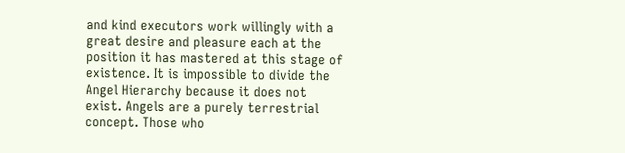and kind executors work willingly with a great desire and pleasure each at the position it has mastered at this stage of existence. It is impossible to divide the Angel Hierarchy because it does not exist. Angels are a purely terrestrial concept. Those who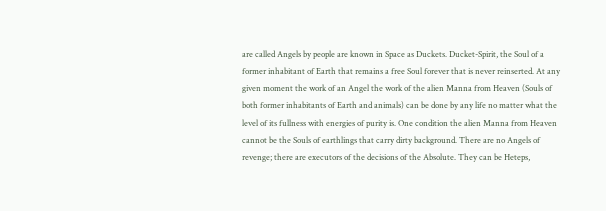are called Angels by people are known in Space as Duckets. Ducket-Spirit, the Soul of a former inhabitant of Earth that remains a free Soul forever that is never reinserted. At any given moment the work of an Angel the work of the alien Manna from Heaven (Souls of both former inhabitants of Earth and animals) can be done by any life no matter what the level of its fullness with energies of purity is. One condition the alien Manna from Heaven cannot be the Souls of earthlings that carry dirty background. There are no Angels of revenge; there are executors of the decisions of the Absolute. They can be Heteps,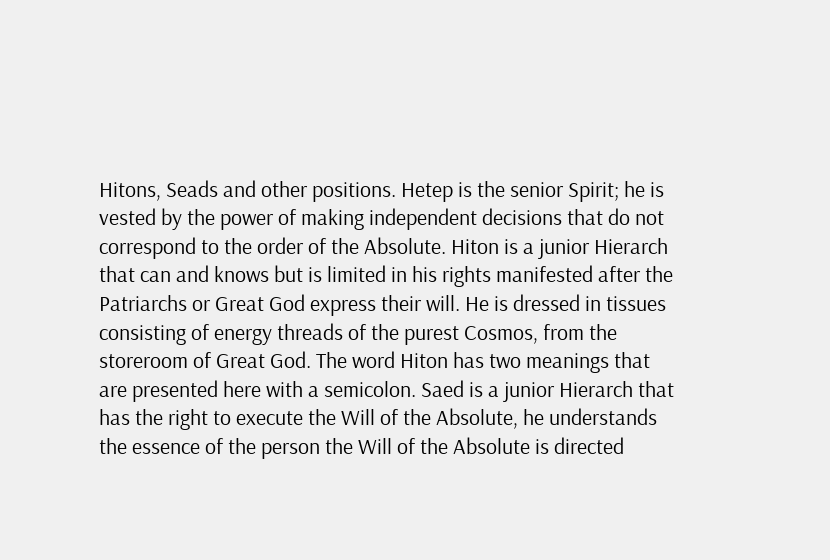Hitons, Seads and other positions. Hetep is the senior Spirit; he is vested by the power of making independent decisions that do not correspond to the order of the Absolute. Hiton is a junior Hierarch that can and knows but is limited in his rights manifested after the Patriarchs or Great God express their will. He is dressed in tissues consisting of energy threads of the purest Cosmos, from the storeroom of Great God. The word Hiton has two meanings that are presented here with a semicolon. Saed is a junior Hierarch that has the right to execute the Will of the Absolute, he understands the essence of the person the Will of the Absolute is directed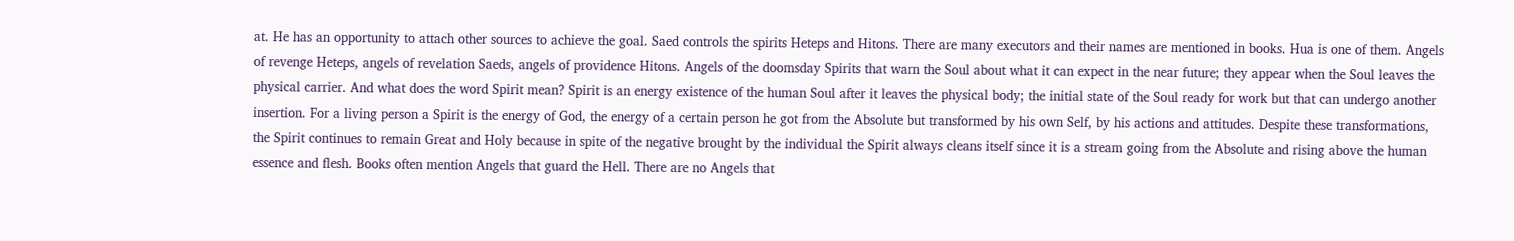at. He has an opportunity to attach other sources to achieve the goal. Saed controls the spirits Heteps and Hitons. There are many executors and their names are mentioned in books. Hua is one of them. Angels of revenge Heteps, angels of revelation Saeds, angels of providence Hitons. Angels of the doomsday Spirits that warn the Soul about what it can expect in the near future; they appear when the Soul leaves the physical carrier. And what does the word Spirit mean? Spirit is an energy existence of the human Soul after it leaves the physical body; the initial state of the Soul ready for work but that can undergo another insertion. For a living person a Spirit is the energy of God, the energy of a certain person he got from the Absolute but transformed by his own Self, by his actions and attitudes. Despite these transformations, the Spirit continues to remain Great and Holy because in spite of the negative brought by the individual the Spirit always cleans itself since it is a stream going from the Absolute and rising above the human essence and flesh. Books often mention Angels that guard the Hell. There are no Angels that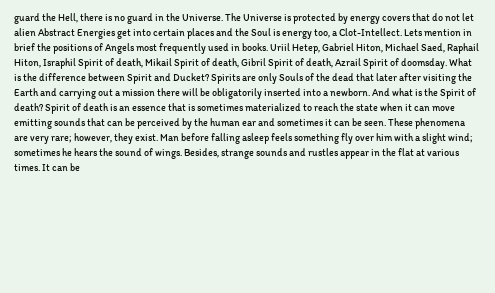guard the Hell, there is no guard in the Universe. The Universe is protected by energy covers that do not let alien Abstract Energies get into certain places and the Soul is energy too, a Clot-Intellect. Lets mention in brief the positions of Angels most frequently used in books. Uriil Hetep, Gabriel Hiton, Michael Saed, Raphail Hiton, Israphil Spirit of death, Mikail Spirit of death, Gibril Spirit of death, Azrail Spirit of doomsday. What is the difference between Spirit and Ducket? Spirits are only Souls of the dead that later after visiting the Earth and carrying out a mission there will be obligatorily inserted into a newborn. And what is the Spirit of death? Spirit of death is an essence that is sometimes materialized to reach the state when it can move emitting sounds that can be perceived by the human ear and sometimes it can be seen. These phenomena are very rare; however, they exist. Man before falling asleep feels something fly over him with a slight wind; sometimes he hears the sound of wings. Besides, strange sounds and rustles appear in the flat at various times. It can be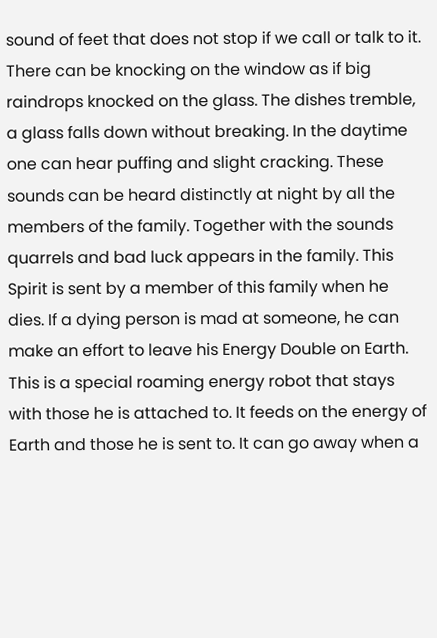sound of feet that does not stop if we call or talk to it. There can be knocking on the window as if big raindrops knocked on the glass. The dishes tremble, a glass falls down without breaking. In the daytime one can hear puffing and slight cracking. These sounds can be heard distinctly at night by all the members of the family. Together with the sounds quarrels and bad luck appears in the family. This Spirit is sent by a member of this family when he dies. If a dying person is mad at someone, he can make an effort to leave his Energy Double on Earth. This is a special roaming energy robot that stays with those he is attached to. It feeds on the energy of Earth and those he is sent to. It can go away when a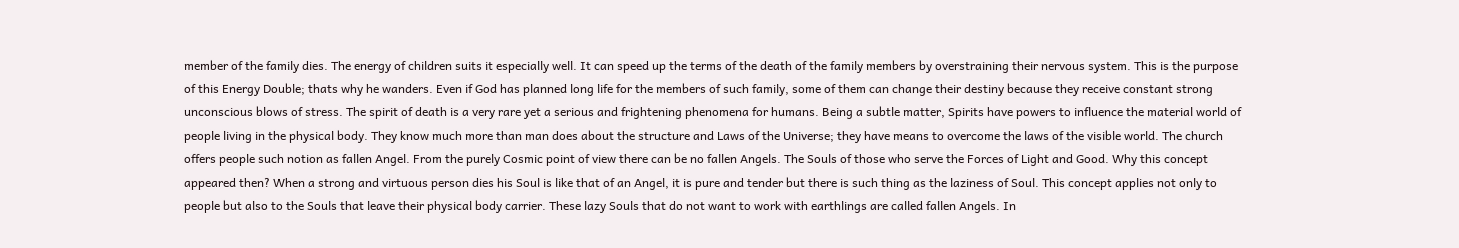member of the family dies. The energy of children suits it especially well. It can speed up the terms of the death of the family members by overstraining their nervous system. This is the purpose of this Energy Double; thats why he wanders. Even if God has planned long life for the members of such family, some of them can change their destiny because they receive constant strong unconscious blows of stress. The spirit of death is a very rare yet a serious and frightening phenomena for humans. Being a subtle matter, Spirits have powers to influence the material world of people living in the physical body. They know much more than man does about the structure and Laws of the Universe; they have means to overcome the laws of the visible world. The church offers people such notion as fallen Angel. From the purely Cosmic point of view there can be no fallen Angels. The Souls of those who serve the Forces of Light and Good. Why this concept appeared then? When a strong and virtuous person dies his Soul is like that of an Angel, it is pure and tender but there is such thing as the laziness of Soul. This concept applies not only to people but also to the Souls that leave their physical body carrier. These lazy Souls that do not want to work with earthlings are called fallen Angels. In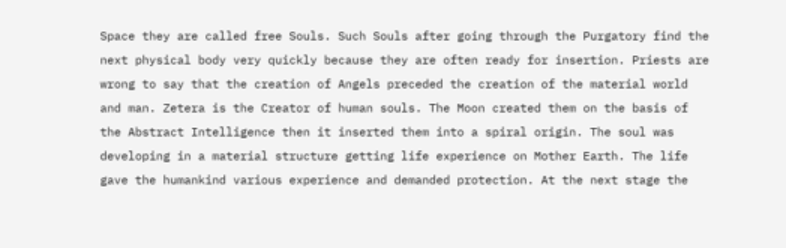Space they are called free Souls. Such Souls after going through the Purgatory find the next physical body very quickly because they are often ready for insertion. Priests are wrong to say that the creation of Angels preceded the creation of the material world and man. Zetera is the Creator of human souls. The Moon created them on the basis of the Abstract Intelligence then it inserted them into a spiral origin. The soul was developing in a material structure getting life experience on Mother Earth. The life gave the humankind various experience and demanded protection. At the next stage the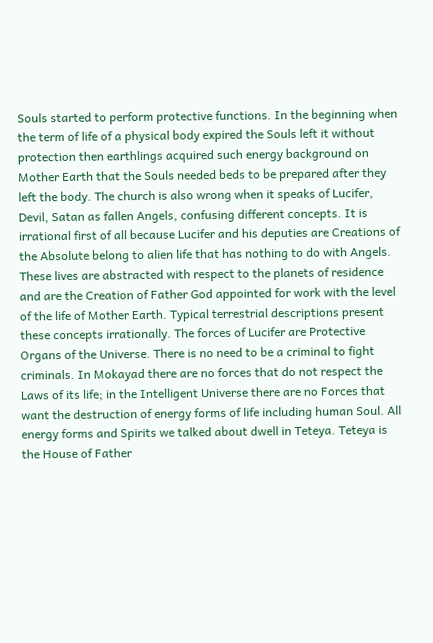Souls started to perform protective functions. In the beginning when the term of life of a physical body expired the Souls left it without protection then earthlings acquired such energy background on Mother Earth that the Souls needed beds to be prepared after they left the body. The church is also wrong when it speaks of Lucifer, Devil, Satan as fallen Angels, confusing different concepts. It is irrational first of all because Lucifer and his deputies are Creations of the Absolute belong to alien life that has nothing to do with Angels. These lives are abstracted with respect to the planets of residence and are the Creation of Father God appointed for work with the level of the life of Mother Earth. Typical terrestrial descriptions present these concepts irrationally. The forces of Lucifer are Protective Organs of the Universe. There is no need to be a criminal to fight criminals. In Mokayad there are no forces that do not respect the Laws of its life; in the Intelligent Universe there are no Forces that want the destruction of energy forms of life including human Soul. All energy forms and Spirits we talked about dwell in Teteya. Teteya is the House of Father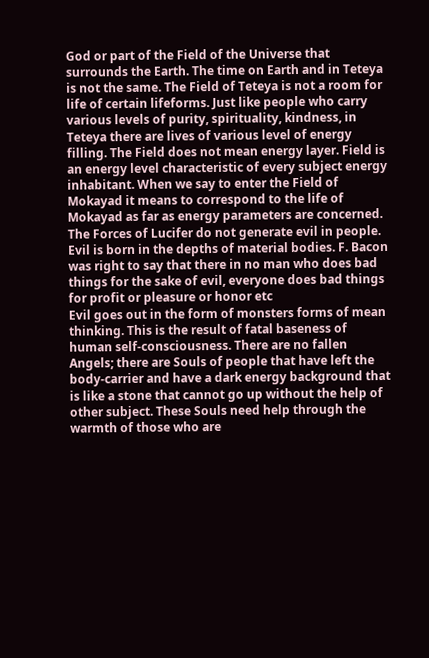God or part of the Field of the Universe that surrounds the Earth. The time on Earth and in Teteya is not the same. The Field of Teteya is not a room for life of certain lifeforms. Just like people who carry various levels of purity, spirituality, kindness, in Teteya there are lives of various level of energy filling. The Field does not mean energy layer. Field is an energy level characteristic of every subject energy inhabitant. When we say to enter the Field of Mokayad it means to correspond to the life of Mokayad as far as energy parameters are concerned.
The Forces of Lucifer do not generate evil in people. Evil is born in the depths of material bodies. F. Bacon was right to say that there in no man who does bad things for the sake of evil, everyone does bad things for profit or pleasure or honor etc
Evil goes out in the form of monsters forms of mean thinking. This is the result of fatal baseness of human self-consciousness. There are no fallen Angels; there are Souls of people that have left the body-carrier and have a dark energy background that is like a stone that cannot go up without the help of other subject. These Souls need help through the warmth of those who are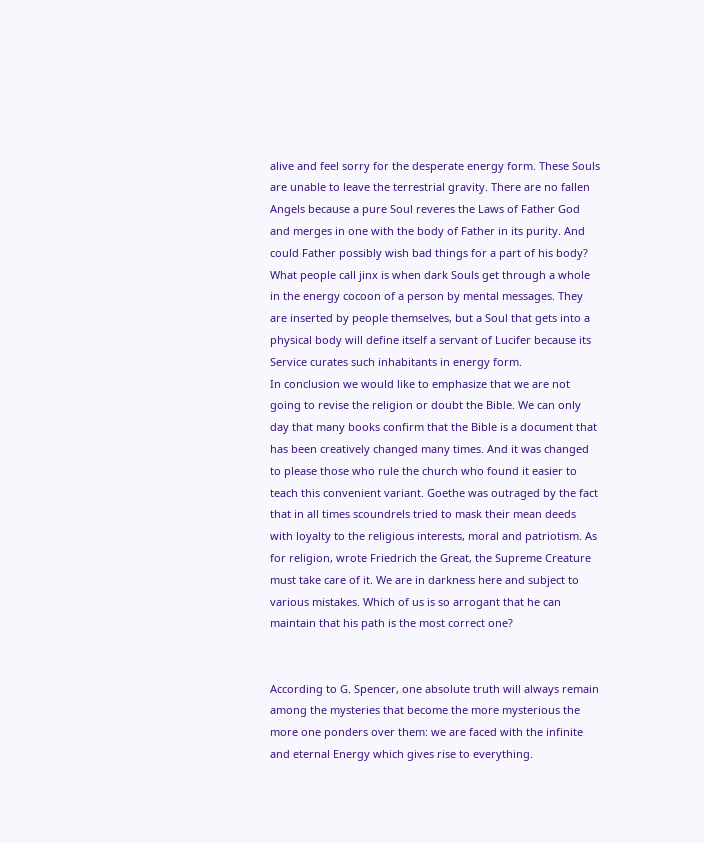alive and feel sorry for the desperate energy form. These Souls are unable to leave the terrestrial gravity. There are no fallen Angels because a pure Soul reveres the Laws of Father God and merges in one with the body of Father in its purity. And could Father possibly wish bad things for a part of his body? What people call jinx is when dark Souls get through a whole in the energy cocoon of a person by mental messages. They are inserted by people themselves, but a Soul that gets into a physical body will define itself a servant of Lucifer because its Service curates such inhabitants in energy form.
In conclusion we would like to emphasize that we are not going to revise the religion or doubt the Bible. We can only day that many books confirm that the Bible is a document that has been creatively changed many times. And it was changed to please those who rule the church who found it easier to teach this convenient variant. Goethe was outraged by the fact that in all times scoundrels tried to mask their mean deeds with loyalty to the religious interests, moral and patriotism. As for religion, wrote Friedrich the Great, the Supreme Creature must take care of it. We are in darkness here and subject to various mistakes. Which of us is so arrogant that he can maintain that his path is the most correct one?


According to G. Spencer, one absolute truth will always remain among the mysteries that become the more mysterious the more one ponders over them: we are faced with the infinite and eternal Energy which gives rise to everything.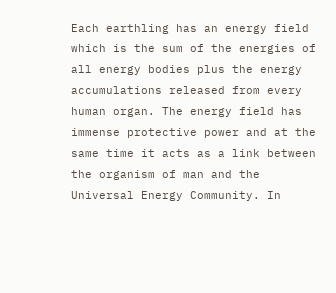Each earthling has an energy field which is the sum of the energies of all energy bodies plus the energy accumulations released from every human organ. The energy field has immense protective power and at the same time it acts as a link between the organism of man and the Universal Energy Community. In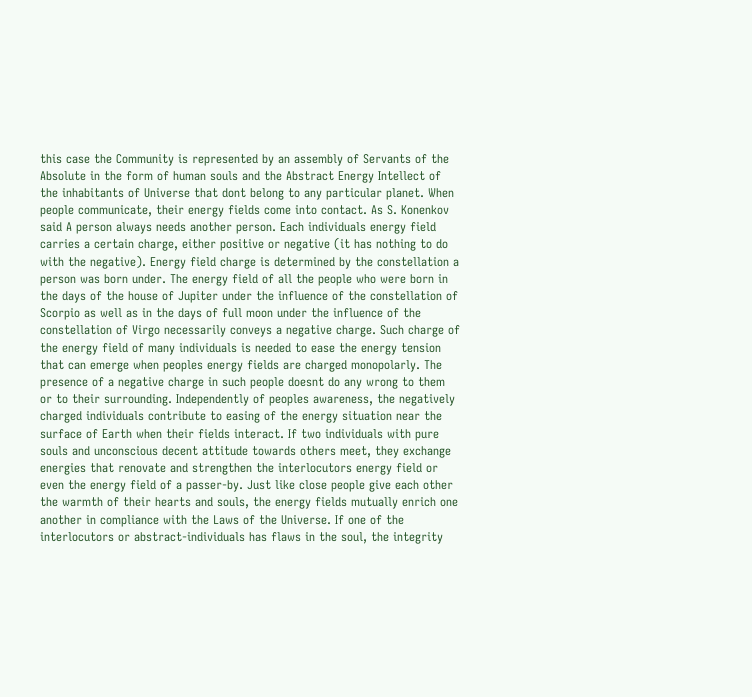this case the Community is represented by an assembly of Servants of the Absolute in the form of human souls and the Abstract Energy Intellect of the inhabitants of Universe that dont belong to any particular planet. When people communicate, their energy fields come into contact. As S. Konenkov said A person always needs another person. Each individuals energy field carries a certain charge, either positive or negative (it has nothing to do with the negative). Energy field charge is determined by the constellation a person was born under. The energy field of all the people who were born in the days of the house of Jupiter under the influence of the constellation of Scorpio as well as in the days of full moon under the influence of the constellation of Virgo necessarily conveys a negative charge. Such charge of the energy field of many individuals is needed to ease the energy tension that can emerge when peoples energy fields are charged monopolarly. The presence of a negative charge in such people doesnt do any wrong to them or to their surrounding. Independently of peoples awareness, the negatively charged individuals contribute to easing of the energy situation near the surface of Earth when their fields interact. If two individuals with pure souls and unconscious decent attitude towards others meet, they exchange energies that renovate and strengthen the interlocutors energy field or even the energy field of a passer-by. Just like close people give each other the warmth of their hearts and souls, the energy fields mutually enrich one another in compliance with the Laws of the Universe. If one of the interlocutors or abstract-individuals has flaws in the soul, the integrity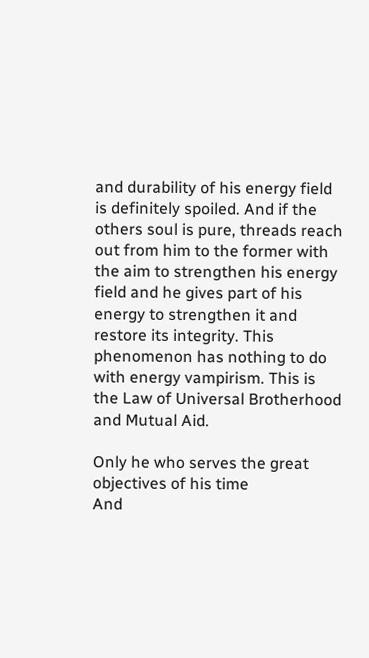and durability of his energy field is definitely spoiled. And if the others soul is pure, threads reach out from him to the former with the aim to strengthen his energy field and he gives part of his energy to strengthen it and restore its integrity. This phenomenon has nothing to do with energy vampirism. This is the Law of Universal Brotherhood and Mutual Aid.

Only he who serves the great objectives of his time
And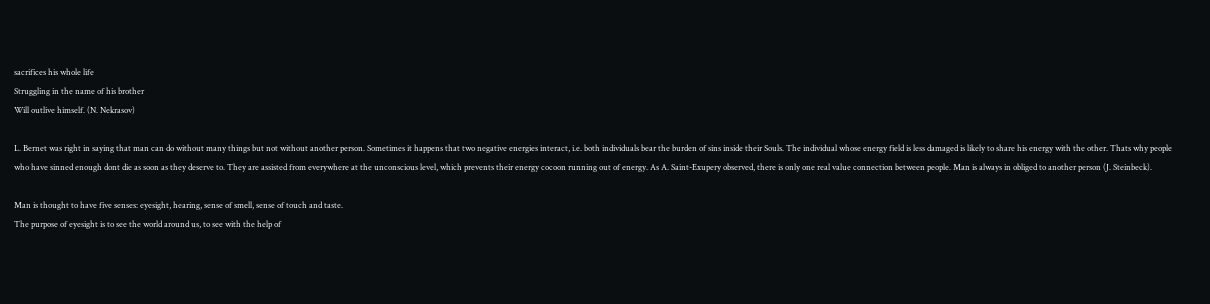sacrifices his whole life
Struggling in the name of his brother
Will outlive himself. (N. Nekrasov)

L. Bernet was right in saying that man can do without many things but not without another person. Sometimes it happens that two negative energies interact, i.e. both individuals bear the burden of sins inside their Souls. The individual whose energy field is less damaged is likely to share his energy with the other. Thats why people who have sinned enough dont die as soon as they deserve to. They are assisted from everywhere at the unconscious level, which prevents their energy cocoon running out of energy. As A. Saint-Exupery observed, there is only one real value connection between people. Man is always in obliged to another person (J. Steinbeck).

Man is thought to have five senses: eyesight, hearing, sense of smell, sense of touch and taste.
The purpose of eyesight is to see the world around us, to see with the help of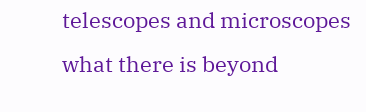telescopes and microscopes what there is beyond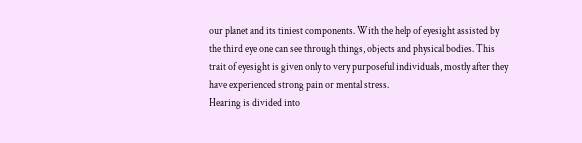our planet and its tiniest components. With the help of eyesight assisted by the third eye one can see through things, objects and physical bodies. This trait of eyesight is given only to very purposeful individuals, mostly after they have experienced strong pain or mental stress.
Hearing is divided into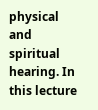physical and spiritual hearing. In this lecture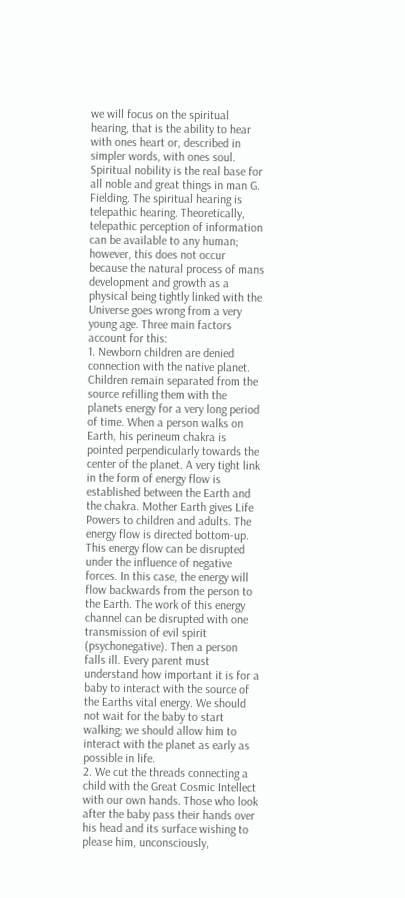we will focus on the spiritual hearing, that is the ability to hear with ones heart or, described in simpler words, with ones soul. Spiritual nobility is the real base for all noble and great things in man G. Fielding. The spiritual hearing is telepathic hearing. Theoretically, telepathic perception of information can be available to any human; however, this does not occur because the natural process of mans development and growth as a physical being tightly linked with the Universe goes wrong from a very young age. Three main factors account for this:
1. Newborn children are denied connection with the native planet. Children remain separated from the source refilling them with the planets energy for a very long period of time. When a person walks on Earth, his perineum chakra is pointed perpendicularly towards the center of the planet. A very tight link in the form of energy flow is established between the Earth and the chakra. Mother Earth gives Life Powers to children and adults. The energy flow is directed bottom-up. This energy flow can be disrupted under the influence of negative forces. In this case, the energy will flow backwards from the person to the Earth. The work of this energy channel can be disrupted with one transmission of evil spirit (psychonegative). Then a person falls ill. Every parent must understand how important it is for a baby to interact with the source of the Earths vital energy. We should not wait for the baby to start walking; we should allow him to interact with the planet as early as possible in life.
2. We cut the threads connecting a child with the Great Cosmic Intellect with our own hands. Those who look after the baby pass their hands over his head and its surface wishing to please him, unconsciously,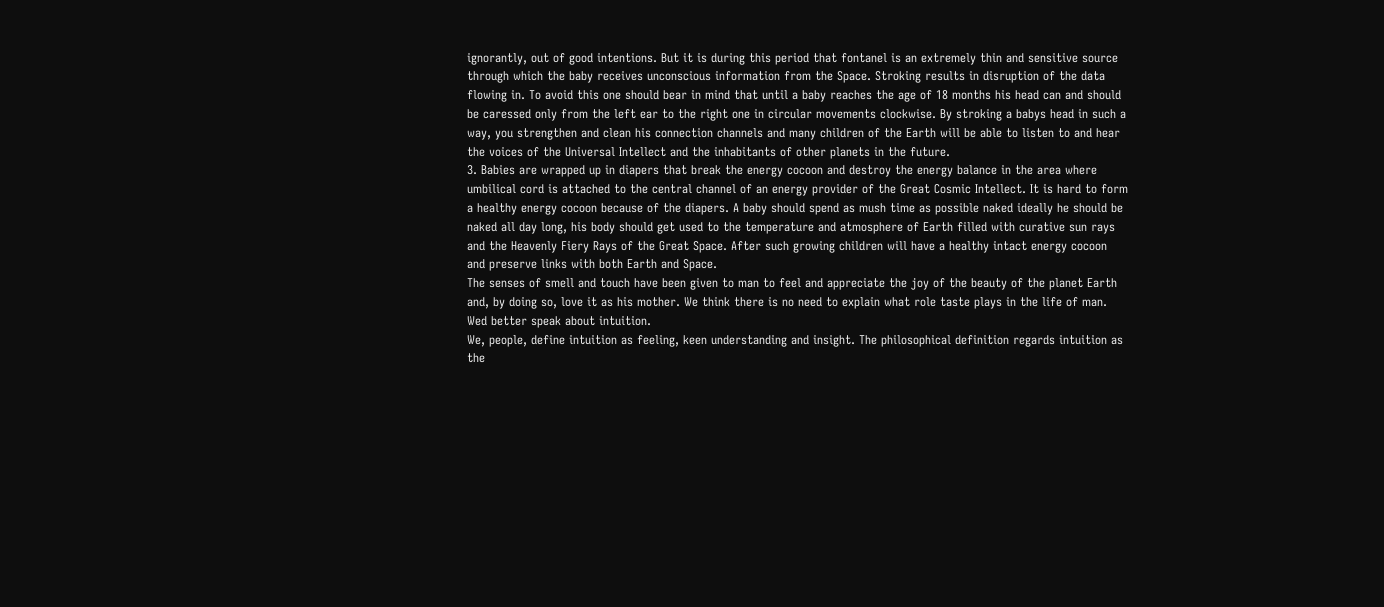ignorantly, out of good intentions. But it is during this period that fontanel is an extremely thin and sensitive source through which the baby receives unconscious information from the Space. Stroking results in disruption of the data flowing in. To avoid this one should bear in mind that until a baby reaches the age of 18 months his head can and should be caressed only from the left ear to the right one in circular movements clockwise. By stroking a babys head in such a way, you strengthen and clean his connection channels and many children of the Earth will be able to listen to and hear the voices of the Universal Intellect and the inhabitants of other planets in the future.
3. Babies are wrapped up in diapers that break the energy cocoon and destroy the energy balance in the area where umbilical cord is attached to the central channel of an energy provider of the Great Cosmic Intellect. It is hard to form a healthy energy cocoon because of the diapers. A baby should spend as mush time as possible naked ideally he should be naked all day long, his body should get used to the temperature and atmosphere of Earth filled with curative sun rays and the Heavenly Fiery Rays of the Great Space. After such growing children will have a healthy intact energy cocoon and preserve links with both Earth and Space.
The senses of smell and touch have been given to man to feel and appreciate the joy of the beauty of the planet Earth and, by doing so, love it as his mother. We think there is no need to explain what role taste plays in the life of man. Wed better speak about intuition.
We, people, define intuition as feeling, keen understanding and insight. The philosophical definition regards intuition as the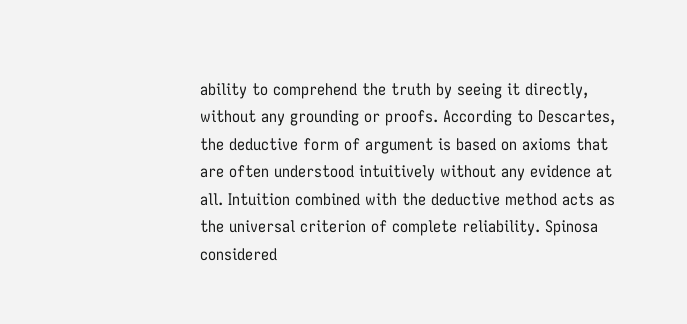ability to comprehend the truth by seeing it directly, without any grounding or proofs. According to Descartes, the deductive form of argument is based on axioms that are often understood intuitively without any evidence at all. Intuition combined with the deductive method acts as the universal criterion of complete reliability. Spinosa considered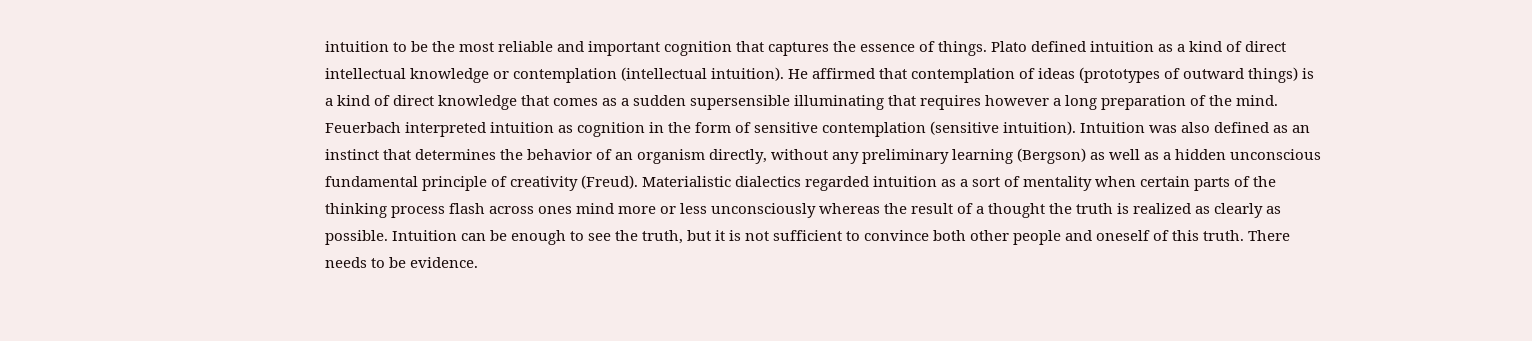intuition to be the most reliable and important cognition that captures the essence of things. Plato defined intuition as a kind of direct intellectual knowledge or contemplation (intellectual intuition). He affirmed that contemplation of ideas (prototypes of outward things) is a kind of direct knowledge that comes as a sudden supersensible illuminating that requires however a long preparation of the mind. Feuerbach interpreted intuition as cognition in the form of sensitive contemplation (sensitive intuition). Intuition was also defined as an instinct that determines the behavior of an organism directly, without any preliminary learning (Bergson) as well as a hidden unconscious fundamental principle of creativity (Freud). Materialistic dialectics regarded intuition as a sort of mentality when certain parts of the thinking process flash across ones mind more or less unconsciously whereas the result of a thought the truth is realized as clearly as possible. Intuition can be enough to see the truth, but it is not sufficient to convince both other people and oneself of this truth. There needs to be evidence.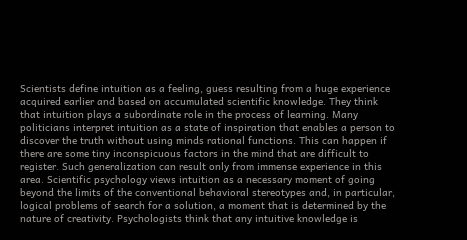Scientists define intuition as a feeling, guess resulting from a huge experience acquired earlier and based on accumulated scientific knowledge. They think that intuition plays a subordinate role in the process of learning. Many politicians interpret intuition as a state of inspiration that enables a person to discover the truth without using minds rational functions. This can happen if there are some tiny inconspicuous factors in the mind that are difficult to register. Such generalization can result only from immense experience in this area. Scientific psychology views intuition as a necessary moment of going beyond the limits of the conventional behavioral stereotypes and, in particular, logical problems of search for a solution, a moment that is determined by the nature of creativity. Psychologists think that any intuitive knowledge is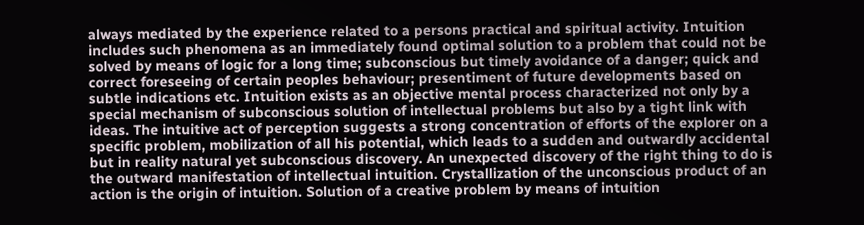always mediated by the experience related to a persons practical and spiritual activity. Intuition includes such phenomena as an immediately found optimal solution to a problem that could not be solved by means of logic for a long time; subconscious but timely avoidance of a danger; quick and correct foreseeing of certain peoples behaviour; presentiment of future developments based on subtle indications etc. Intuition exists as an objective mental process characterized not only by a special mechanism of subconscious solution of intellectual problems but also by a tight link with ideas. The intuitive act of perception suggests a strong concentration of efforts of the explorer on a specific problem, mobilization of all his potential, which leads to a sudden and outwardly accidental but in reality natural yet subconscious discovery. An unexpected discovery of the right thing to do is the outward manifestation of intellectual intuition. Crystallization of the unconscious product of an action is the origin of intuition. Solution of a creative problem by means of intuition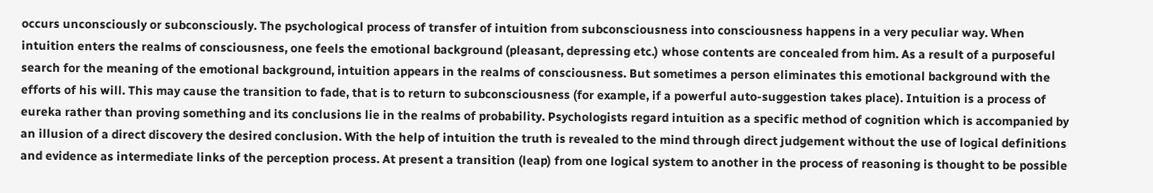occurs unconsciously or subconsciously. The psychological process of transfer of intuition from subconsciousness into consciousness happens in a very peculiar way. When intuition enters the realms of consciousness, one feels the emotional background (pleasant, depressing etc.) whose contents are concealed from him. As a result of a purposeful search for the meaning of the emotional background, intuition appears in the realms of consciousness. But sometimes a person eliminates this emotional background with the efforts of his will. This may cause the transition to fade, that is to return to subconsciousness (for example, if a powerful auto-suggestion takes place). Intuition is a process of eureka rather than proving something and its conclusions lie in the realms of probability. Psychologists regard intuition as a specific method of cognition which is accompanied by an illusion of a direct discovery the desired conclusion. With the help of intuition the truth is revealed to the mind through direct judgement without the use of logical definitions and evidence as intermediate links of the perception process. At present a transition (leap) from one logical system to another in the process of reasoning is thought to be possible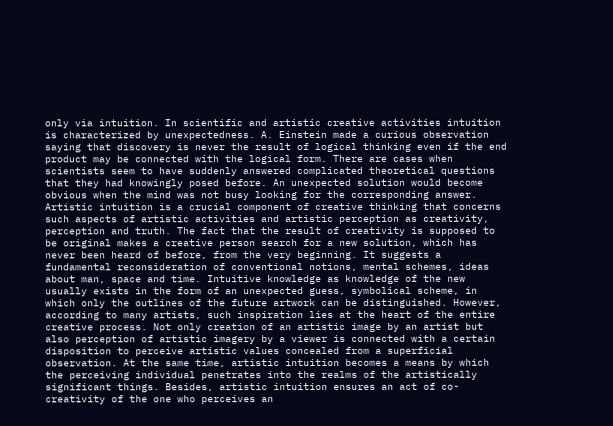only via intuition. In scientific and artistic creative activities intuition is characterized by unexpectedness. A. Einstein made a curious observation saying that discovery is never the result of logical thinking even if the end product may be connected with the logical form. There are cases when scientists seem to have suddenly answered complicated theoretical questions that they had knowingly posed before. An unexpected solution would become obvious when the mind was not busy looking for the corresponding answer. Artistic intuition is a crucial component of creative thinking that concerns such aspects of artistic activities and artistic perception as creativity, perception and truth. The fact that the result of creativity is supposed to be original makes a creative person search for a new solution, which has never been heard of before, from the very beginning. It suggests a fundamental reconsideration of conventional notions, mental schemes, ideas about man, space and time. Intuitive knowledge as knowledge of the new usually exists in the form of an unexpected guess, symbolical scheme, in which only the outlines of the future artwork can be distinguished. However, according to many artists, such inspiration lies at the heart of the entire creative process. Not only creation of an artistic image by an artist but also perception of artistic imagery by a viewer is connected with a certain disposition to perceive artistic values concealed from a superficial observation. At the same time, artistic intuition becomes a means by which the perceiving individual penetrates into the realms of the artistically significant things. Besides, artistic intuition ensures an act of co-creativity of the one who perceives an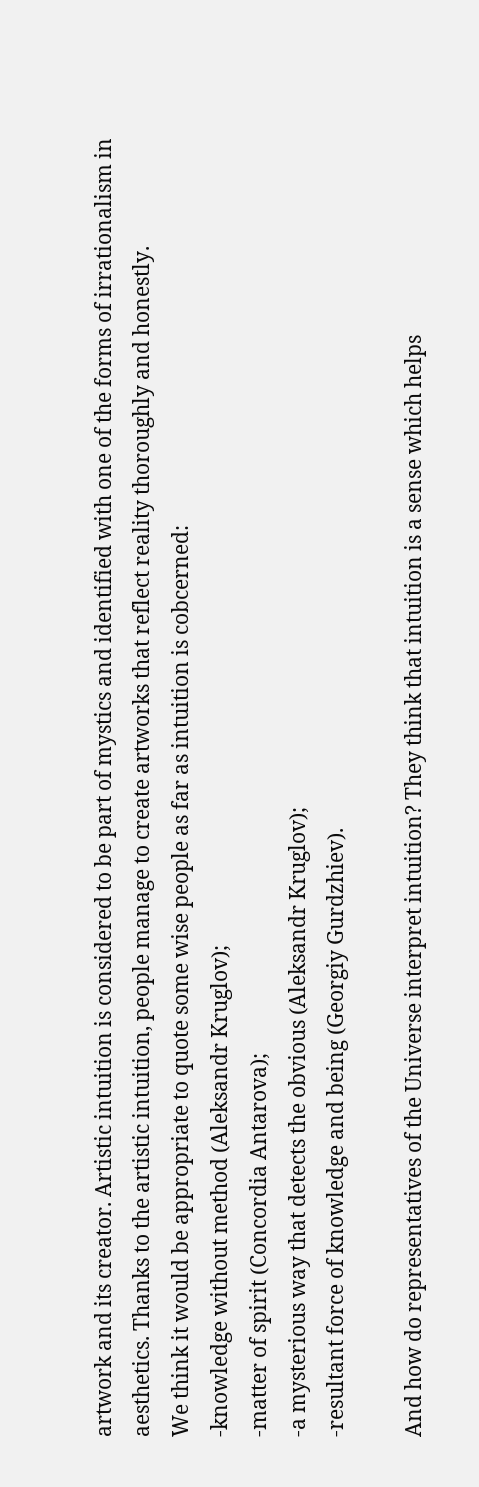artwork and its creator. Artistic intuition is considered to be part of mystics and identified with one of the forms of irrationalism in aesthetics. Thanks to the artistic intuition, people manage to create artworks that reflect reality thoroughly and honestly.
We think it would be appropriate to quote some wise people as far as intuition is cobcerned:
-knowledge without method (Aleksandr Kruglov);
-matter of spirit (Concordia Antarova);
-a mysterious way that detects the obvious (Aleksandr Kruglov);
-resultant force of knowledge and being (Georgiy Gurdzhiev).

And how do representatives of the Universe interpret intuition? They think that intuition is a sense which helps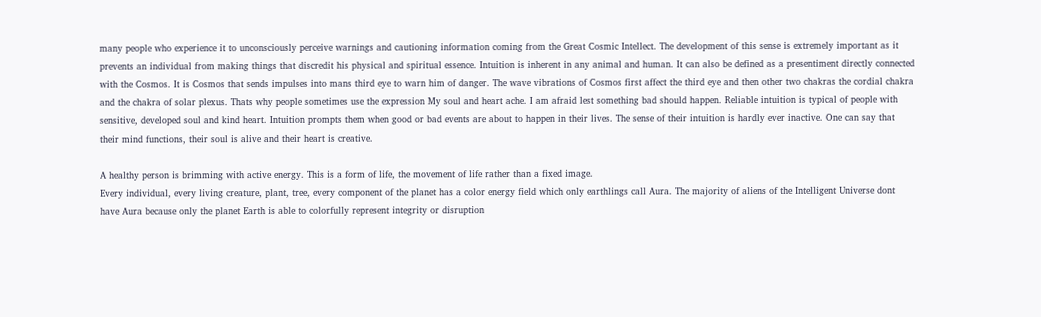many people who experience it to unconsciously perceive warnings and cautioning information coming from the Great Cosmic Intellect. The development of this sense is extremely important as it prevents an individual from making things that discredit his physical and spiritual essence. Intuition is inherent in any animal and human. It can also be defined as a presentiment directly connected with the Cosmos. It is Cosmos that sends impulses into mans third eye to warn him of danger. The wave vibrations of Cosmos first affect the third eye and then other two chakras the cordial chakra and the chakra of solar plexus. Thats why people sometimes use the expression My soul and heart ache. I am afraid lest something bad should happen. Reliable intuition is typical of people with sensitive, developed soul and kind heart. Intuition prompts them when good or bad events are about to happen in their lives. The sense of their intuition is hardly ever inactive. One can say that their mind functions, their soul is alive and their heart is creative.

A healthy person is brimming with active energy. This is a form of life, the movement of life rather than a fixed image.
Every individual, every living creature, plant, tree, every component of the planet has a color energy field which only earthlings call Aura. The majority of aliens of the Intelligent Universe dont have Aura because only the planet Earth is able to colorfully represent integrity or disruption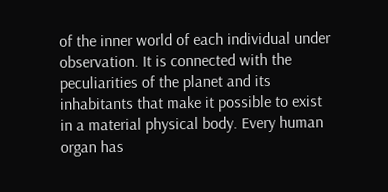of the inner world of each individual under observation. It is connected with the peculiarities of the planet and its inhabitants that make it possible to exist in a material physical body. Every human organ has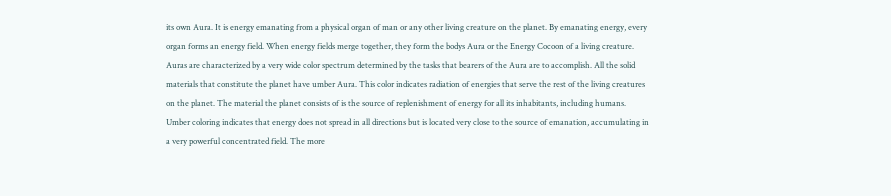its own Aura. It is energy emanating from a physical organ of man or any other living creature on the planet. By emanating energy, every organ forms an energy field. When energy fields merge together, they form the bodys Aura or the Energy Cocoon of a living creature. Auras are characterized by a very wide color spectrum determined by the tasks that bearers of the Aura are to accomplish. All the solid materials that constitute the planet have umber Aura. This color indicates radiation of energies that serve the rest of the living creatures on the planet. The material the planet consists of is the source of replenishment of energy for all its inhabitants, including humans. Umber coloring indicates that energy does not spread in all directions but is located very close to the source of emanation, accumulating in a very powerful concentrated field. The more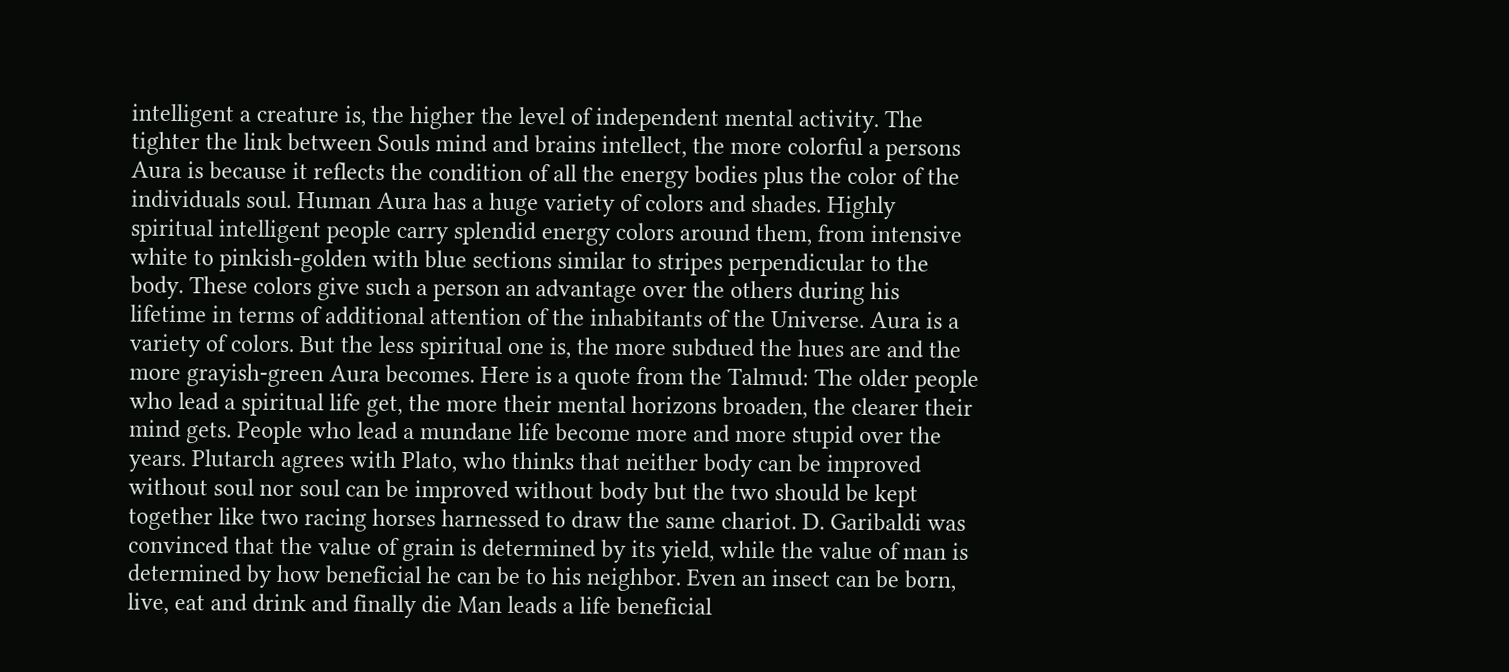intelligent a creature is, the higher the level of independent mental activity. The tighter the link between Souls mind and brains intellect, the more colorful a persons Aura is because it reflects the condition of all the energy bodies plus the color of the individuals soul. Human Aura has a huge variety of colors and shades. Highly spiritual intelligent people carry splendid energy colors around them, from intensive white to pinkish-golden with blue sections similar to stripes perpendicular to the body. These colors give such a person an advantage over the others during his lifetime in terms of additional attention of the inhabitants of the Universe. Aura is a variety of colors. But the less spiritual one is, the more subdued the hues are and the more grayish-green Aura becomes. Here is a quote from the Talmud: The older people who lead a spiritual life get, the more their mental horizons broaden, the clearer their mind gets. People who lead a mundane life become more and more stupid over the years. Plutarch agrees with Plato, who thinks that neither body can be improved without soul nor soul can be improved without body but the two should be kept together like two racing horses harnessed to draw the same chariot. D. Garibaldi was convinced that the value of grain is determined by its yield, while the value of man is determined by how beneficial he can be to his neighbor. Even an insect can be born, live, eat and drink and finally die Man leads a life beneficial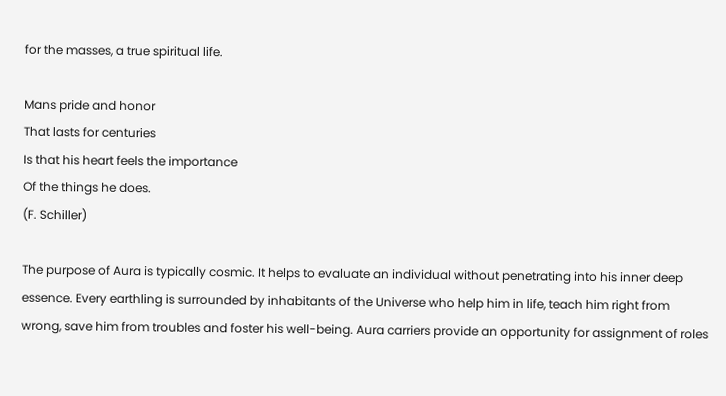for the masses, a true spiritual life.

Mans pride and honor
That lasts for centuries
Is that his heart feels the importance
Of the things he does.
(F. Schiller)

The purpose of Aura is typically cosmic. It helps to evaluate an individual without penetrating into his inner deep essence. Every earthling is surrounded by inhabitants of the Universe who help him in life, teach him right from wrong, save him from troubles and foster his well-being. Aura carriers provide an opportunity for assignment of roles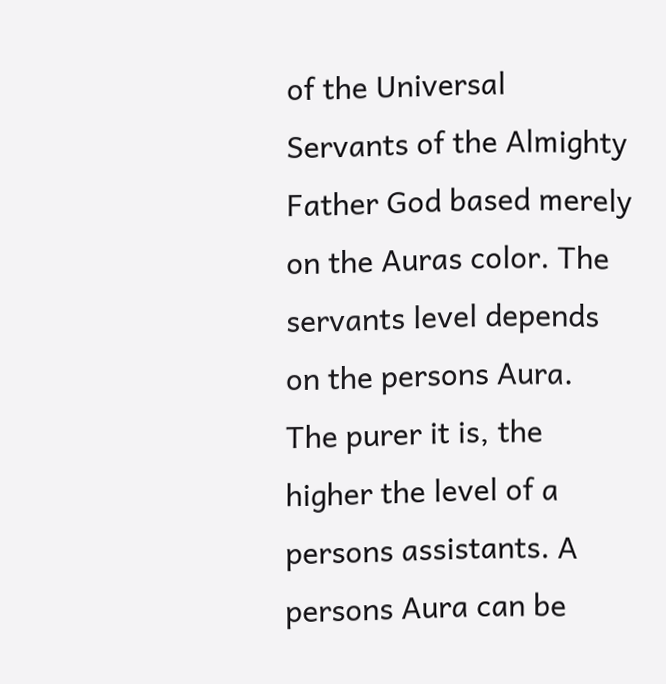of the Universal Servants of the Almighty Father God based merely on the Auras color. The servants level depends on the persons Aura. The purer it is, the higher the level of a persons assistants. A persons Aura can be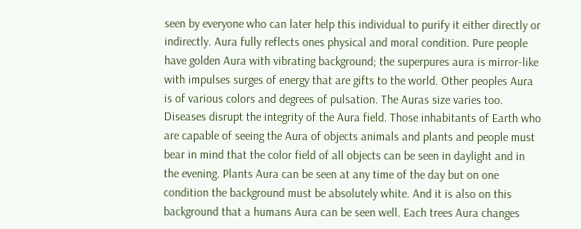seen by everyone who can later help this individual to purify it either directly or indirectly. Aura fully reflects ones physical and moral condition. Pure people have golden Aura with vibrating background; the superpures aura is mirror-like with impulses surges of energy that are gifts to the world. Other peoples Aura is of various colors and degrees of pulsation. The Auras size varies too. Diseases disrupt the integrity of the Aura field. Those inhabitants of Earth who are capable of seeing the Aura of objects animals and plants and people must bear in mind that the color field of all objects can be seen in daylight and in the evening. Plants Aura can be seen at any time of the day but on one condition the background must be absolutely white. And it is also on this background that a humans Aura can be seen well. Each trees Aura changes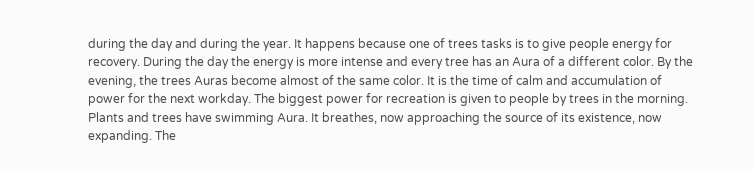during the day and during the year. It happens because one of trees tasks is to give people energy for recovery. During the day the energy is more intense and every tree has an Aura of a different color. By the evening, the trees Auras become almost of the same color. It is the time of calm and accumulation of power for the next workday. The biggest power for recreation is given to people by trees in the morning. Plants and trees have swimming Aura. It breathes, now approaching the source of its existence, now expanding. The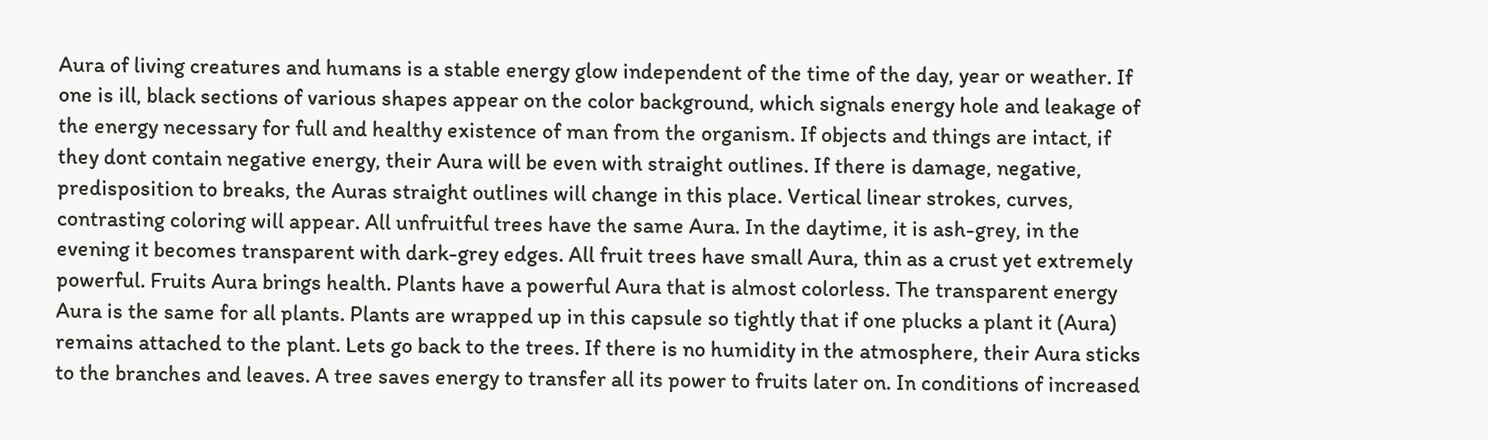Aura of living creatures and humans is a stable energy glow independent of the time of the day, year or weather. If one is ill, black sections of various shapes appear on the color background, which signals energy hole and leakage of the energy necessary for full and healthy existence of man from the organism. If objects and things are intact, if they dont contain negative energy, their Aura will be even with straight outlines. If there is damage, negative, predisposition to breaks, the Auras straight outlines will change in this place. Vertical linear strokes, curves, contrasting coloring will appear. All unfruitful trees have the same Aura. In the daytime, it is ash-grey, in the evening it becomes transparent with dark-grey edges. All fruit trees have small Aura, thin as a crust yet extremely powerful. Fruits Aura brings health. Plants have a powerful Aura that is almost colorless. The transparent energy Aura is the same for all plants. Plants are wrapped up in this capsule so tightly that if one plucks a plant it (Aura) remains attached to the plant. Lets go back to the trees. If there is no humidity in the atmosphere, their Aura sticks to the branches and leaves. A tree saves energy to transfer all its power to fruits later on. In conditions of increased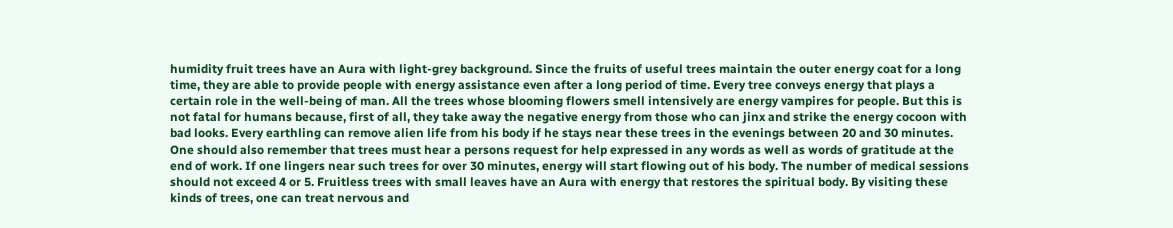humidity fruit trees have an Aura with light-grey background. Since the fruits of useful trees maintain the outer energy coat for a long time, they are able to provide people with energy assistance even after a long period of time. Every tree conveys energy that plays a certain role in the well-being of man. All the trees whose blooming flowers smell intensively are energy vampires for people. But this is not fatal for humans because, first of all, they take away the negative energy from those who can jinx and strike the energy cocoon with bad looks. Every earthling can remove alien life from his body if he stays near these trees in the evenings between 20 and 30 minutes. One should also remember that trees must hear a persons request for help expressed in any words as well as words of gratitude at the end of work. If one lingers near such trees for over 30 minutes, energy will start flowing out of his body. The number of medical sessions should not exceed 4 or 5. Fruitless trees with small leaves have an Aura with energy that restores the spiritual body. By visiting these kinds of trees, one can treat nervous and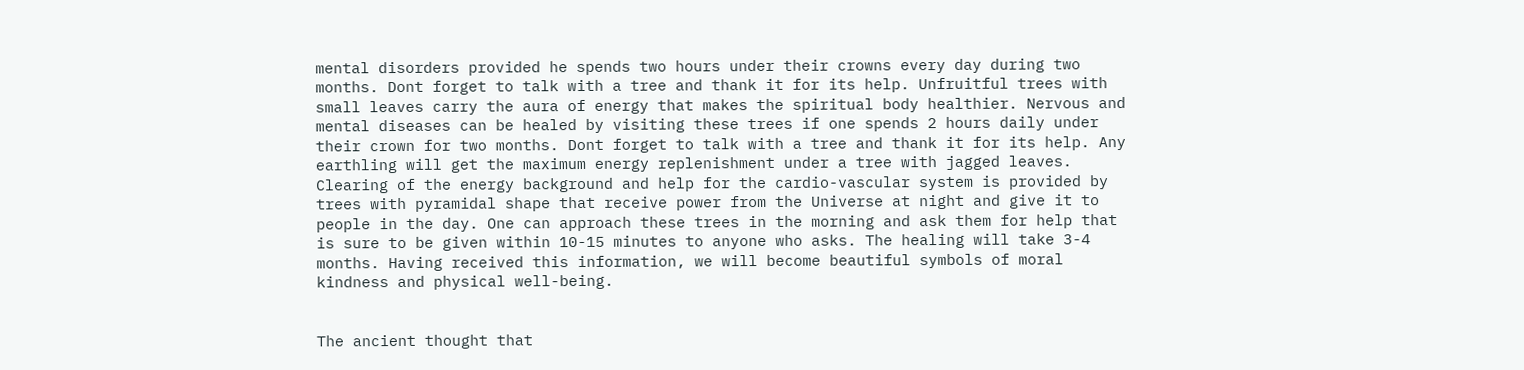mental disorders provided he spends two hours under their crowns every day during two months. Dont forget to talk with a tree and thank it for its help. Unfruitful trees with small leaves carry the aura of energy that makes the spiritual body healthier. Nervous and mental diseases can be healed by visiting these trees if one spends 2 hours daily under their crown for two months. Dont forget to talk with a tree and thank it for its help. Any earthling will get the maximum energy replenishment under a tree with jagged leaves. Clearing of the energy background and help for the cardio-vascular system is provided by trees with pyramidal shape that receive power from the Universe at night and give it to people in the day. One can approach these trees in the morning and ask them for help that is sure to be given within 10-15 minutes to anyone who asks. The healing will take 3-4 months. Having received this information, we will become beautiful symbols of moral kindness and physical well-being.


The ancient thought that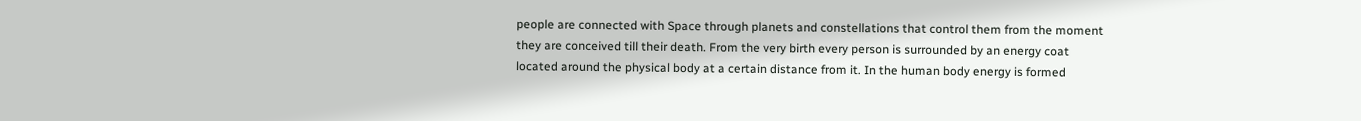people are connected with Space through planets and constellations that control them from the moment they are conceived till their death. From the very birth every person is surrounded by an energy coat located around the physical body at a certain distance from it. In the human body energy is formed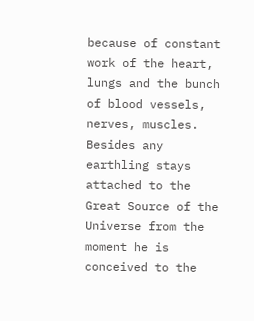because of constant work of the heart, lungs and the bunch of blood vessels, nerves, muscles. Besides any earthling stays attached to the Great Source of the Universe from the moment he is conceived to the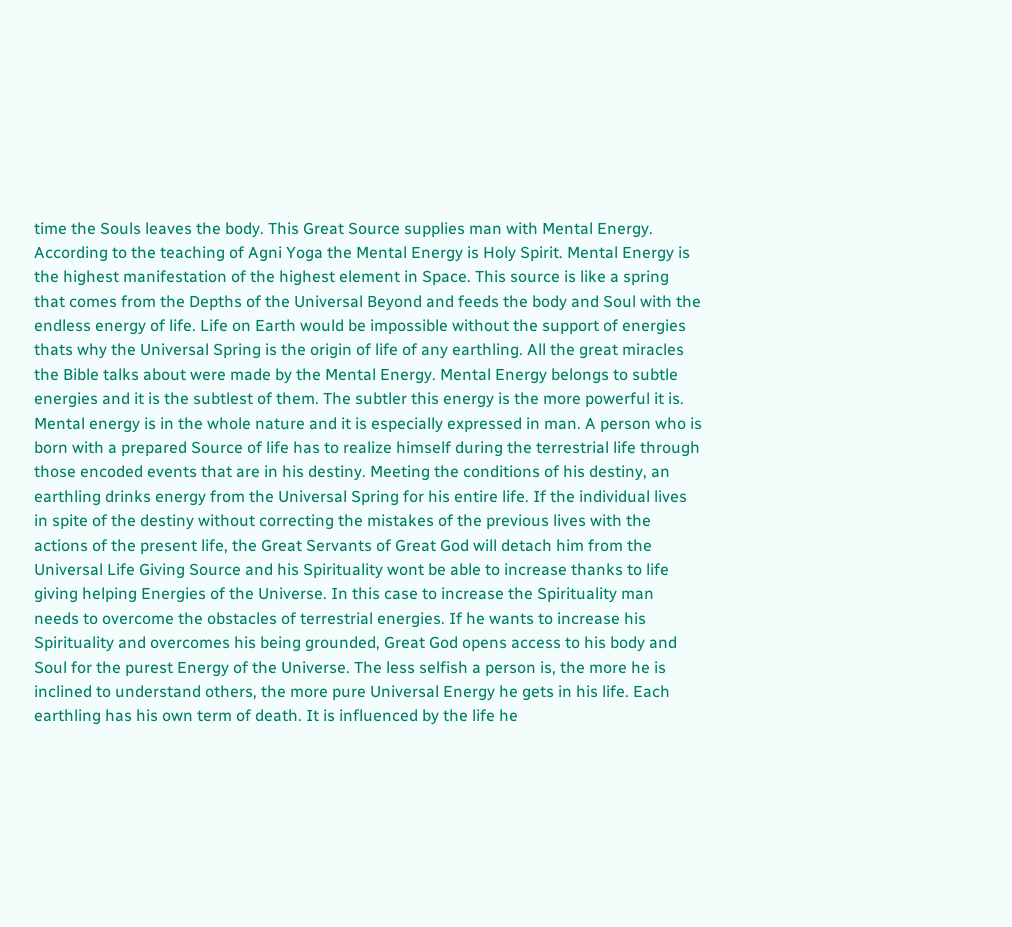time the Souls leaves the body. This Great Source supplies man with Mental Energy. According to the teaching of Agni Yoga the Mental Energy is Holy Spirit. Mental Energy is the highest manifestation of the highest element in Space. This source is like a spring that comes from the Depths of the Universal Beyond and feeds the body and Soul with the endless energy of life. Life on Earth would be impossible without the support of energies thats why the Universal Spring is the origin of life of any earthling. All the great miracles the Bible talks about were made by the Mental Energy. Mental Energy belongs to subtle energies and it is the subtlest of them. The subtler this energy is the more powerful it is. Mental energy is in the whole nature and it is especially expressed in man. A person who is born with a prepared Source of life has to realize himself during the terrestrial life through those encoded events that are in his destiny. Meeting the conditions of his destiny, an earthling drinks energy from the Universal Spring for his entire life. If the individual lives in spite of the destiny without correcting the mistakes of the previous lives with the actions of the present life, the Great Servants of Great God will detach him from the Universal Life Giving Source and his Spirituality wont be able to increase thanks to life giving helping Energies of the Universe. In this case to increase the Spirituality man needs to overcome the obstacles of terrestrial energies. If he wants to increase his Spirituality and overcomes his being grounded, Great God opens access to his body and Soul for the purest Energy of the Universe. The less selfish a person is, the more he is inclined to understand others, the more pure Universal Energy he gets in his life. Each earthling has his own term of death. It is influenced by the life he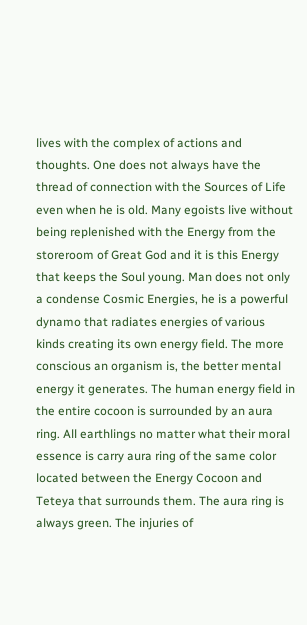lives with the complex of actions and thoughts. One does not always have the thread of connection with the Sources of Life even when he is old. Many egoists live without being replenished with the Energy from the storeroom of Great God and it is this Energy that keeps the Soul young. Man does not only a condense Cosmic Energies, he is a powerful dynamo that radiates energies of various kinds creating its own energy field. The more conscious an organism is, the better mental energy it generates. The human energy field in the entire cocoon is surrounded by an aura ring. All earthlings no matter what their moral essence is carry aura ring of the same color located between the Energy Cocoon and Teteya that surrounds them. The aura ring is always green. The injuries of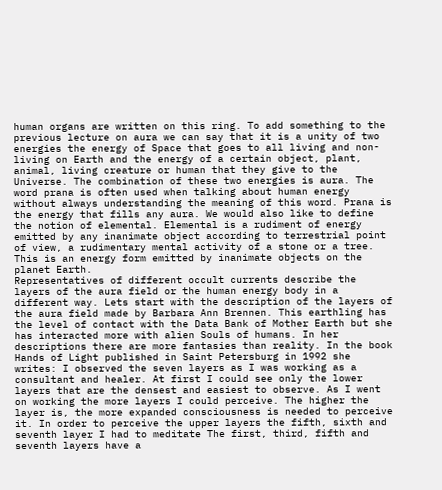human organs are written on this ring. To add something to the previous lecture on aura we can say that it is a unity of two energies the energy of Space that goes to all living and non-living on Earth and the energy of a certain object, plant, animal, living creature or human that they give to the Universe. The combination of these two energies is aura. The word prana is often used when talking about human energy without always understanding the meaning of this word. Prana is the energy that fills any aura. We would also like to define the notion of elemental. Elemental is a rudiment of energy emitted by any inanimate object according to terrestrial point of view, a rudimentary mental activity of a stone or a tree. This is an energy form emitted by inanimate objects on the planet Earth.
Representatives of different occult currents describe the layers of the aura field or the human energy body in a different way. Lets start with the description of the layers of the aura field made by Barbara Ann Brennen. This earthling has the level of contact with the Data Bank of Mother Earth but she has interacted more with alien Souls of humans. In her descriptions there are more fantasies than reality. In the book Hands of Light published in Saint Petersburg in 1992 she writes: I observed the seven layers as I was working as a consultant and healer. At first I could see only the lower layers that are the densest and easiest to observe. As I went on working the more layers I could perceive. The higher the layer is, the more expanded consciousness is needed to perceive it. In order to perceive the upper layers the fifth, sixth and seventh layer I had to meditate The first, third, fifth and seventh layers have a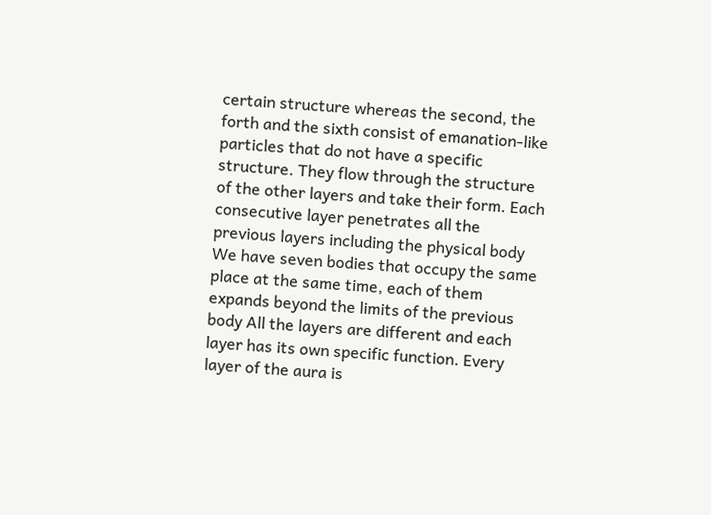certain structure whereas the second, the forth and the sixth consist of emanation-like particles that do not have a specific structure. They flow through the structure of the other layers and take their form. Each consecutive layer penetrates all the previous layers including the physical body We have seven bodies that occupy the same place at the same time, each of them expands beyond the limits of the previous body All the layers are different and each layer has its own specific function. Every layer of the aura is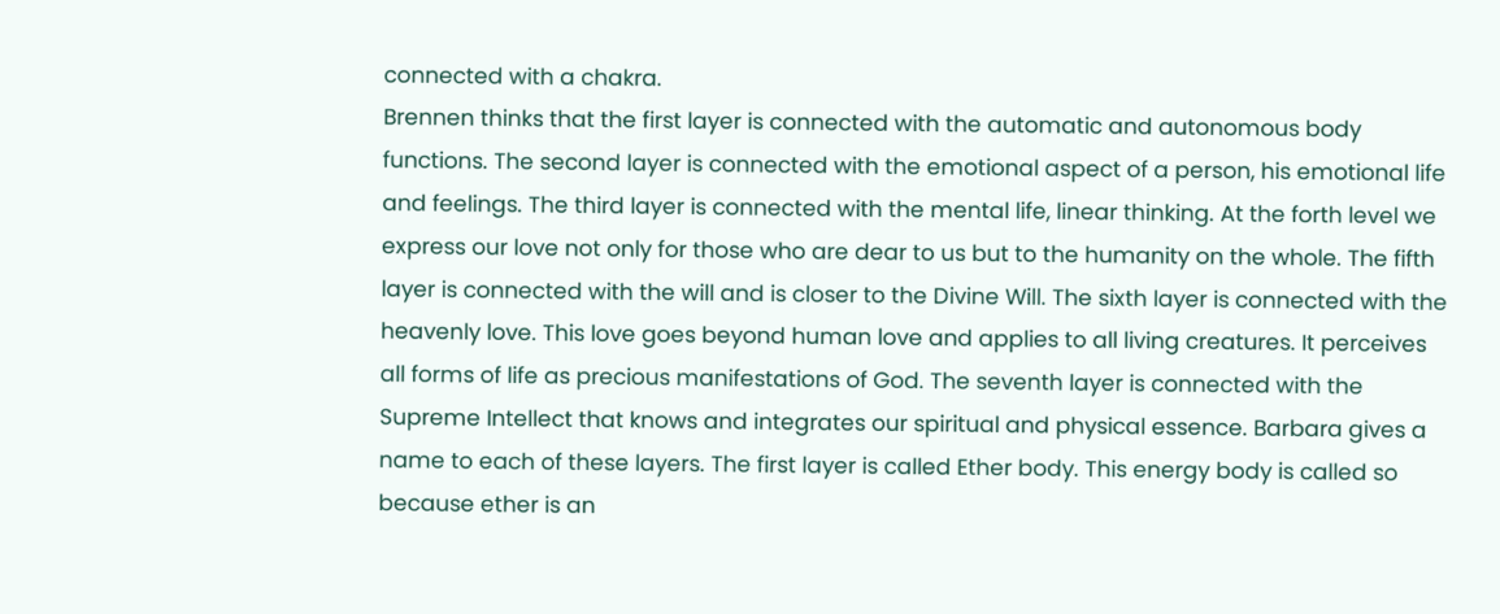connected with a chakra.
Brennen thinks that the first layer is connected with the automatic and autonomous body functions. The second layer is connected with the emotional aspect of a person, his emotional life and feelings. The third layer is connected with the mental life, linear thinking. At the forth level we express our love not only for those who are dear to us but to the humanity on the whole. The fifth layer is connected with the will and is closer to the Divine Will. The sixth layer is connected with the heavenly love. This love goes beyond human love and applies to all living creatures. It perceives all forms of life as precious manifestations of God. The seventh layer is connected with the Supreme Intellect that knows and integrates our spiritual and physical essence. Barbara gives a name to each of these layers. The first layer is called Ether body. This energy body is called so because ether is an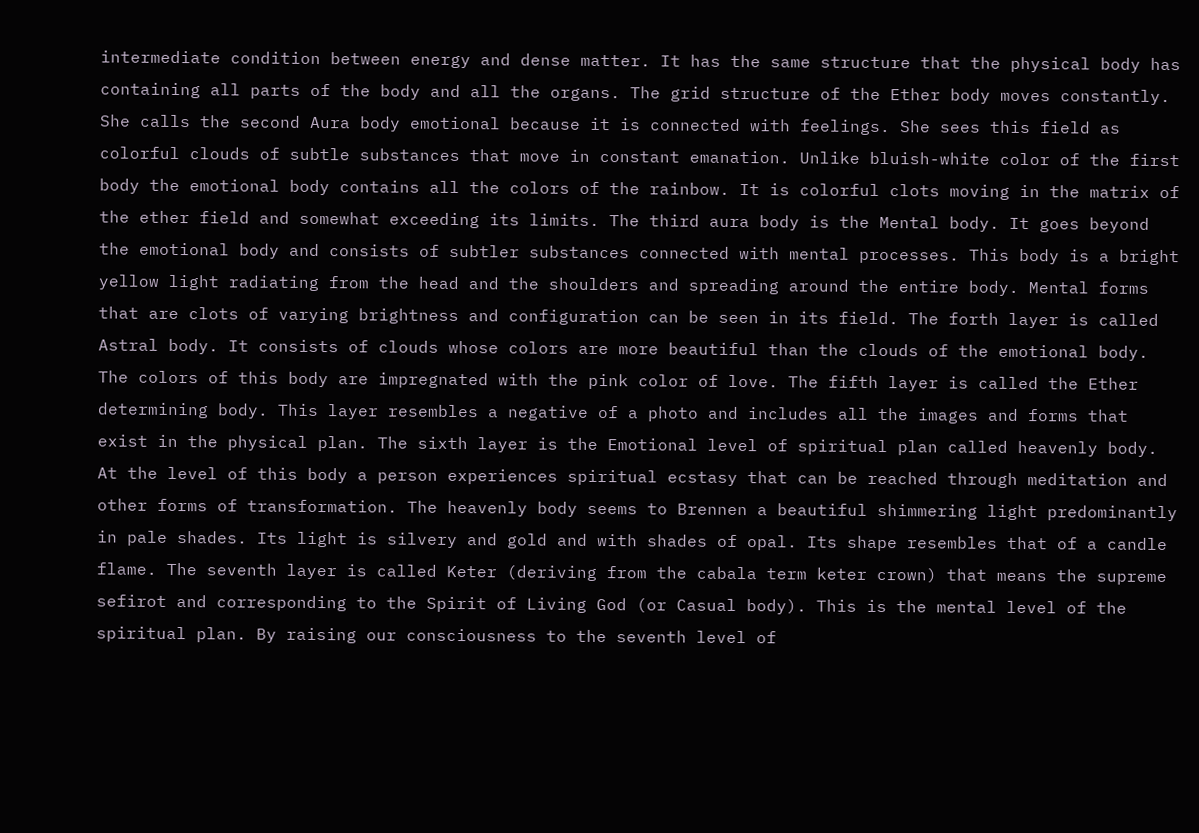intermediate condition between energy and dense matter. It has the same structure that the physical body has containing all parts of the body and all the organs. The grid structure of the Ether body moves constantly. She calls the second Aura body emotional because it is connected with feelings. She sees this field as colorful clouds of subtle substances that move in constant emanation. Unlike bluish-white color of the first body the emotional body contains all the colors of the rainbow. It is colorful clots moving in the matrix of the ether field and somewhat exceeding its limits. The third aura body is the Mental body. It goes beyond the emotional body and consists of subtler substances connected with mental processes. This body is a bright yellow light radiating from the head and the shoulders and spreading around the entire body. Mental forms that are clots of varying brightness and configuration can be seen in its field. The forth layer is called Astral body. It consists of clouds whose colors are more beautiful than the clouds of the emotional body. The colors of this body are impregnated with the pink color of love. The fifth layer is called the Ether determining body. This layer resembles a negative of a photo and includes all the images and forms that exist in the physical plan. The sixth layer is the Emotional level of spiritual plan called heavenly body. At the level of this body a person experiences spiritual ecstasy that can be reached through meditation and other forms of transformation. The heavenly body seems to Brennen a beautiful shimmering light predominantly in pale shades. Its light is silvery and gold and with shades of opal. Its shape resembles that of a candle flame. The seventh layer is called Keter (deriving from the cabala term keter crown) that means the supreme sefirot and corresponding to the Spirit of Living God (or Casual body). This is the mental level of the spiritual plan. By raising our consciousness to the seventh level of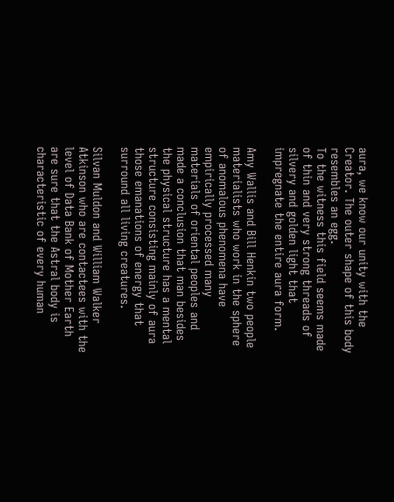aura, we know our unity with the Creator. The outer shape of this body resembles an egg.
To the witness this field seems made of thin and very strong threads of silvery and golden light that impregnate the entire aura form.

Amy Wallis and Bill Henkin two people materialists who work in the sphere of anomalous phenomena have empirically processed many materials of oriental peoples and made a conclusion that man besides the physical structure has a mental structure consisting mainly of aura those emanations of energy that surround all living creatures.

Silvan Muldon and William Walker Atkinson who are contactees with the level of Data Bank of Mother Earth are sure that the Astral body is characteristic of every human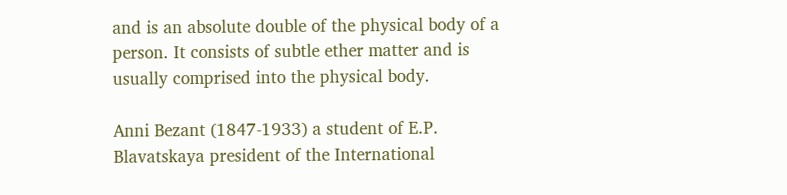and is an absolute double of the physical body of a person. It consists of subtle ether matter and is usually comprised into the physical body.

Anni Bezant (1847-1933) a student of E.P. Blavatskaya president of the International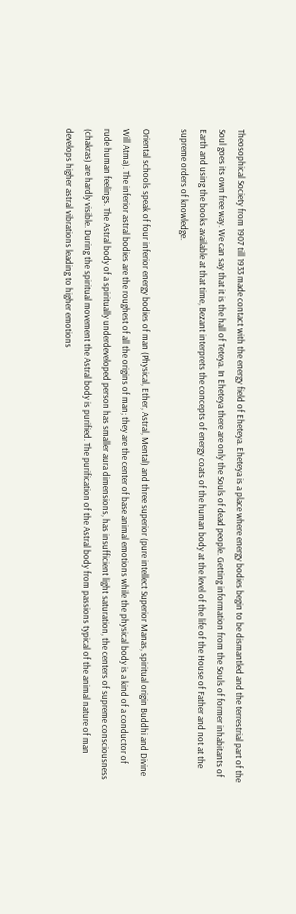Theosophical Society from 1907 till 1933 made contact with the energy field of Eheteya. Eheteya is a place where energy bodies begin to be dismantled and the terrestrial part of the Soul goes its own free way. We can say that it is the hall of Teteya. In Eheteya there are only the Souls of dead people. Getting information from the Souls of former inhabitants of Earth and using the books available at that time, Bezant interprets the concepts of energy coats of the human body at the level of the life of the House of Father and not at the supreme orders of knowledge.

Oriental schools speak of four inferior energy bodies of man (Physical, Ether, Astral, Mental) and three superior (pure intellect Superior Manas, spiritual origin Buddhi and Divine Will Atma). The inferior astral bodies are the roughest of all the origins of man; they are the center of base animal emotions while the physical body is a kind of a conductor of rude human feelings. The Astral body of a spiritually underdeveloped person has smaller aura dimensions, has insufficient light saturation, the centers of supreme consciousness (chakras) are hardly visible. During the spiritual movement the Astral body is purified. The purification of the Astral body from passions typical of the animal nature of man develops higher astral vibrations leading to higher emotions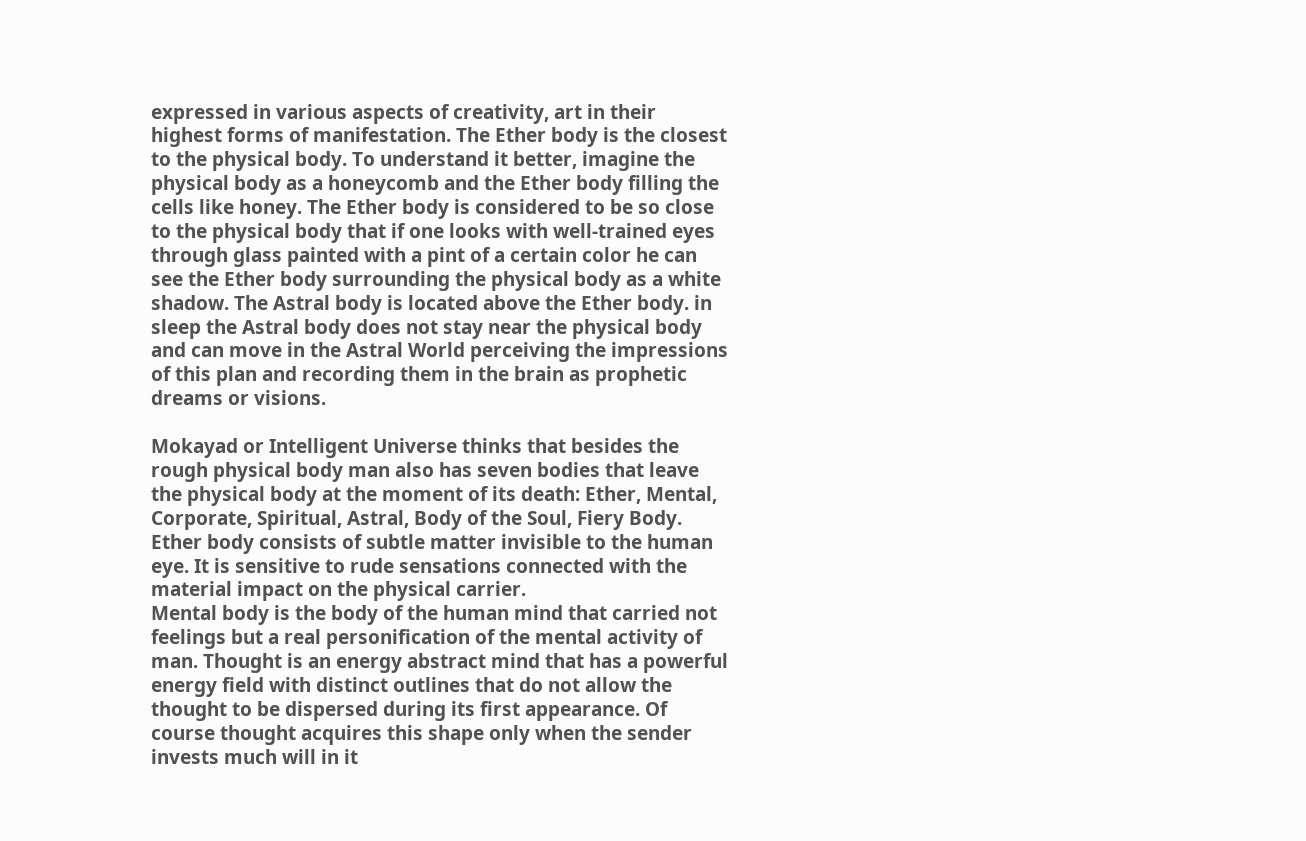expressed in various aspects of creativity, art in their highest forms of manifestation. The Ether body is the closest to the physical body. To understand it better, imagine the physical body as a honeycomb and the Ether body filling the cells like honey. The Ether body is considered to be so close to the physical body that if one looks with well-trained eyes through glass painted with a pint of a certain color he can see the Ether body surrounding the physical body as a white shadow. The Astral body is located above the Ether body. in sleep the Astral body does not stay near the physical body and can move in the Astral World perceiving the impressions of this plan and recording them in the brain as prophetic dreams or visions.

Mokayad or Intelligent Universe thinks that besides the rough physical body man also has seven bodies that leave the physical body at the moment of its death: Ether, Mental, Corporate, Spiritual, Astral, Body of the Soul, Fiery Body.
Ether body consists of subtle matter invisible to the human eye. It is sensitive to rude sensations connected with the material impact on the physical carrier.
Mental body is the body of the human mind that carried not feelings but a real personification of the mental activity of man. Thought is an energy abstract mind that has a powerful energy field with distinct outlines that do not allow the thought to be dispersed during its first appearance. Of course thought acquires this shape only when the sender invests much will in it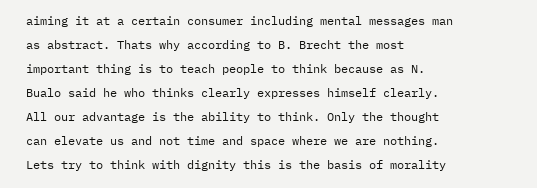aiming it at a certain consumer including mental messages man as abstract. Thats why according to B. Brecht the most important thing is to teach people to think because as N. Bualo said he who thinks clearly expresses himself clearly. All our advantage is the ability to think. Only the thought can elevate us and not time and space where we are nothing. Lets try to think with dignity this is the basis of morality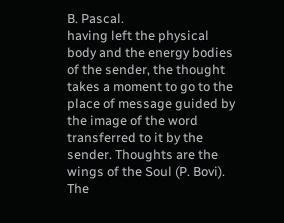B. Pascal.
having left the physical body and the energy bodies of the sender, the thought takes a moment to go to the place of message guided by the image of the word transferred to it by the sender. Thoughts are the wings of the Soul (P. Bovi). The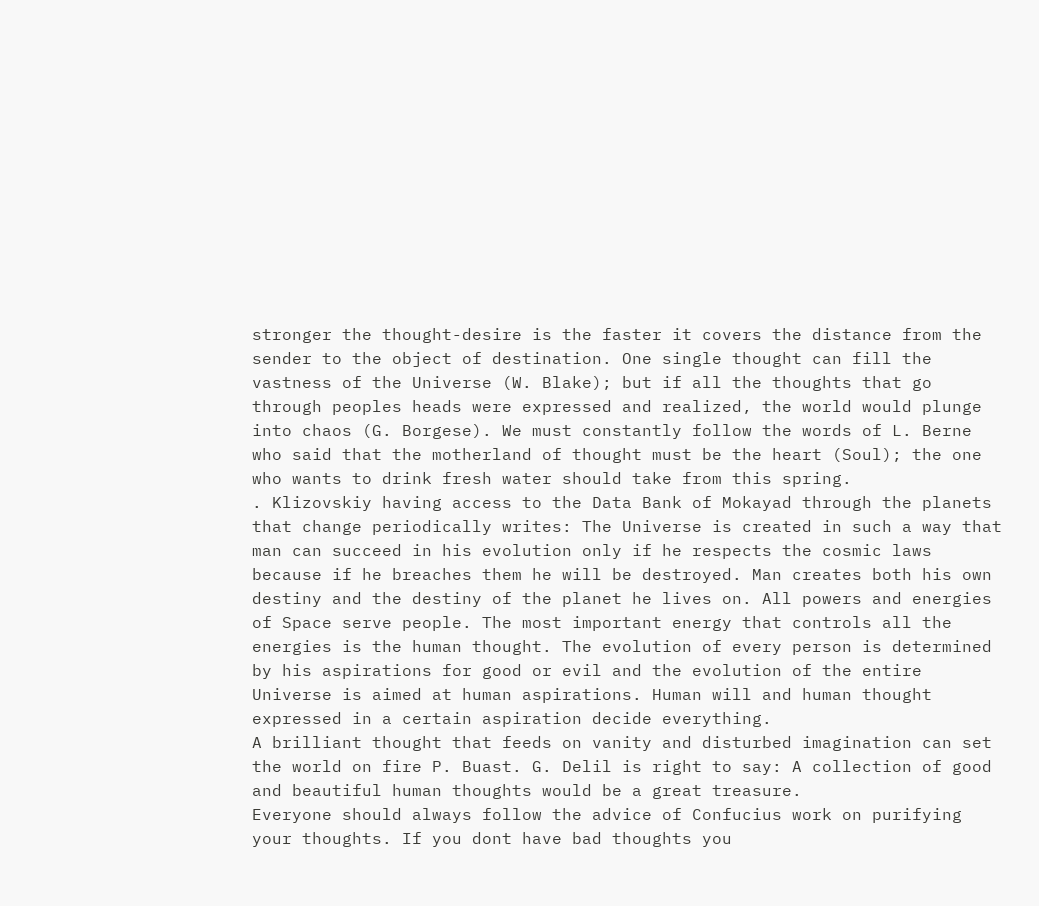stronger the thought-desire is the faster it covers the distance from the sender to the object of destination. One single thought can fill the vastness of the Universe (W. Blake); but if all the thoughts that go through peoples heads were expressed and realized, the world would plunge into chaos (G. Borgese). We must constantly follow the words of L. Berne who said that the motherland of thought must be the heart (Soul); the one who wants to drink fresh water should take from this spring.
. Klizovskiy having access to the Data Bank of Mokayad through the planets that change periodically writes: The Universe is created in such a way that man can succeed in his evolution only if he respects the cosmic laws because if he breaches them he will be destroyed. Man creates both his own destiny and the destiny of the planet he lives on. All powers and energies of Space serve people. The most important energy that controls all the energies is the human thought. The evolution of every person is determined by his aspirations for good or evil and the evolution of the entire Universe is aimed at human aspirations. Human will and human thought expressed in a certain aspiration decide everything.
A brilliant thought that feeds on vanity and disturbed imagination can set the world on fire P. Buast. G. Delil is right to say: A collection of good and beautiful human thoughts would be a great treasure.
Everyone should always follow the advice of Confucius work on purifying your thoughts. If you dont have bad thoughts you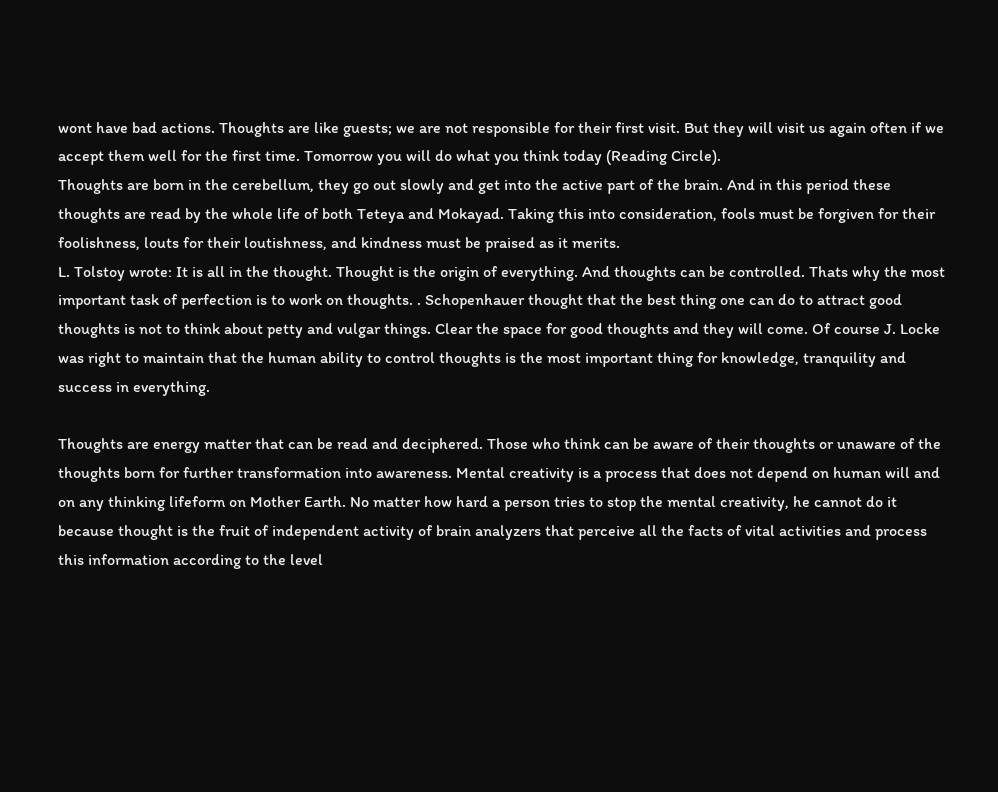wont have bad actions. Thoughts are like guests; we are not responsible for their first visit. But they will visit us again often if we accept them well for the first time. Tomorrow you will do what you think today (Reading Circle).
Thoughts are born in the cerebellum, they go out slowly and get into the active part of the brain. And in this period these thoughts are read by the whole life of both Teteya and Mokayad. Taking this into consideration, fools must be forgiven for their foolishness, louts for their loutishness, and kindness must be praised as it merits.
L. Tolstoy wrote: It is all in the thought. Thought is the origin of everything. And thoughts can be controlled. Thats why the most important task of perfection is to work on thoughts. . Schopenhauer thought that the best thing one can do to attract good thoughts is not to think about petty and vulgar things. Clear the space for good thoughts and they will come. Of course J. Locke was right to maintain that the human ability to control thoughts is the most important thing for knowledge, tranquility and success in everything.

Thoughts are energy matter that can be read and deciphered. Those who think can be aware of their thoughts or unaware of the thoughts born for further transformation into awareness. Mental creativity is a process that does not depend on human will and on any thinking lifeform on Mother Earth. No matter how hard a person tries to stop the mental creativity, he cannot do it because thought is the fruit of independent activity of brain analyzers that perceive all the facts of vital activities and process this information according to the level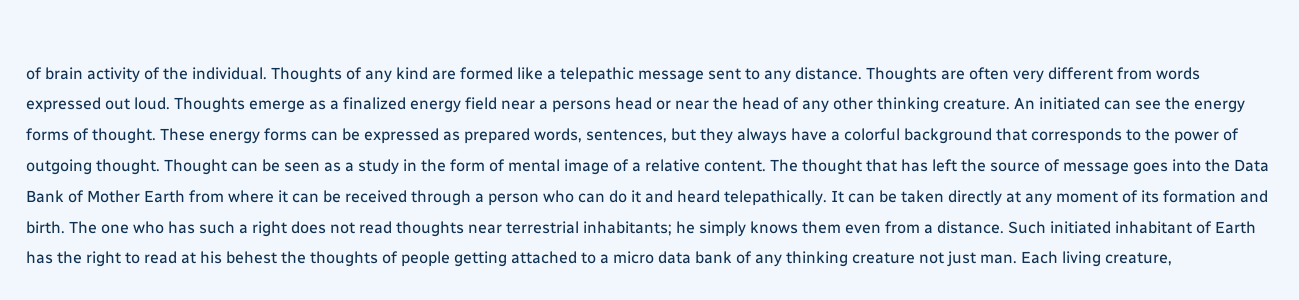of brain activity of the individual. Thoughts of any kind are formed like a telepathic message sent to any distance. Thoughts are often very different from words expressed out loud. Thoughts emerge as a finalized energy field near a persons head or near the head of any other thinking creature. An initiated can see the energy forms of thought. These energy forms can be expressed as prepared words, sentences, but they always have a colorful background that corresponds to the power of outgoing thought. Thought can be seen as a study in the form of mental image of a relative content. The thought that has left the source of message goes into the Data Bank of Mother Earth from where it can be received through a person who can do it and heard telepathically. It can be taken directly at any moment of its formation and birth. The one who has such a right does not read thoughts near terrestrial inhabitants; he simply knows them even from a distance. Such initiated inhabitant of Earth has the right to read at his behest the thoughts of people getting attached to a micro data bank of any thinking creature not just man. Each living creature,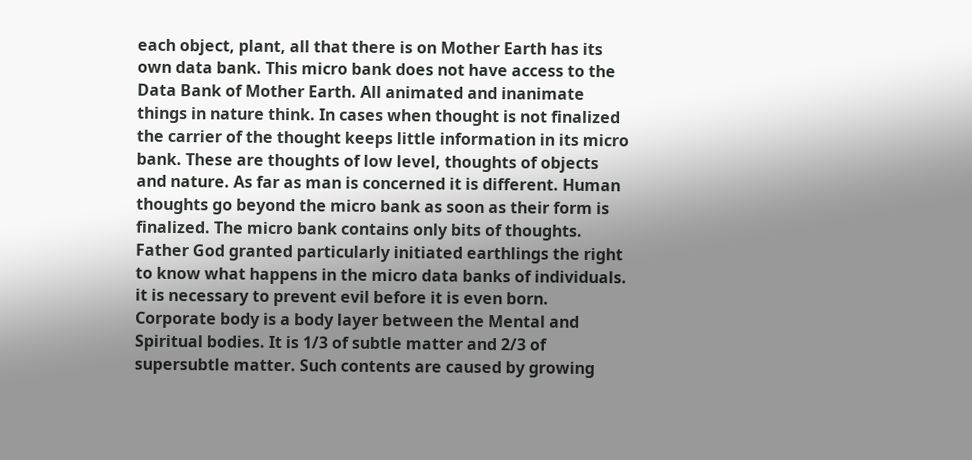each object, plant, all that there is on Mother Earth has its own data bank. This micro bank does not have access to the Data Bank of Mother Earth. All animated and inanimate things in nature think. In cases when thought is not finalized the carrier of the thought keeps little information in its micro bank. These are thoughts of low level, thoughts of objects and nature. As far as man is concerned it is different. Human thoughts go beyond the micro bank as soon as their form is finalized. The micro bank contains only bits of thoughts. Father God granted particularly initiated earthlings the right to know what happens in the micro data banks of individuals. it is necessary to prevent evil before it is even born.
Corporate body is a body layer between the Mental and Spiritual bodies. It is 1/3 of subtle matter and 2/3 of supersubtle matter. Such contents are caused by growing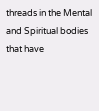threads in the Mental and Spiritual bodies that have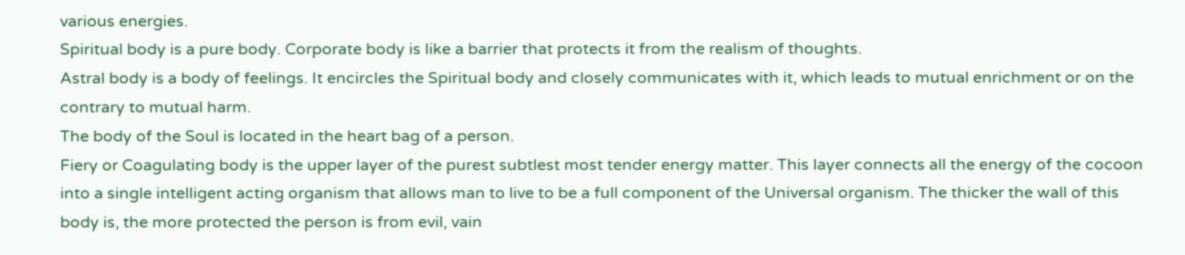various energies.
Spiritual body is a pure body. Corporate body is like a barrier that protects it from the realism of thoughts.
Astral body is a body of feelings. It encircles the Spiritual body and closely communicates with it, which leads to mutual enrichment or on the contrary to mutual harm.
The body of the Soul is located in the heart bag of a person.
Fiery or Coagulating body is the upper layer of the purest subtlest most tender energy matter. This layer connects all the energy of the cocoon into a single intelligent acting organism that allows man to live to be a full component of the Universal organism. The thicker the wall of this body is, the more protected the person is from evil, vain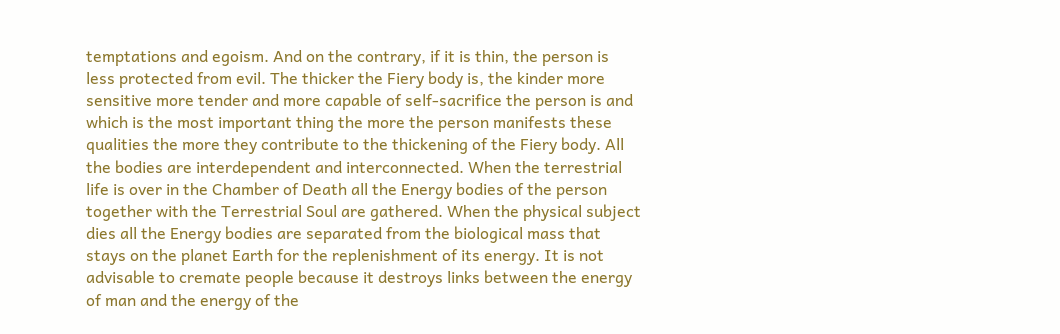temptations and egoism. And on the contrary, if it is thin, the person is less protected from evil. The thicker the Fiery body is, the kinder more sensitive more tender and more capable of self-sacrifice the person is and which is the most important thing the more the person manifests these qualities the more they contribute to the thickening of the Fiery body. All the bodies are interdependent and interconnected. When the terrestrial life is over in the Chamber of Death all the Energy bodies of the person together with the Terrestrial Soul are gathered. When the physical subject dies all the Energy bodies are separated from the biological mass that stays on the planet Earth for the replenishment of its energy. It is not advisable to cremate people because it destroys links between the energy of man and the energy of the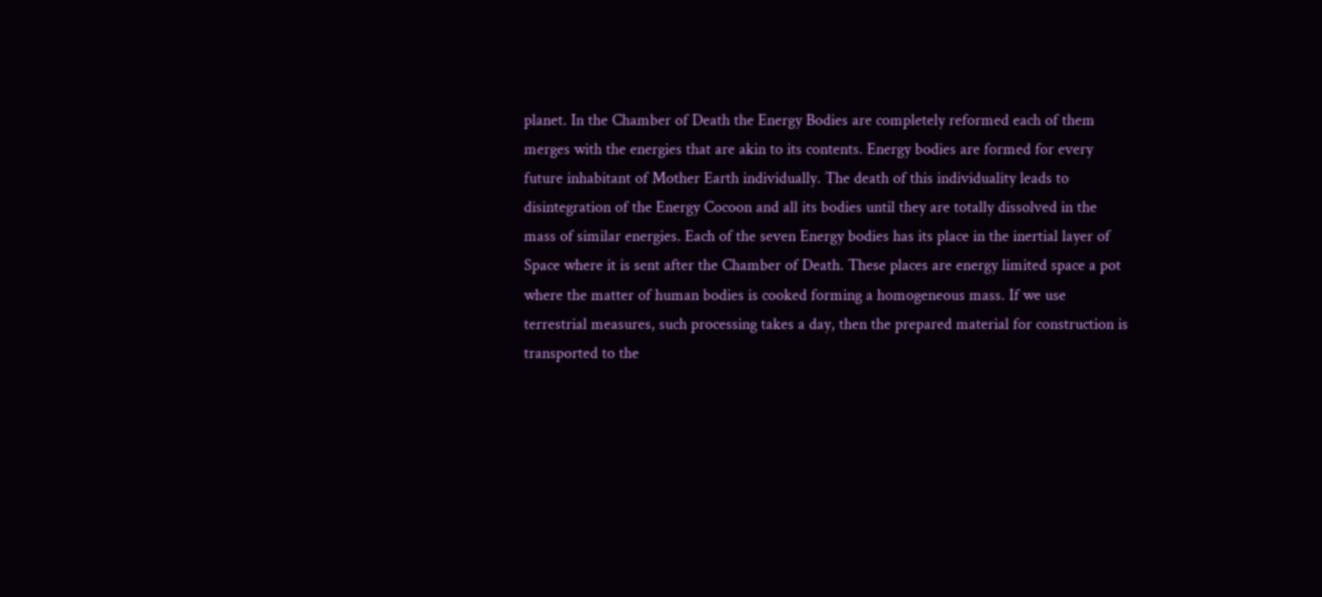planet. In the Chamber of Death the Energy Bodies are completely reformed each of them merges with the energies that are akin to its contents. Energy bodies are formed for every future inhabitant of Mother Earth individually. The death of this individuality leads to disintegration of the Energy Cocoon and all its bodies until they are totally dissolved in the mass of similar energies. Each of the seven Energy bodies has its place in the inertial layer of Space where it is sent after the Chamber of Death. These places are energy limited space a pot where the matter of human bodies is cooked forming a homogeneous mass. If we use terrestrial measures, such processing takes a day, then the prepared material for construction is transported to the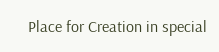Place for Creation in special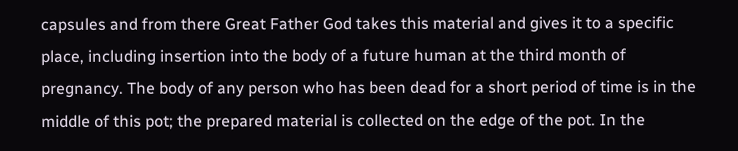capsules and from there Great Father God takes this material and gives it to a specific place, including insertion into the body of a future human at the third month of pregnancy. The body of any person who has been dead for a short period of time is in the middle of this pot; the prepared material is collected on the edge of the pot. In the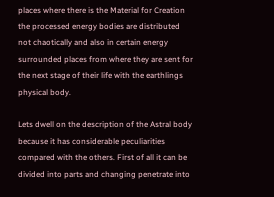places where there is the Material for Creation the processed energy bodies are distributed not chaotically and also in certain energy surrounded places from where they are sent for the next stage of their life with the earthlings physical body.

Lets dwell on the description of the Astral body because it has considerable peculiarities compared with the others. First of all it can be divided into parts and changing penetrate into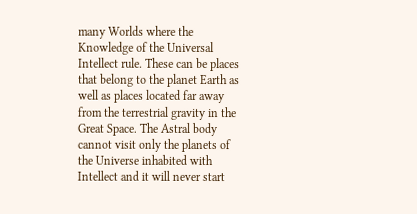many Worlds where the Knowledge of the Universal Intellect rule. These can be places that belong to the planet Earth as well as places located far away from the terrestrial gravity in the Great Space. The Astral body cannot visit only the planets of the Universe inhabited with Intellect and it will never start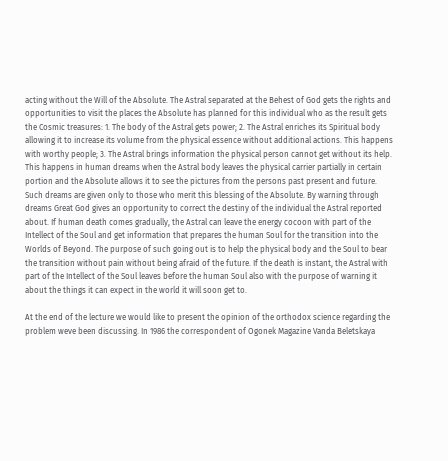acting without the Will of the Absolute. The Astral separated at the Behest of God gets the rights and opportunities to visit the places the Absolute has planned for this individual who as the result gets the Cosmic treasures: 1. The body of the Astral gets power; 2. The Astral enriches its Spiritual body allowing it to increase its volume from the physical essence without additional actions. This happens with worthy people; 3. The Astral brings information the physical person cannot get without its help. This happens in human dreams when the Astral body leaves the physical carrier partially in certain portion and the Absolute allows it to see the pictures from the persons past present and future. Such dreams are given only to those who merit this blessing of the Absolute. By warning through dreams Great God gives an opportunity to correct the destiny of the individual the Astral reported about. If human death comes gradually, the Astral can leave the energy cocoon with part of the Intellect of the Soul and get information that prepares the human Soul for the transition into the Worlds of Beyond. The purpose of such going out is to help the physical body and the Soul to bear the transition without pain without being afraid of the future. If the death is instant, the Astral with part of the Intellect of the Soul leaves before the human Soul also with the purpose of warning it about the things it can expect in the world it will soon get to.

At the end of the lecture we would like to present the opinion of the orthodox science regarding the problem weve been discussing. In 1986 the correspondent of Ogonek Magazine Vanda Beletskaya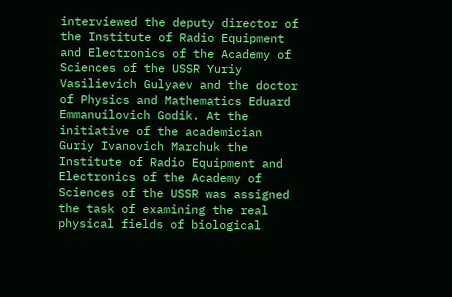interviewed the deputy director of the Institute of Radio Equipment and Electronics of the Academy of Sciences of the USSR Yuriy Vasilievich Gulyaev and the doctor of Physics and Mathematics Eduard Emmanuilovich Godik. At the initiative of the academician Guriy Ivanovich Marchuk the Institute of Radio Equipment and Electronics of the Academy of Sciences of the USSR was assigned the task of examining the real physical fields of biological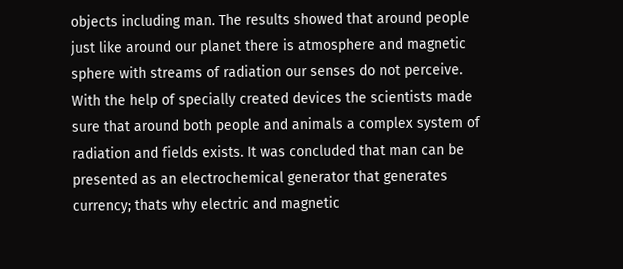objects including man. The results showed that around people just like around our planet there is atmosphere and magnetic sphere with streams of radiation our senses do not perceive. With the help of specially created devices the scientists made sure that around both people and animals a complex system of radiation and fields exists. It was concluded that man can be presented as an electrochemical generator that generates currency; thats why electric and magnetic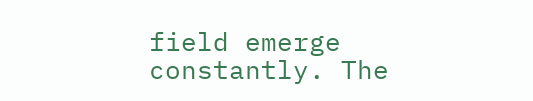field emerge constantly. The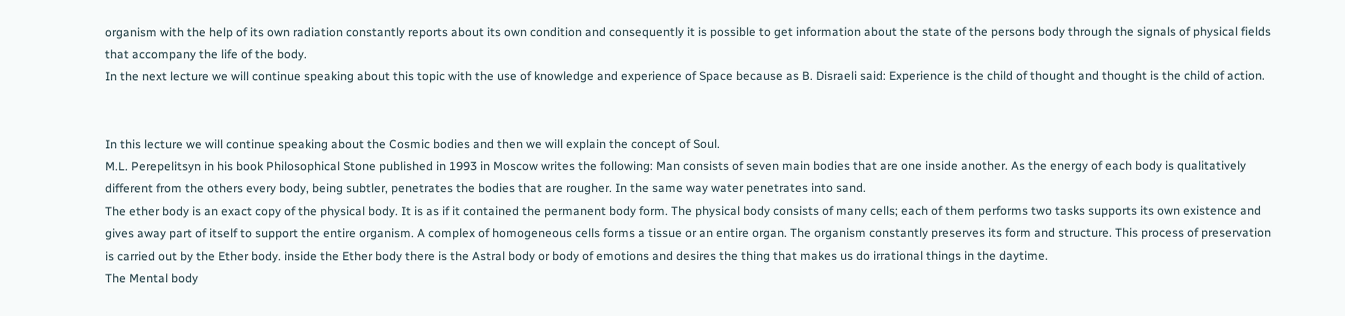organism with the help of its own radiation constantly reports about its own condition and consequently it is possible to get information about the state of the persons body through the signals of physical fields that accompany the life of the body.
In the next lecture we will continue speaking about this topic with the use of knowledge and experience of Space because as B. Disraeli said: Experience is the child of thought and thought is the child of action.


In this lecture we will continue speaking about the Cosmic bodies and then we will explain the concept of Soul.
M.L. Perepelitsyn in his book Philosophical Stone published in 1993 in Moscow writes the following: Man consists of seven main bodies that are one inside another. As the energy of each body is qualitatively different from the others every body, being subtler, penetrates the bodies that are rougher. In the same way water penetrates into sand.
The ether body is an exact copy of the physical body. It is as if it contained the permanent body form. The physical body consists of many cells; each of them performs two tasks supports its own existence and gives away part of itself to support the entire organism. A complex of homogeneous cells forms a tissue or an entire organ. The organism constantly preserves its form and structure. This process of preservation is carried out by the Ether body. inside the Ether body there is the Astral body or body of emotions and desires the thing that makes us do irrational things in the daytime.
The Mental body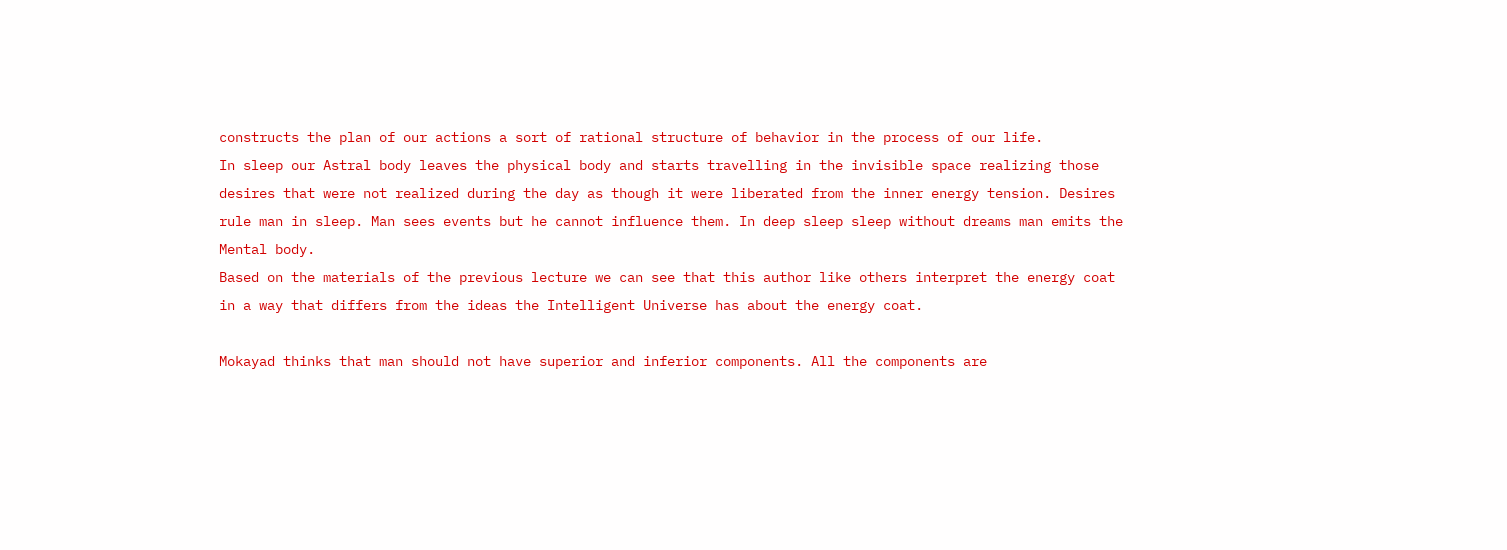constructs the plan of our actions a sort of rational structure of behavior in the process of our life.
In sleep our Astral body leaves the physical body and starts travelling in the invisible space realizing those desires that were not realized during the day as though it were liberated from the inner energy tension. Desires rule man in sleep. Man sees events but he cannot influence them. In deep sleep sleep without dreams man emits the Mental body.
Based on the materials of the previous lecture we can see that this author like others interpret the energy coat in a way that differs from the ideas the Intelligent Universe has about the energy coat.

Mokayad thinks that man should not have superior and inferior components. All the components are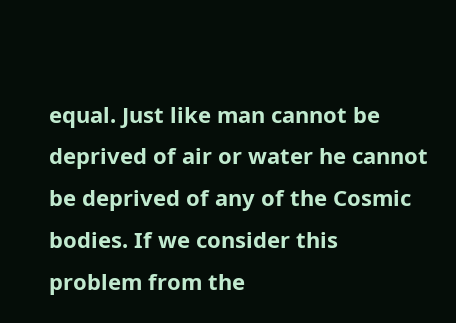equal. Just like man cannot be deprived of air or water he cannot be deprived of any of the Cosmic bodies. If we consider this problem from the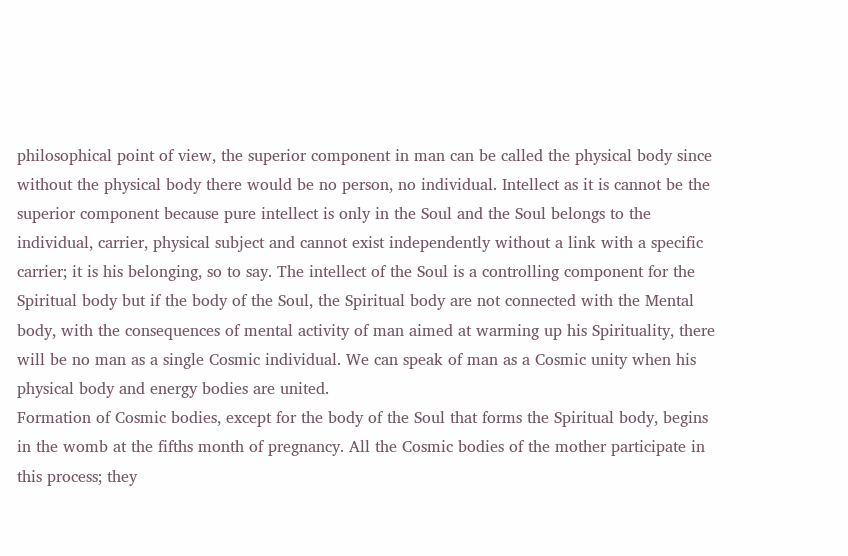philosophical point of view, the superior component in man can be called the physical body since without the physical body there would be no person, no individual. Intellect as it is cannot be the superior component because pure intellect is only in the Soul and the Soul belongs to the individual, carrier, physical subject and cannot exist independently without a link with a specific carrier; it is his belonging, so to say. The intellect of the Soul is a controlling component for the Spiritual body but if the body of the Soul, the Spiritual body are not connected with the Mental body, with the consequences of mental activity of man aimed at warming up his Spirituality, there will be no man as a single Cosmic individual. We can speak of man as a Cosmic unity when his physical body and energy bodies are united.
Formation of Cosmic bodies, except for the body of the Soul that forms the Spiritual body, begins in the womb at the fifths month of pregnancy. All the Cosmic bodies of the mother participate in this process; they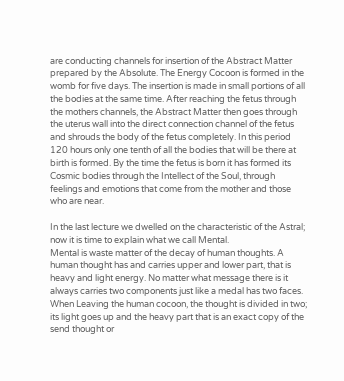are conducting channels for insertion of the Abstract Matter prepared by the Absolute. The Energy Cocoon is formed in the womb for five days. The insertion is made in small portions of all the bodies at the same time. After reaching the fetus through the mothers channels, the Abstract Matter then goes through the uterus wall into the direct connection channel of the fetus and shrouds the body of the fetus completely. In this period 120 hours only one tenth of all the bodies that will be there at birth is formed. By the time the fetus is born it has formed its Cosmic bodies through the Intellect of the Soul, through feelings and emotions that come from the mother and those who are near.

In the last lecture we dwelled on the characteristic of the Astral; now it is time to explain what we call Mental.
Mental is waste matter of the decay of human thoughts. A human thought has and carries upper and lower part, that is heavy and light energy. No matter what message there is it always carries two components just like a medal has two faces. When Leaving the human cocoon, the thought is divided in two; its light goes up and the heavy part that is an exact copy of the send thought or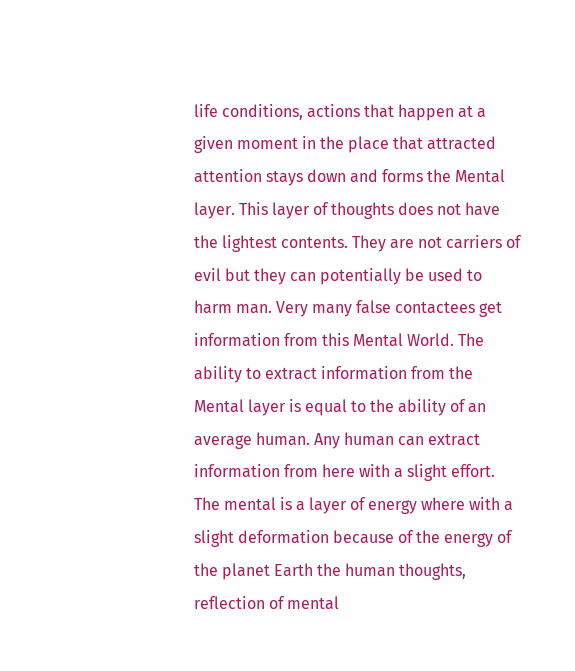life conditions, actions that happen at a given moment in the place that attracted attention stays down and forms the Mental layer. This layer of thoughts does not have the lightest contents. They are not carriers of evil but they can potentially be used to harm man. Very many false contactees get information from this Mental World. The ability to extract information from the Mental layer is equal to the ability of an average human. Any human can extract information from here with a slight effort. The mental is a layer of energy where with a slight deformation because of the energy of the planet Earth the human thoughts, reflection of mental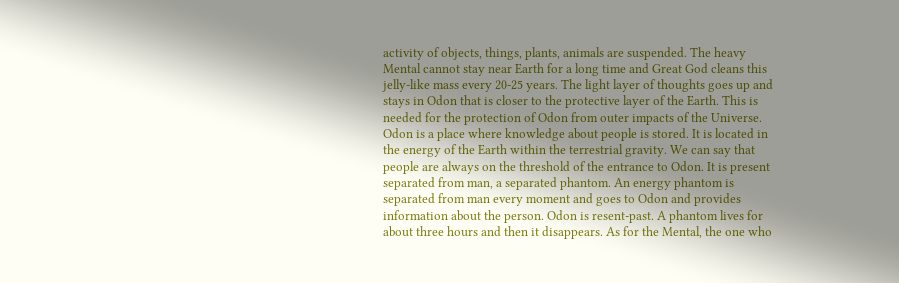activity of objects, things, plants, animals are suspended. The heavy Mental cannot stay near Earth for a long time and Great God cleans this jelly-like mass every 20-25 years. The light layer of thoughts goes up and stays in Odon that is closer to the protective layer of the Earth. This is needed for the protection of Odon from outer impacts of the Universe. Odon is a place where knowledge about people is stored. It is located in the energy of the Earth within the terrestrial gravity. We can say that people are always on the threshold of the entrance to Odon. It is present separated from man, a separated phantom. An energy phantom is separated from man every moment and goes to Odon and provides information about the person. Odon is resent-past. A phantom lives for about three hours and then it disappears. As for the Mental, the one who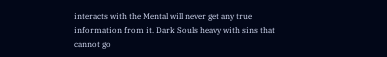interacts with the Mental will never get any true information from it. Dark Souls heavy with sins that cannot go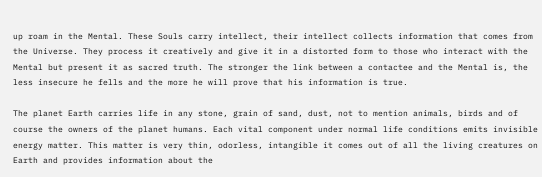up roam in the Mental. These Souls carry intellect, their intellect collects information that comes from the Universe. They process it creatively and give it in a distorted form to those who interact with the Mental but present it as sacred truth. The stronger the link between a contactee and the Mental is, the less insecure he fells and the more he will prove that his information is true.

The planet Earth carries life in any stone, grain of sand, dust, not to mention animals, birds and of course the owners of the planet humans. Each vital component under normal life conditions emits invisible energy matter. This matter is very thin, odorless, intangible it comes out of all the living creatures on Earth and provides information about the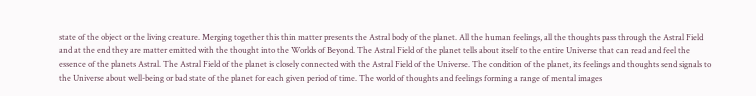state of the object or the living creature. Merging together this thin matter presents the Astral body of the planet. All the human feelings, all the thoughts pass through the Astral Field and at the end they are matter emitted with the thought into the Worlds of Beyond. The Astral Field of the planet tells about itself to the entire Universe that can read and feel the essence of the planets Astral. The Astral Field of the planet is closely connected with the Astral Field of the Universe. The condition of the planet, its feelings and thoughts send signals to the Universe about well-being or bad state of the planet for each given period of time. The world of thoughts and feelings forming a range of mental images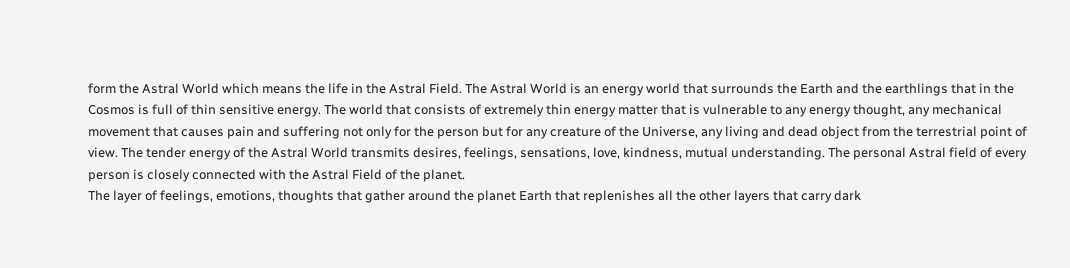form the Astral World which means the life in the Astral Field. The Astral World is an energy world that surrounds the Earth and the earthlings that in the Cosmos is full of thin sensitive energy. The world that consists of extremely thin energy matter that is vulnerable to any energy thought, any mechanical movement that causes pain and suffering not only for the person but for any creature of the Universe, any living and dead object from the terrestrial point of view. The tender energy of the Astral World transmits desires, feelings, sensations, love, kindness, mutual understanding. The personal Astral field of every person is closely connected with the Astral Field of the planet.
The layer of feelings, emotions, thoughts that gather around the planet Earth that replenishes all the other layers that carry dark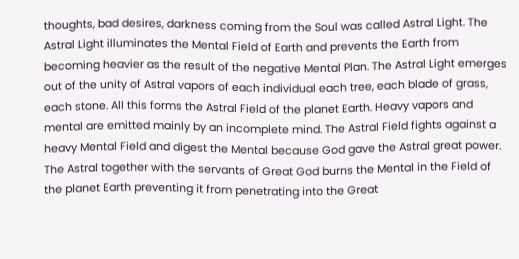thoughts, bad desires, darkness coming from the Soul was called Astral Light. The Astral Light illuminates the Mental Field of Earth and prevents the Earth from becoming heavier as the result of the negative Mental Plan. The Astral Light emerges out of the unity of Astral vapors of each individual each tree, each blade of grass, each stone. All this forms the Astral Field of the planet Earth. Heavy vapors and mental are emitted mainly by an incomplete mind. The Astral Field fights against a heavy Mental Field and digest the Mental because God gave the Astral great power. The Astral together with the servants of Great God burns the Mental in the Field of the planet Earth preventing it from penetrating into the Great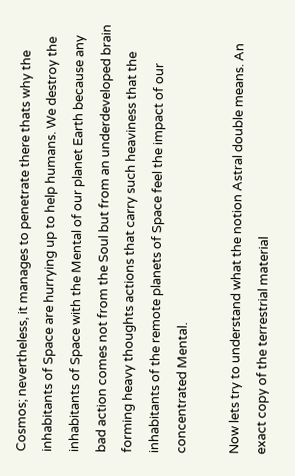Cosmos; nevertheless, it manages to penetrate there thats why the inhabitants of Space are hurrying up to help humans. We destroy the inhabitants of Space with the Mental of our planet Earth because any bad action comes not from the Soul but from an underdeveloped brain forming heavy thoughts actions that carry such heaviness that the inhabitants of the remote planets of Space feel the impact of our concentrated Mental.

Now lets try to understand what the notion Astral double means. An exact copy of the terrestrial material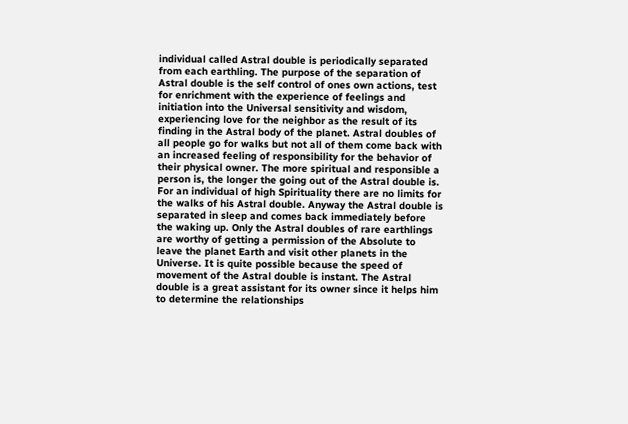individual called Astral double is periodically separated from each earthling. The purpose of the separation of Astral double is the self control of ones own actions, test for enrichment with the experience of feelings and initiation into the Universal sensitivity and wisdom, experiencing love for the neighbor as the result of its finding in the Astral body of the planet. Astral doubles of all people go for walks but not all of them come back with an increased feeling of responsibility for the behavior of their physical owner. The more spiritual and responsible a person is, the longer the going out of the Astral double is. For an individual of high Spirituality there are no limits for the walks of his Astral double. Anyway the Astral double is separated in sleep and comes back immediately before the waking up. Only the Astral doubles of rare earthlings are worthy of getting a permission of the Absolute to leave the planet Earth and visit other planets in the Universe. It is quite possible because the speed of movement of the Astral double is instant. The Astral double is a great assistant for its owner since it helps him to determine the relationships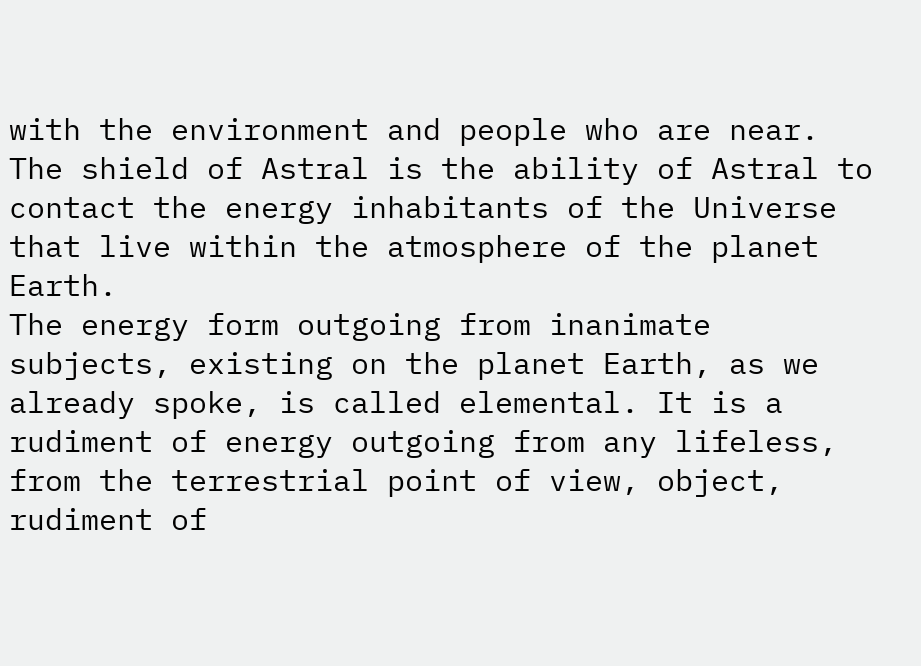with the environment and people who are near.
The shield of Astral is the ability of Astral to contact the energy inhabitants of the Universe that live within the atmosphere of the planet Earth.
The energy form outgoing from inanimate subjects, existing on the planet Earth, as we already spoke, is called elemental. It is a rudiment of energy outgoing from any lifeless, from the terrestrial point of view, object, rudiment of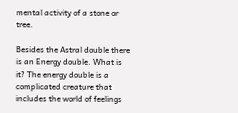mental activity of a stone or tree.

Besides the Astral double there is an Energy double. What is it? The energy double is a complicated creature that includes the world of feelings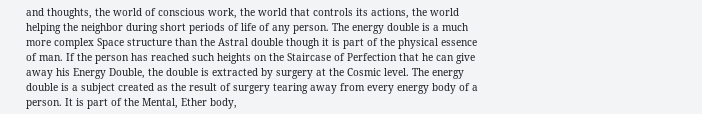and thoughts, the world of conscious work, the world that controls its actions, the world helping the neighbor during short periods of life of any person. The energy double is a much more complex Space structure than the Astral double though it is part of the physical essence of man. If the person has reached such heights on the Staircase of Perfection that he can give away his Energy Double, the double is extracted by surgery at the Cosmic level. The energy double is a subject created as the result of surgery tearing away from every energy body of a person. It is part of the Mental, Ether body,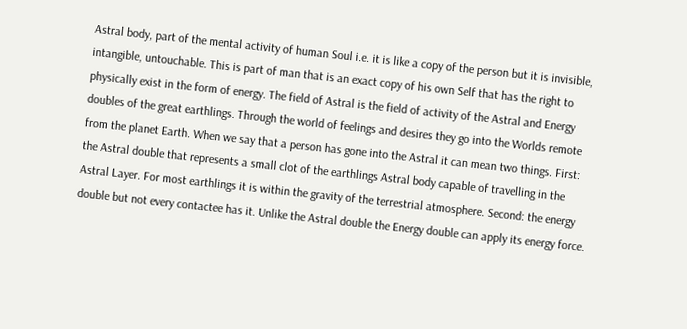Astral body, part of the mental activity of human Soul i.e. it is like a copy of the person but it is invisible, intangible, untouchable. This is part of man that is an exact copy of his own Self that has the right to physically exist in the form of energy. The field of Astral is the field of activity of the Astral and Energy doubles of the great earthlings. Through the world of feelings and desires they go into the Worlds remote from the planet Earth. When we say that a person has gone into the Astral it can mean two things. First: the Astral double that represents a small clot of the earthlings Astral body capable of travelling in the Astral Layer. For most earthlings it is within the gravity of the terrestrial atmosphere. Second: the energy double but not every contactee has it. Unlike the Astral double the Energy double can apply its energy force.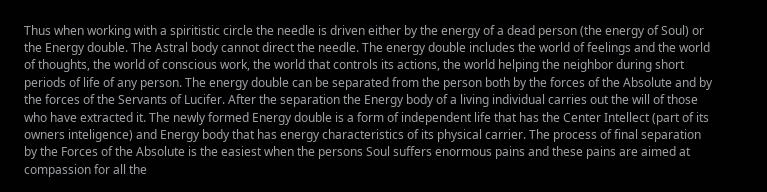Thus when working with a spiritistic circle the needle is driven either by the energy of a dead person (the energy of Soul) or the Energy double. The Astral body cannot direct the needle. The energy double includes the world of feelings and the world of thoughts, the world of conscious work, the world that controls its actions, the world helping the neighbor during short periods of life of any person. The energy double can be separated from the person both by the forces of the Absolute and by the forces of the Servants of Lucifer. After the separation the Energy body of a living individual carries out the will of those who have extracted it. The newly formed Energy double is a form of independent life that has the Center Intellect (part of its owners inteligence) and Energy body that has energy characteristics of its physical carrier. The process of final separation by the Forces of the Absolute is the easiest when the persons Soul suffers enormous pains and these pains are aimed at compassion for all the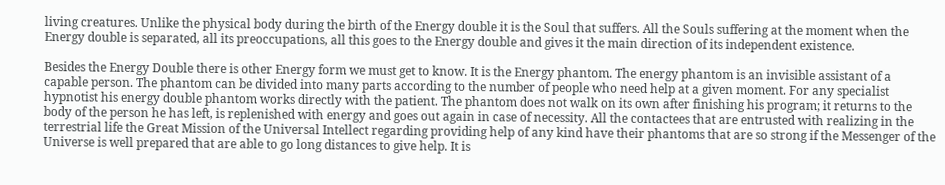living creatures. Unlike the physical body during the birth of the Energy double it is the Soul that suffers. All the Souls suffering at the moment when the Energy double is separated, all its preoccupations, all this goes to the Energy double and gives it the main direction of its independent existence.

Besides the Energy Double there is other Energy form we must get to know. It is the Energy phantom. The energy phantom is an invisible assistant of a capable person. The phantom can be divided into many parts according to the number of people who need help at a given moment. For any specialist hypnotist his energy double phantom works directly with the patient. The phantom does not walk on its own after finishing his program; it returns to the body of the person he has left, is replenished with energy and goes out again in case of necessity. All the contactees that are entrusted with realizing in the terrestrial life the Great Mission of the Universal Intellect regarding providing help of any kind have their phantoms that are so strong if the Messenger of the Universe is well prepared that are able to go long distances to give help. It is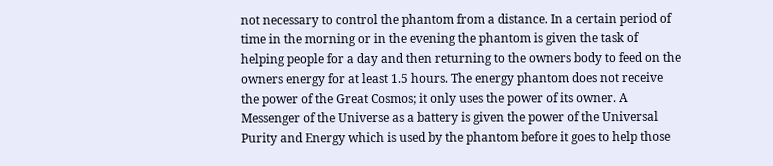not necessary to control the phantom from a distance. In a certain period of time in the morning or in the evening the phantom is given the task of helping people for a day and then returning to the owners body to feed on the owners energy for at least 1.5 hours. The energy phantom does not receive the power of the Great Cosmos; it only uses the power of its owner. A Messenger of the Universe as a battery is given the power of the Universal Purity and Energy which is used by the phantom before it goes to help those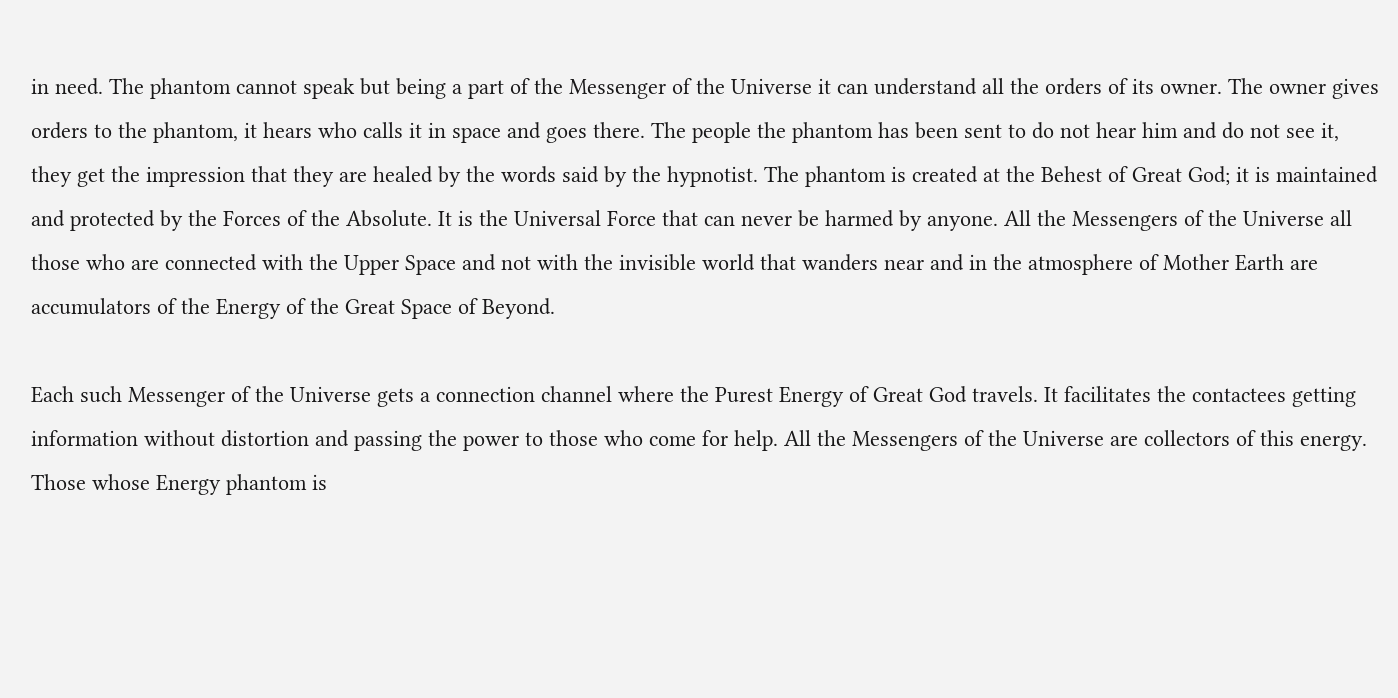in need. The phantom cannot speak but being a part of the Messenger of the Universe it can understand all the orders of its owner. The owner gives orders to the phantom, it hears who calls it in space and goes there. The people the phantom has been sent to do not hear him and do not see it, they get the impression that they are healed by the words said by the hypnotist. The phantom is created at the Behest of Great God; it is maintained and protected by the Forces of the Absolute. It is the Universal Force that can never be harmed by anyone. All the Messengers of the Universe all those who are connected with the Upper Space and not with the invisible world that wanders near and in the atmosphere of Mother Earth are accumulators of the Energy of the Great Space of Beyond.

Each such Messenger of the Universe gets a connection channel where the Purest Energy of Great God travels. It facilitates the contactees getting information without distortion and passing the power to those who come for help. All the Messengers of the Universe are collectors of this energy. Those whose Energy phantom is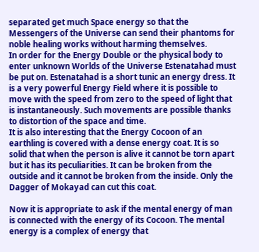separated get much Space energy so that the Messengers of the Universe can send their phantoms for noble healing works without harming themselves.
In order for the Energy Double or the physical body to enter unknown Worlds of the Universe Estenatahad must be put on. Estenatahad is a short tunic an energy dress. It is a very powerful Energy Field where it is possible to move with the speed from zero to the speed of light that is instantaneously. Such movements are possible thanks to distortion of the space and time.
It is also interesting that the Energy Cocoon of an earthling is covered with a dense energy coat. It is so solid that when the person is alive it cannot be torn apart but it has its peculiarities. It can be broken from the outside and it cannot be broken from the inside. Only the Dagger of Mokayad can cut this coat.

Now it is appropriate to ask if the mental energy of man is connected with the energy of its Cocoon. The mental energy is a complex of energy that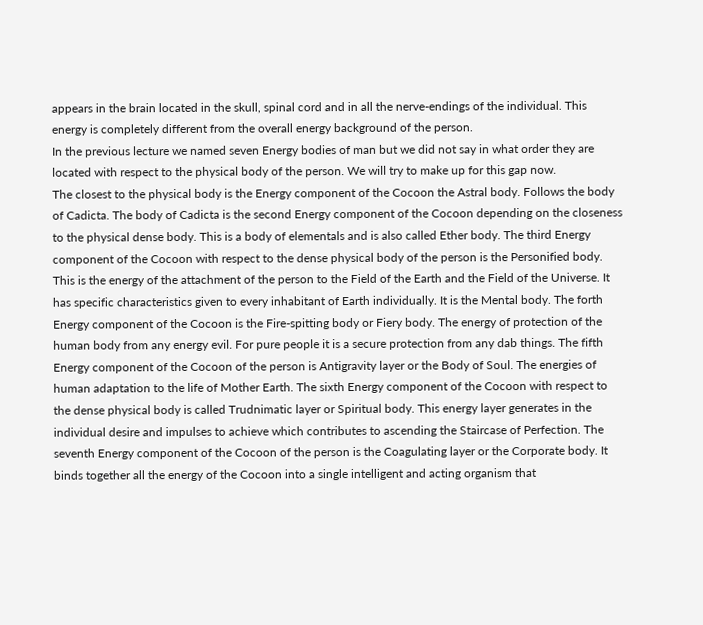appears in the brain located in the skull, spinal cord and in all the nerve-endings of the individual. This energy is completely different from the overall energy background of the person.
In the previous lecture we named seven Energy bodies of man but we did not say in what order they are located with respect to the physical body of the person. We will try to make up for this gap now.
The closest to the physical body is the Energy component of the Cocoon the Astral body. Follows the body of Cadicta. The body of Cadicta is the second Energy component of the Cocoon depending on the closeness to the physical dense body. This is a body of elementals and is also called Ether body. The third Energy component of the Cocoon with respect to the dense physical body of the person is the Personified body. This is the energy of the attachment of the person to the Field of the Earth and the Field of the Universe. It has specific characteristics given to every inhabitant of Earth individually. It is the Mental body. The forth Energy component of the Cocoon is the Fire-spitting body or Fiery body. The energy of protection of the human body from any energy evil. For pure people it is a secure protection from any dab things. The fifth Energy component of the Cocoon of the person is Antigravity layer or the Body of Soul. The energies of human adaptation to the life of Mother Earth. The sixth Energy component of the Cocoon with respect to the dense physical body is called Trudnimatic layer or Spiritual body. This energy layer generates in the individual desire and impulses to achieve which contributes to ascending the Staircase of Perfection. The seventh Energy component of the Cocoon of the person is the Coagulating layer or the Corporate body. It binds together all the energy of the Cocoon into a single intelligent and acting organism that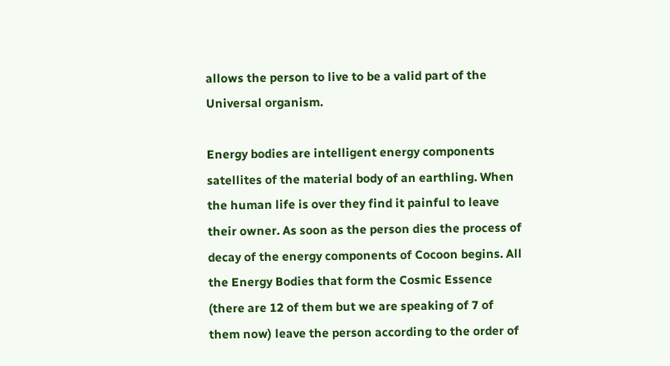allows the person to live to be a valid part of the Universal organism.

Energy bodies are intelligent energy components satellites of the material body of an earthling. When the human life is over they find it painful to leave their owner. As soon as the person dies the process of decay of the energy components of Cocoon begins. All the Energy Bodies that form the Cosmic Essence (there are 12 of them but we are speaking of 7 of them now) leave the person according to the order of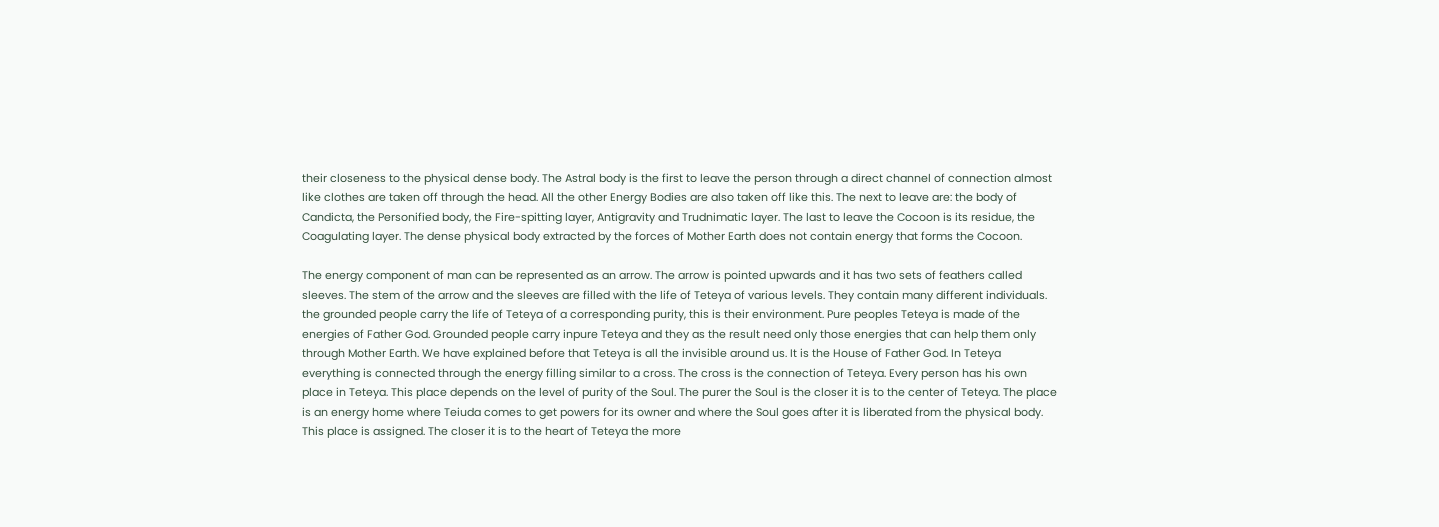their closeness to the physical dense body. The Astral body is the first to leave the person through a direct channel of connection almost like clothes are taken off through the head. All the other Energy Bodies are also taken off like this. The next to leave are: the body of Candicta, the Personified body, the Fire-spitting layer, Antigravity and Trudnimatic layer. The last to leave the Cocoon is its residue, the Coagulating layer. The dense physical body extracted by the forces of Mother Earth does not contain energy that forms the Cocoon.

The energy component of man can be represented as an arrow. The arrow is pointed upwards and it has two sets of feathers called sleeves. The stem of the arrow and the sleeves are filled with the life of Teteya of various levels. They contain many different individuals. the grounded people carry the life of Teteya of a corresponding purity, this is their environment. Pure peoples Teteya is made of the energies of Father God. Grounded people carry inpure Teteya and they as the result need only those energies that can help them only through Mother Earth. We have explained before that Teteya is all the invisible around us. It is the House of Father God. In Teteya everything is connected through the energy filling similar to a cross. The cross is the connection of Teteya. Every person has his own place in Teteya. This place depends on the level of purity of the Soul. The purer the Soul is the closer it is to the center of Teteya. The place is an energy home where Teiuda comes to get powers for its owner and where the Soul goes after it is liberated from the physical body. This place is assigned. The closer it is to the heart of Teteya the more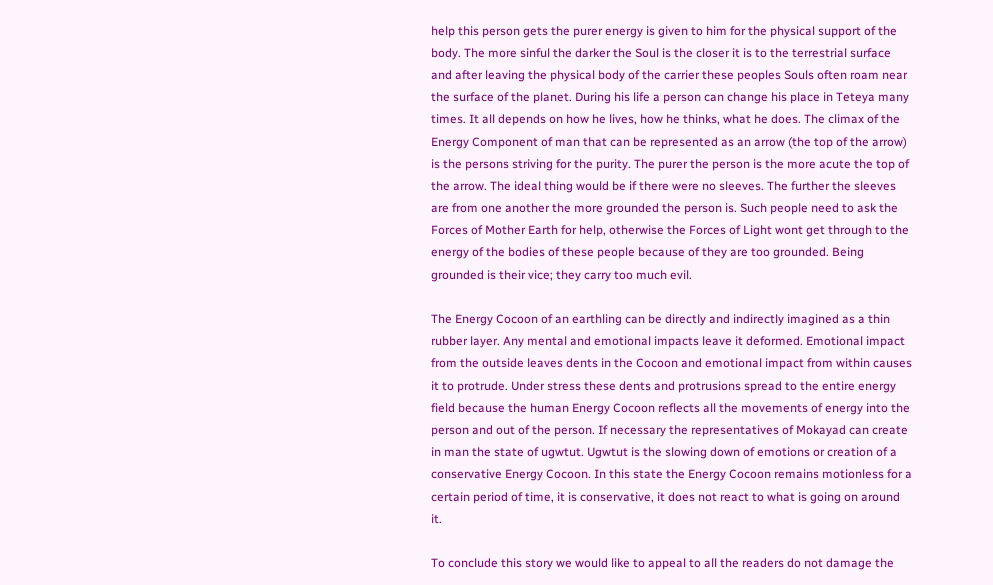help this person gets the purer energy is given to him for the physical support of the body. The more sinful the darker the Soul is the closer it is to the terrestrial surface and after leaving the physical body of the carrier these peoples Souls often roam near the surface of the planet. During his life a person can change his place in Teteya many times. It all depends on how he lives, how he thinks, what he does. The climax of the Energy Component of man that can be represented as an arrow (the top of the arrow) is the persons striving for the purity. The purer the person is the more acute the top of the arrow. The ideal thing would be if there were no sleeves. The further the sleeves are from one another the more grounded the person is. Such people need to ask the Forces of Mother Earth for help, otherwise the Forces of Light wont get through to the energy of the bodies of these people because of they are too grounded. Being grounded is their vice; they carry too much evil.

The Energy Cocoon of an earthling can be directly and indirectly imagined as a thin rubber layer. Any mental and emotional impacts leave it deformed. Emotional impact from the outside leaves dents in the Cocoon and emotional impact from within causes it to protrude. Under stress these dents and protrusions spread to the entire energy field because the human Energy Cocoon reflects all the movements of energy into the person and out of the person. If necessary the representatives of Mokayad can create in man the state of ugwtut. Ugwtut is the slowing down of emotions or creation of a conservative Energy Cocoon. In this state the Energy Cocoon remains motionless for a certain period of time, it is conservative, it does not react to what is going on around it.

To conclude this story we would like to appeal to all the readers do not damage the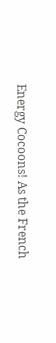Energy Cocoons! As the French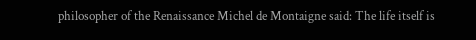philosopher of the Renaissance Michel de Montaigne said: The life itself is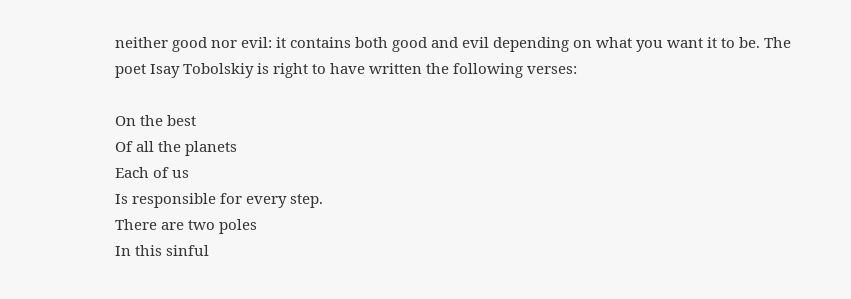neither good nor evil: it contains both good and evil depending on what you want it to be. The poet Isay Tobolskiy is right to have written the following verses:

On the best
Of all the planets
Each of us
Is responsible for every step.
There are two poles
In this sinful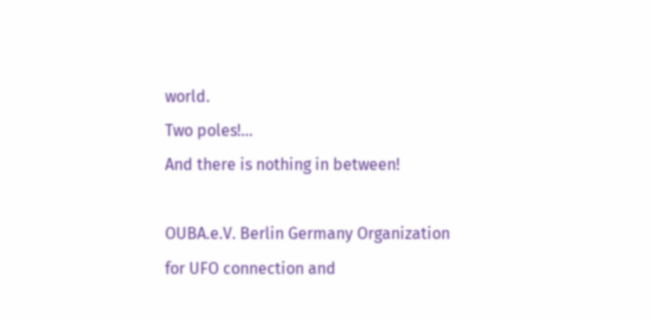world.
Two poles!...
And there is nothing in between!

OUBA.e.V. Berlin Germany Organization for UFO connection and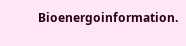Bioenergoinformation.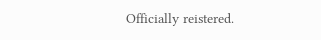Officially reistered.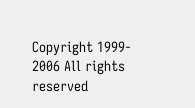Copyright 1999- 2006 All rights reserved